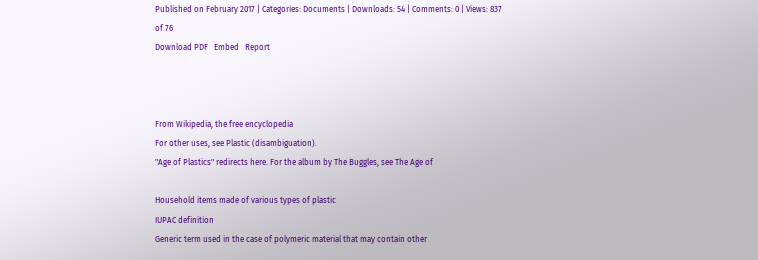Published on February 2017 | Categories: Documents | Downloads: 54 | Comments: 0 | Views: 837
of 76
Download PDF   Embed   Report



From Wikipedia, the free encyclopedia
For other uses, see Plastic (disambiguation).
"Age of Plastics" redirects here. For the album by The Buggles, see The Age of

Household items made of various types of plastic
IUPAC definition
Generic term used in the case of polymeric material that may contain other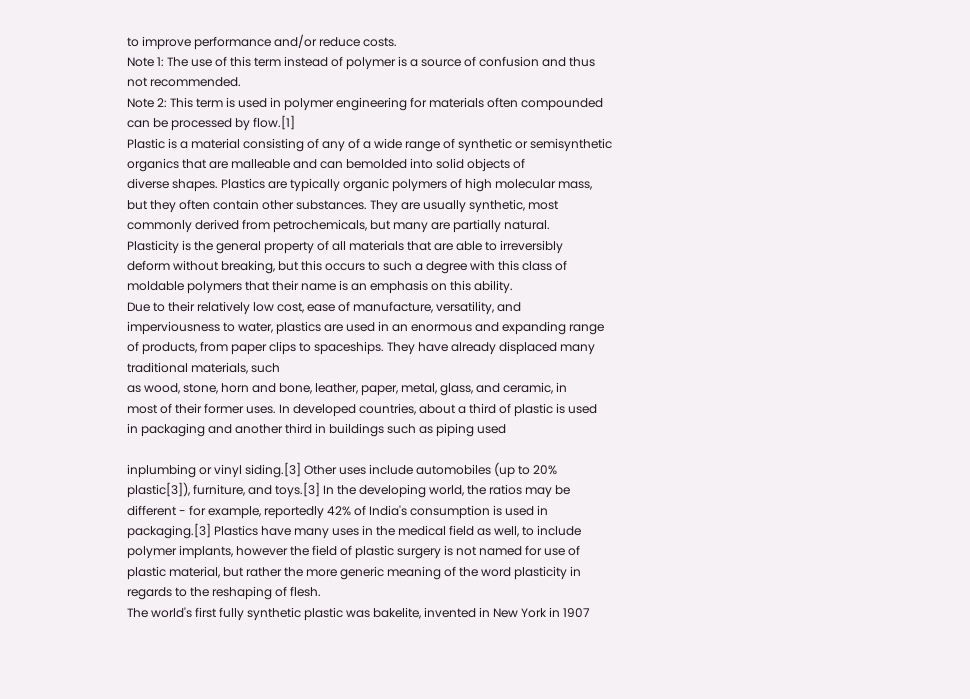to improve performance and/or reduce costs.
Note 1: The use of this term instead of polymer is a source of confusion and thus
not recommended.
Note 2: This term is used in polymer engineering for materials often compounded
can be processed by flow.[1]
Plastic is a material consisting of any of a wide range of synthetic or semisynthetic organics that are malleable and can bemolded into solid objects of
diverse shapes. Plastics are typically organic polymers of high molecular mass,
but they often contain other substances. They are usually synthetic, most
commonly derived from petrochemicals, but many are partially natural.
Plasticity is the general property of all materials that are able to irreversibly
deform without breaking, but this occurs to such a degree with this class of
moldable polymers that their name is an emphasis on this ability.
Due to their relatively low cost, ease of manufacture, versatility, and
imperviousness to water, plastics are used in an enormous and expanding range
of products, from paper clips to spaceships. They have already displaced many
traditional materials, such
as wood, stone, horn and bone, leather, paper, metal, glass, and ceramic, in
most of their former uses. In developed countries, about a third of plastic is used
in packaging and another third in buildings such as piping used

inplumbing or vinyl siding.[3] Other uses include automobiles (up to 20%
plastic[3]), furniture, and toys.[3] In the developing world, the ratios may be
different - for example, reportedly 42% of India's consumption is used in
packaging.[3] Plastics have many uses in the medical field as well, to include
polymer implants, however the field of plastic surgery is not named for use of
plastic material, but rather the more generic meaning of the word plasticity in
regards to the reshaping of flesh.
The world's first fully synthetic plastic was bakelite, invented in New York in 1907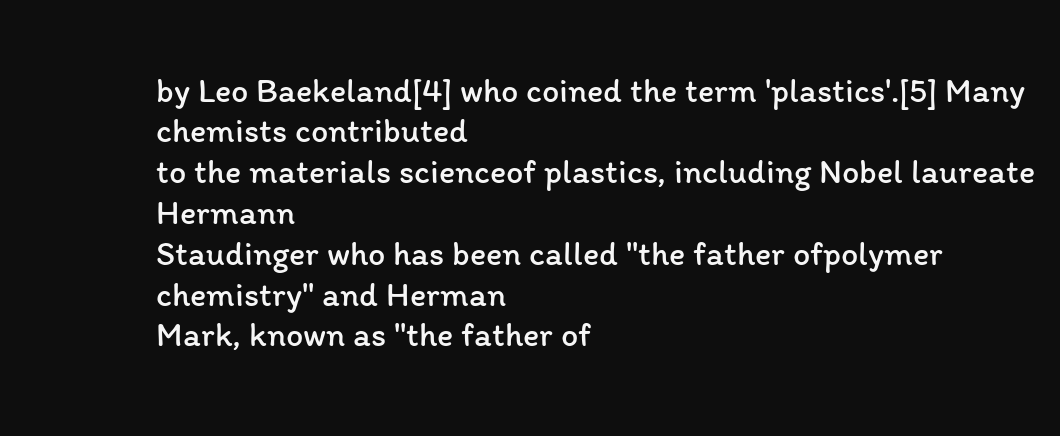by Leo Baekeland[4] who coined the term 'plastics'.[5] Many chemists contributed
to the materials scienceof plastics, including Nobel laureate Hermann
Staudinger who has been called "the father ofpolymer chemistry" and Herman
Mark, known as "the father of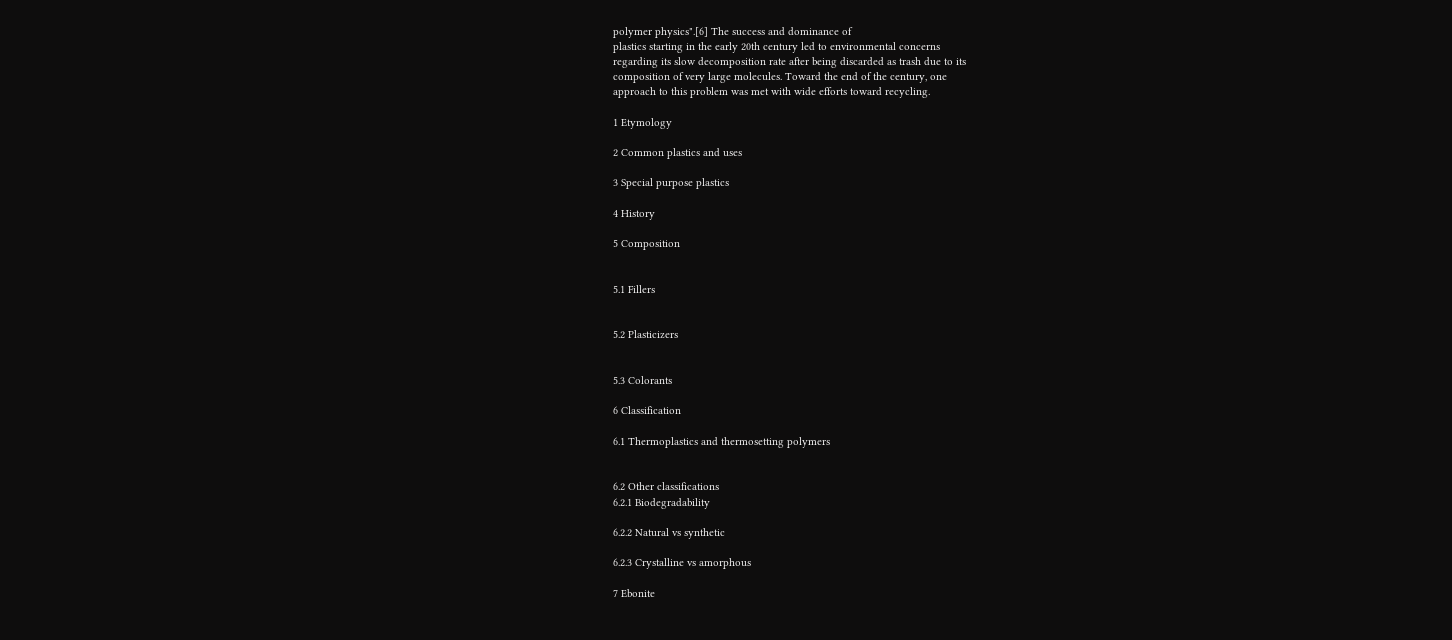polymer physics".[6] The success and dominance of
plastics starting in the early 20th century led to environmental concerns
regarding its slow decomposition rate after being discarded as trash due to its
composition of very large molecules. Toward the end of the century, one
approach to this problem was met with wide efforts toward recycling.

1 Etymology

2 Common plastics and uses

3 Special purpose plastics

4 History

5 Composition


5.1 Fillers


5.2 Plasticizers


5.3 Colorants

6 Classification

6.1 Thermoplastics and thermosetting polymers


6.2 Other classifications
6.2.1 Biodegradability

6.2.2 Natural vs synthetic

6.2.3 Crystalline vs amorphous

7 Ebonite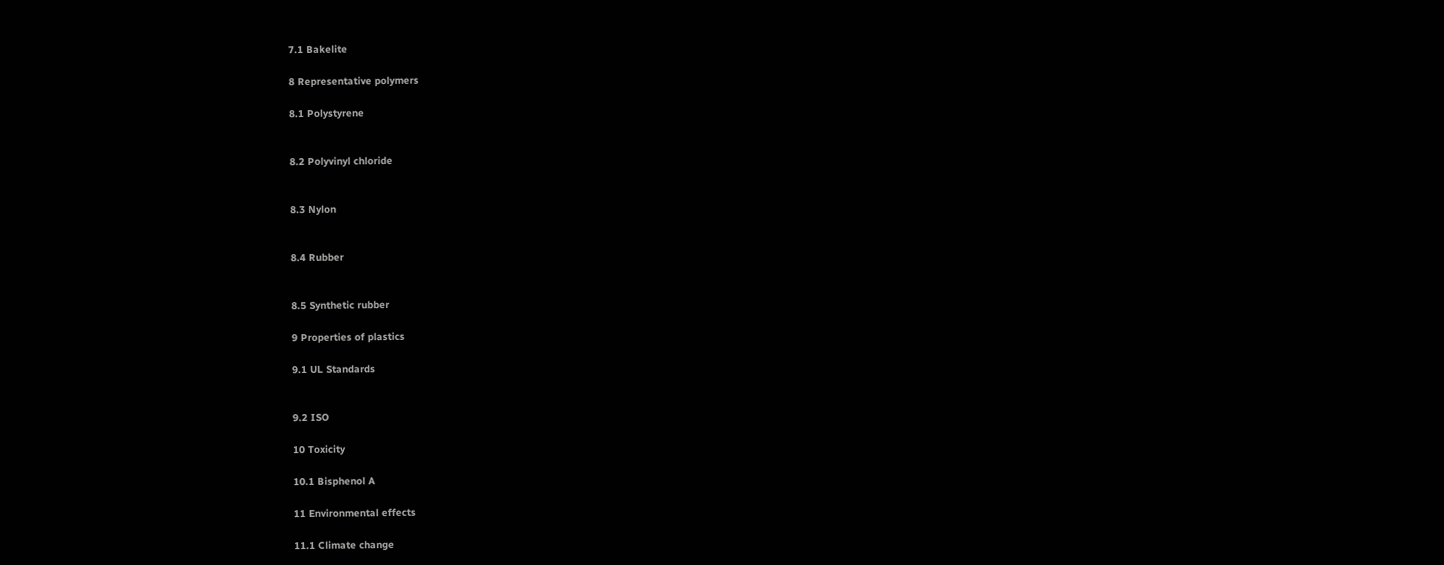7.1 Bakelite

8 Representative polymers

8.1 Polystyrene


8.2 Polyvinyl chloride


8.3 Nylon


8.4 Rubber


8.5 Synthetic rubber

9 Properties of plastics

9.1 UL Standards


9.2 ISO

10 Toxicity

10.1 Bisphenol A

11 Environmental effects

11.1 Climate change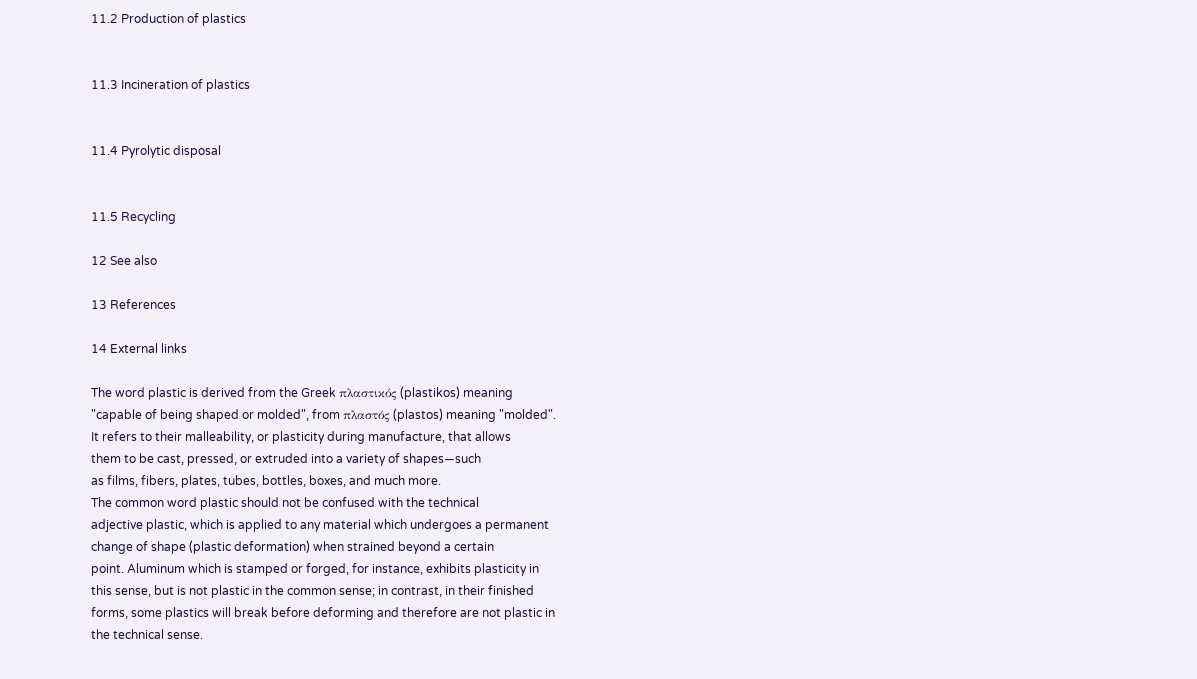11.2 Production of plastics


11.3 Incineration of plastics


11.4 Pyrolytic disposal


11.5 Recycling

12 See also

13 References

14 External links

The word plastic is derived from the Greek πλαστικός (plastikos) meaning
"capable of being shaped or molded", from πλαστός (plastos) meaning "molded".
It refers to their malleability, or plasticity during manufacture, that allows
them to be cast, pressed, or extruded into a variety of shapes—such
as films, fibers, plates, tubes, bottles, boxes, and much more.
The common word plastic should not be confused with the technical
adjective plastic, which is applied to any material which undergoes a permanent
change of shape (plastic deformation) when strained beyond a certain
point. Aluminum which is stamped or forged, for instance, exhibits plasticity in
this sense, but is not plastic in the common sense; in contrast, in their finished
forms, some plastics will break before deforming and therefore are not plastic in
the technical sense.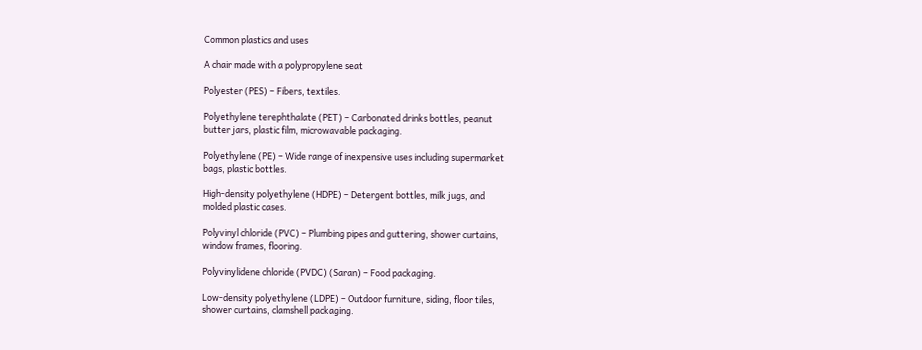Common plastics and uses

A chair made with a polypropylene seat

Polyester (PES) – Fibers, textiles.

Polyethylene terephthalate (PET) – Carbonated drinks bottles, peanut
butter jars, plastic film, microwavable packaging.

Polyethylene (PE) – Wide range of inexpensive uses including supermarket
bags, plastic bottles.

High-density polyethylene (HDPE) – Detergent bottles, milk jugs, and
molded plastic cases.

Polyvinyl chloride (PVC) – Plumbing pipes and guttering, shower curtains,
window frames, flooring.

Polyvinylidene chloride (PVDC) (Saran) – Food packaging.

Low-density polyethylene (LDPE) – Outdoor furniture, siding, floor tiles,
shower curtains, clamshell packaging.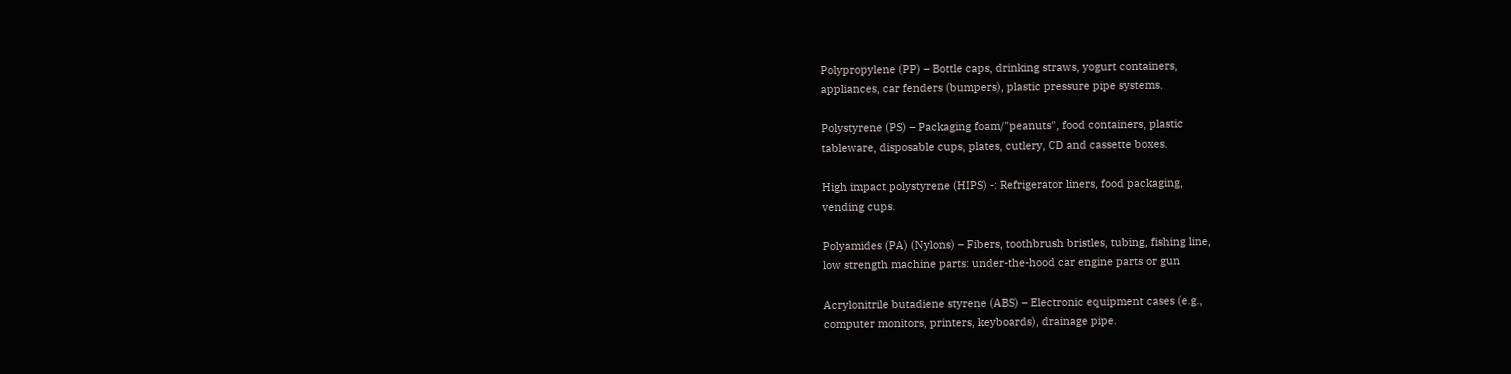Polypropylene (PP) – Bottle caps, drinking straws, yogurt containers,
appliances, car fenders (bumpers), plastic pressure pipe systems.

Polystyrene (PS) – Packaging foam/"peanuts", food containers, plastic
tableware, disposable cups, plates, cutlery, CD and cassette boxes.

High impact polystyrene (HIPS) -: Refrigerator liners, food packaging,
vending cups.

Polyamides (PA) (Nylons) – Fibers, toothbrush bristles, tubing, fishing line,
low strength machine parts: under-the-hood car engine parts or gun

Acrylonitrile butadiene styrene (ABS) – Electronic equipment cases (e.g.,
computer monitors, printers, keyboards), drainage pipe.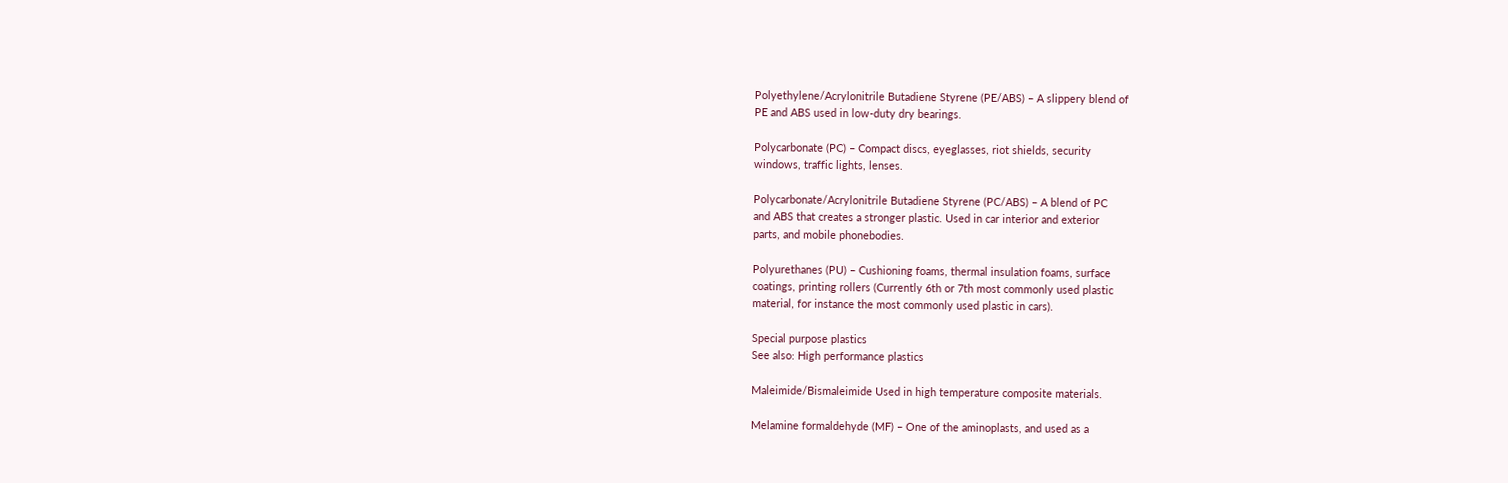Polyethylene/Acrylonitrile Butadiene Styrene (PE/ABS) – A slippery blend of
PE and ABS used in low-duty dry bearings.

Polycarbonate (PC) – Compact discs, eyeglasses, riot shields, security
windows, traffic lights, lenses.

Polycarbonate/Acrylonitrile Butadiene Styrene (PC/ABS) – A blend of PC
and ABS that creates a stronger plastic. Used in car interior and exterior
parts, and mobile phonebodies.

Polyurethanes (PU) – Cushioning foams, thermal insulation foams, surface
coatings, printing rollers (Currently 6th or 7th most commonly used plastic
material, for instance the most commonly used plastic in cars).

Special purpose plastics
See also: High performance plastics

Maleimide/Bismaleimide Used in high temperature composite materials.

Melamine formaldehyde (MF) – One of the aminoplasts, and used as a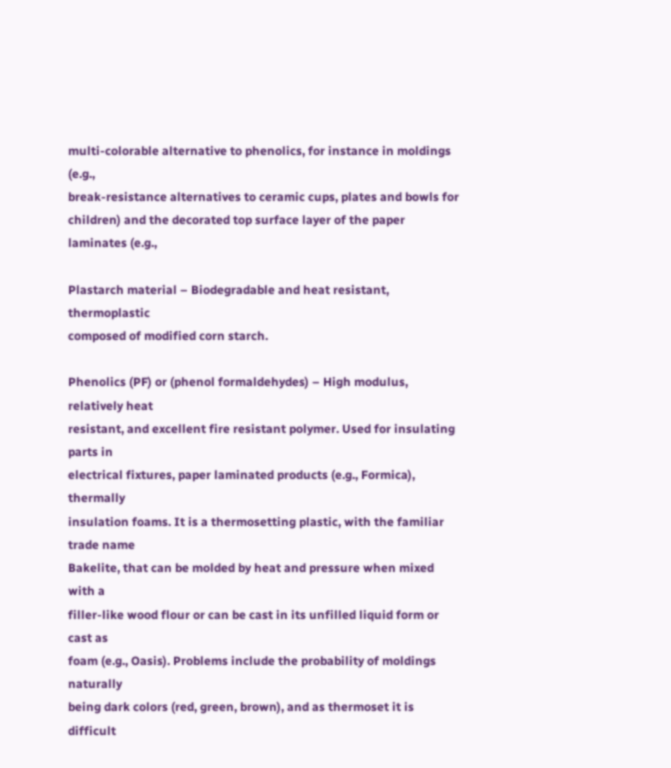multi-colorable alternative to phenolics, for instance in moldings (e.g.,
break-resistance alternatives to ceramic cups, plates and bowls for
children) and the decorated top surface layer of the paper laminates (e.g.,

Plastarch material – Biodegradable and heat resistant, thermoplastic
composed of modified corn starch.

Phenolics (PF) or (phenol formaldehydes) – High modulus, relatively heat
resistant, and excellent fire resistant polymer. Used for insulating parts in
electrical fixtures, paper laminated products (e.g., Formica), thermally
insulation foams. It is a thermosetting plastic, with the familiar trade name
Bakelite, that can be molded by heat and pressure when mixed with a
filler-like wood flour or can be cast in its unfilled liquid form or cast as
foam (e.g., Oasis). Problems include the probability of moldings naturally
being dark colors (red, green, brown), and as thermoset it is difficult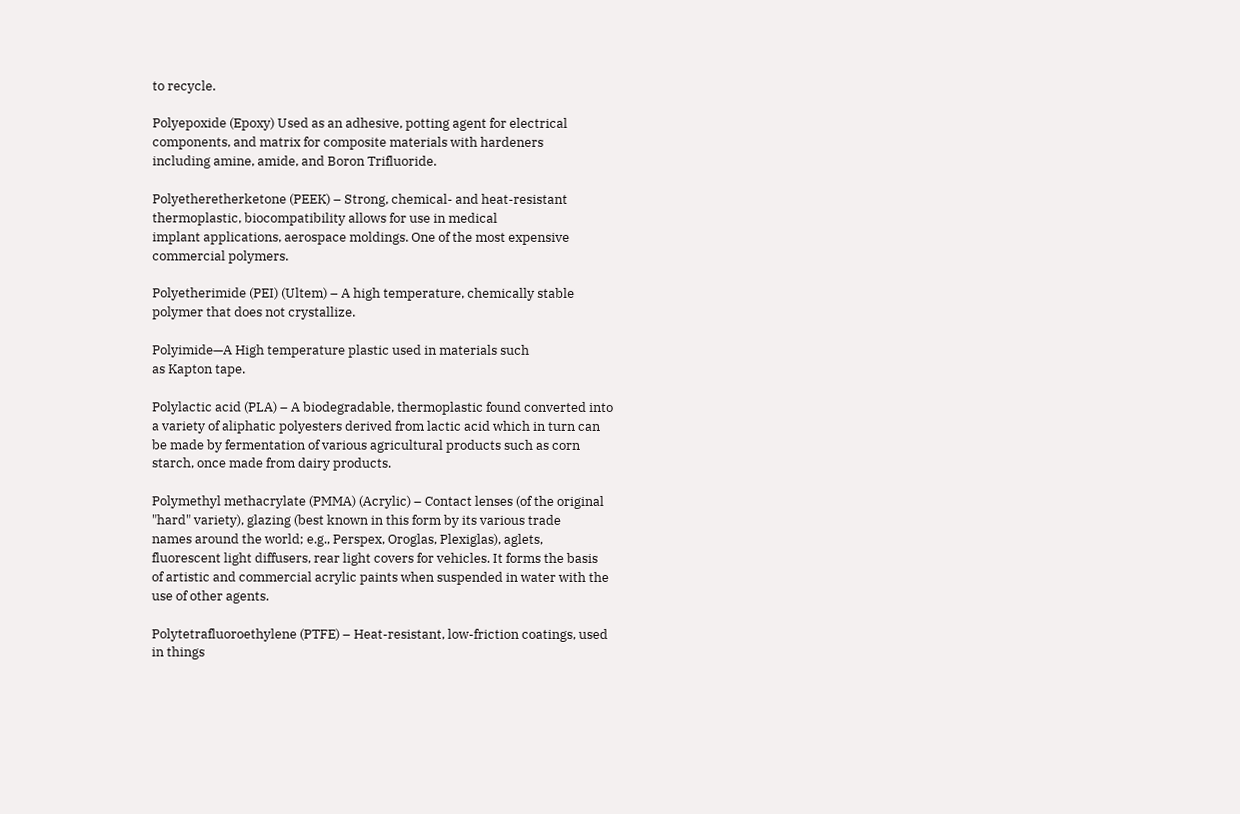to recycle.

Polyepoxide (Epoxy) Used as an adhesive, potting agent for electrical
components, and matrix for composite materials with hardeners
including amine, amide, and Boron Trifluoride.

Polyetheretherketone (PEEK) – Strong, chemical- and heat-resistant
thermoplastic, biocompatibility allows for use in medical
implant applications, aerospace moldings. One of the most expensive
commercial polymers.

Polyetherimide (PEI) (Ultem) – A high temperature, chemically stable
polymer that does not crystallize.

Polyimide—A High temperature plastic used in materials such
as Kapton tape.

Polylactic acid (PLA) – A biodegradable, thermoplastic found converted into
a variety of aliphatic polyesters derived from lactic acid which in turn can
be made by fermentation of various agricultural products such as corn
starch, once made from dairy products.

Polymethyl methacrylate (PMMA) (Acrylic) – Contact lenses (of the original
"hard" variety), glazing (best known in this form by its various trade
names around the world; e.g., Perspex, Oroglas, Plexiglas), aglets,
fluorescent light diffusers, rear light covers for vehicles. It forms the basis
of artistic and commercial acrylic paints when suspended in water with the
use of other agents.

Polytetrafluoroethylene (PTFE) – Heat-resistant, low-friction coatings, used
in things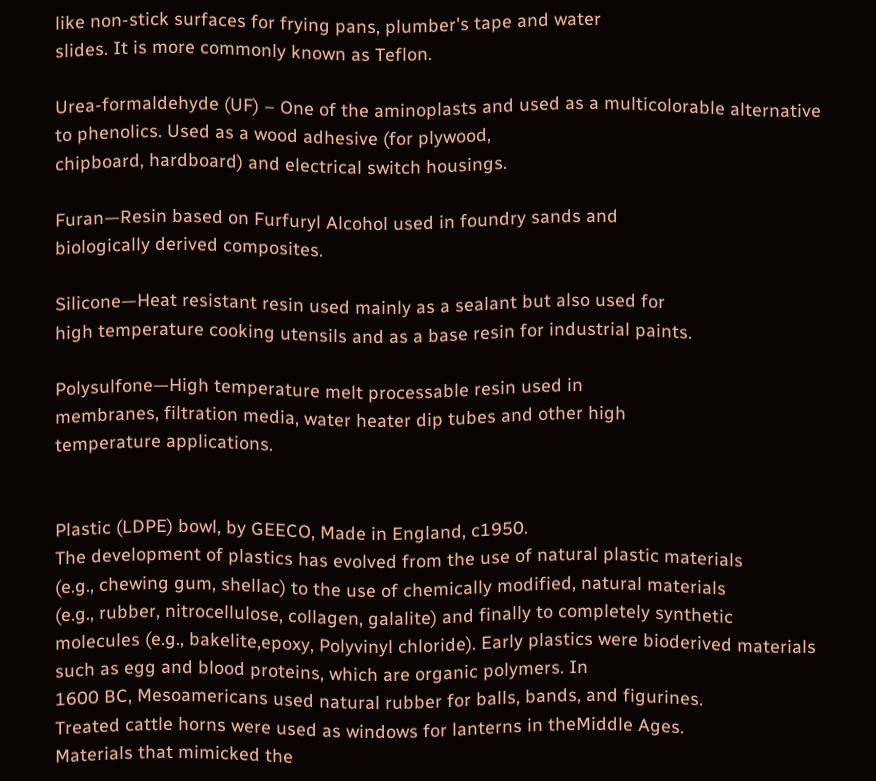like non-stick surfaces for frying pans, plumber's tape and water
slides. It is more commonly known as Teflon.

Urea-formaldehyde (UF) – One of the aminoplasts and used as a multicolorable alternative to phenolics. Used as a wood adhesive (for plywood,
chipboard, hardboard) and electrical switch housings.

Furan—Resin based on Furfuryl Alcohol used in foundry sands and
biologically derived composites.

Silicone—Heat resistant resin used mainly as a sealant but also used for
high temperature cooking utensils and as a base resin for industrial paints.

Polysulfone—High temperature melt processable resin used in
membranes, filtration media, water heater dip tubes and other high
temperature applications.


Plastic (LDPE) bowl, by GEECO, Made in England, c1950.
The development of plastics has evolved from the use of natural plastic materials
(e.g., chewing gum, shellac) to the use of chemically modified, natural materials
(e.g., rubber, nitrocellulose, collagen, galalite) and finally to completely synthetic
molecules (e.g., bakelite,epoxy, Polyvinyl chloride). Early plastics were bioderived materials such as egg and blood proteins, which are organic polymers. In
1600 BC, Mesoamericans used natural rubber for balls, bands, and figurines.
Treated cattle horns were used as windows for lanterns in theMiddle Ages.
Materials that mimicked the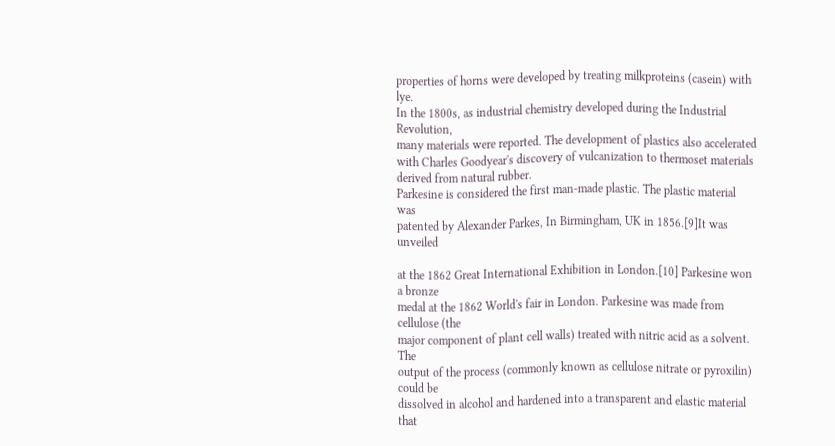properties of horns were developed by treating milkproteins (casein) with lye.
In the 1800s, as industrial chemistry developed during the Industrial Revolution,
many materials were reported. The development of plastics also accelerated
with Charles Goodyear's discovery of vulcanization to thermoset materials
derived from natural rubber.
Parkesine is considered the first man-made plastic. The plastic material was
patented by Alexander Parkes, In Birmingham, UK in 1856.[9]It was unveiled

at the 1862 Great International Exhibition in London.[10] Parkesine won a bronze
medal at the 1862 World's fair in London. Parkesine was made from cellulose (the
major component of plant cell walls) treated with nitric acid as a solvent. The
output of the process (commonly known as cellulose nitrate or pyroxilin) could be
dissolved in alcohol and hardened into a transparent and elastic material that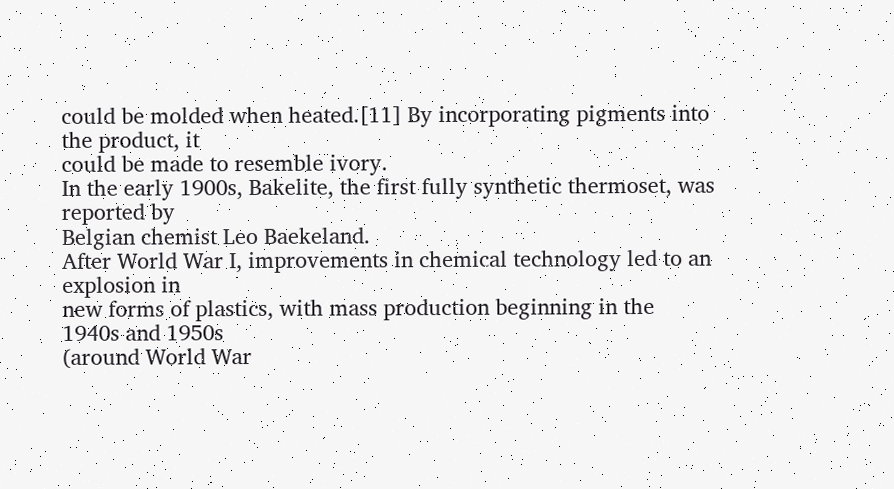could be molded when heated.[11] By incorporating pigments into the product, it
could be made to resemble ivory.
In the early 1900s, Bakelite, the first fully synthetic thermoset, was reported by
Belgian chemist Leo Baekeland.
After World War I, improvements in chemical technology led to an explosion in
new forms of plastics, with mass production beginning in the 1940s and 1950s
(around World War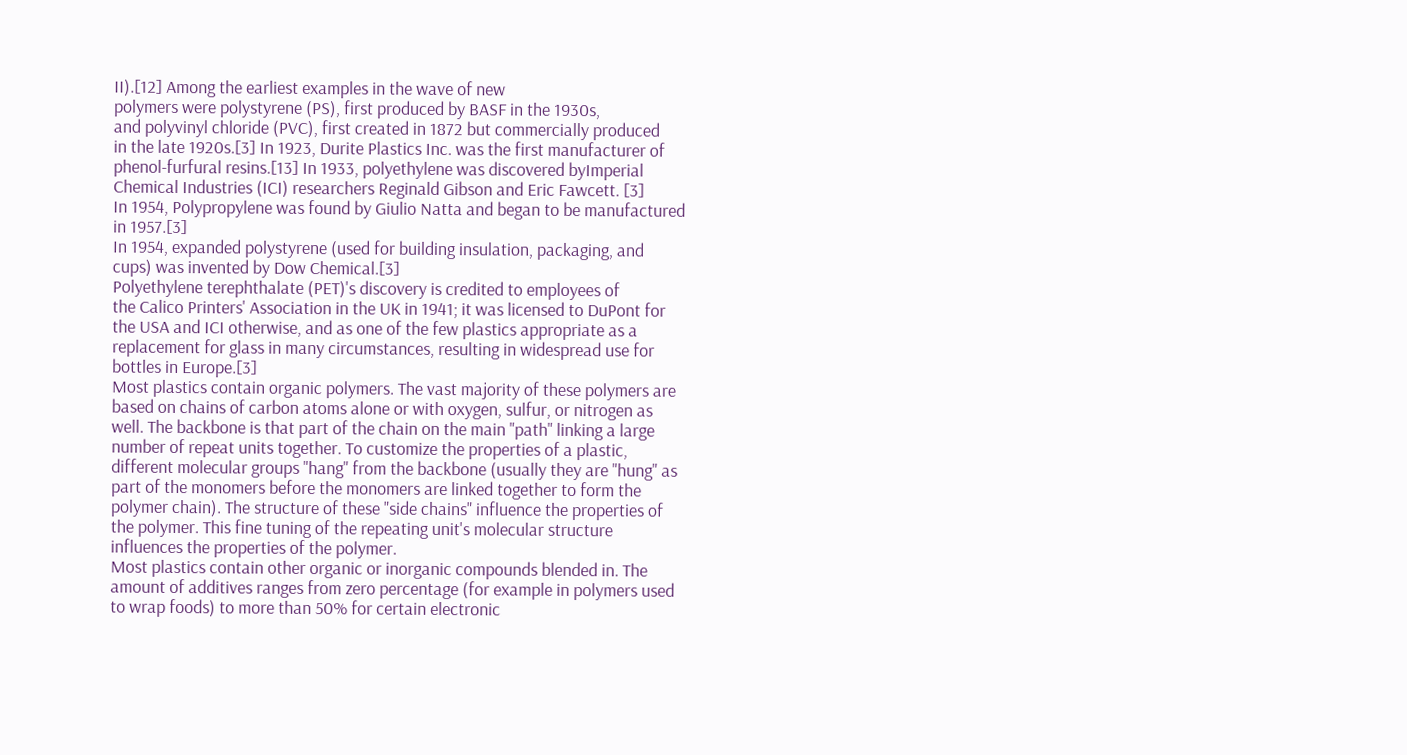II).[12] Among the earliest examples in the wave of new
polymers were polystyrene (PS), first produced by BASF in the 1930s,
and polyvinyl chloride (PVC), first created in 1872 but commercially produced
in the late 1920s.[3] In 1923, Durite Plastics Inc. was the first manufacturer of
phenol-furfural resins.[13] In 1933, polyethylene was discovered byImperial
Chemical Industries (ICI) researchers Reginald Gibson and Eric Fawcett. [3]
In 1954, Polypropylene was found by Giulio Natta and began to be manufactured
in 1957.[3]
In 1954, expanded polystyrene (used for building insulation, packaging, and
cups) was invented by Dow Chemical.[3]
Polyethylene terephthalate (PET)'s discovery is credited to employees of
the Calico Printers' Association in the UK in 1941; it was licensed to DuPont for
the USA and ICI otherwise, and as one of the few plastics appropriate as a
replacement for glass in many circumstances, resulting in widespread use for
bottles in Europe.[3]
Most plastics contain organic polymers. The vast majority of these polymers are
based on chains of carbon atoms alone or with oxygen, sulfur, or nitrogen as
well. The backbone is that part of the chain on the main "path" linking a large
number of repeat units together. To customize the properties of a plastic,
different molecular groups "hang" from the backbone (usually they are "hung" as
part of the monomers before the monomers are linked together to form the
polymer chain). The structure of these "side chains" influence the properties of
the polymer. This fine tuning of the repeating unit's molecular structure
influences the properties of the polymer.
Most plastics contain other organic or inorganic compounds blended in. The
amount of additives ranges from zero percentage (for example in polymers used
to wrap foods) to more than 50% for certain electronic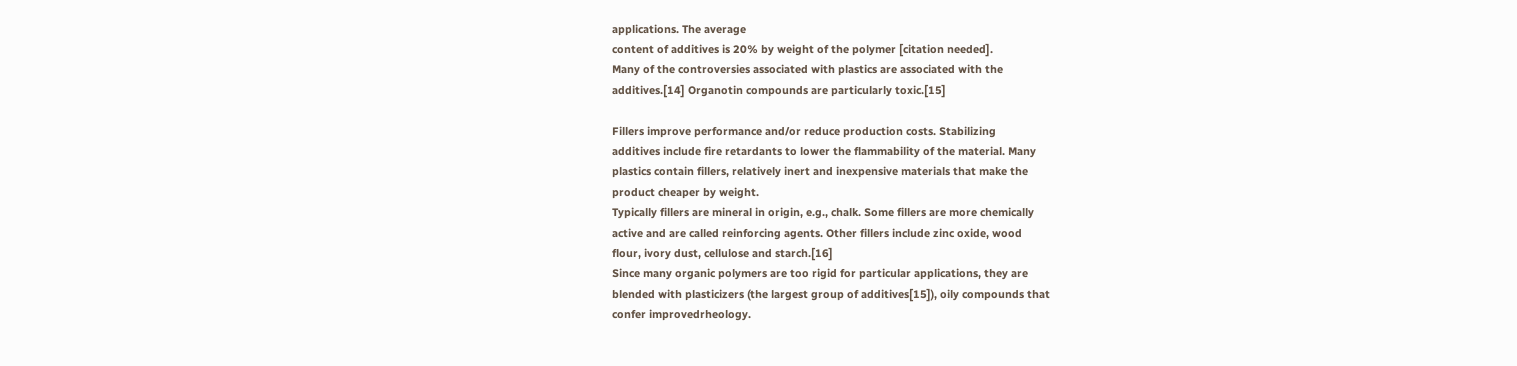applications. The average
content of additives is 20% by weight of the polymer [citation needed].
Many of the controversies associated with plastics are associated with the
additives.[14] Organotin compounds are particularly toxic.[15]

Fillers improve performance and/or reduce production costs. Stabilizing
additives include fire retardants to lower the flammability of the material. Many
plastics contain fillers, relatively inert and inexpensive materials that make the
product cheaper by weight.
Typically fillers are mineral in origin, e.g., chalk. Some fillers are more chemically
active and are called reinforcing agents. Other fillers include zinc oxide, wood
flour, ivory dust, cellulose and starch.[16]
Since many organic polymers are too rigid for particular applications, they are
blended with plasticizers (the largest group of additives[15]), oily compounds that
confer improvedrheology.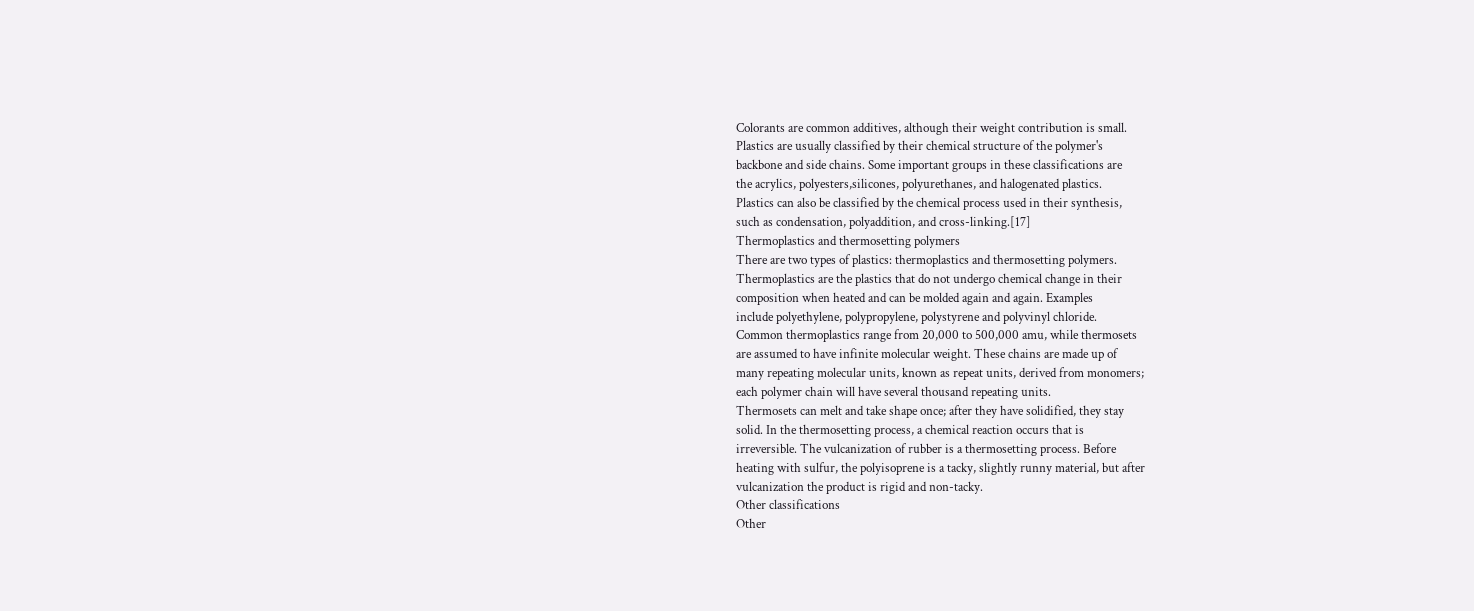Colorants are common additives, although their weight contribution is small.
Plastics are usually classified by their chemical structure of the polymer's
backbone and side chains. Some important groups in these classifications are
the acrylics, polyesters,silicones, polyurethanes, and halogenated plastics.
Plastics can also be classified by the chemical process used in their synthesis,
such as condensation, polyaddition, and cross-linking.[17]
Thermoplastics and thermosetting polymers
There are two types of plastics: thermoplastics and thermosetting polymers.
Thermoplastics are the plastics that do not undergo chemical change in their
composition when heated and can be molded again and again. Examples
include polyethylene, polypropylene, polystyrene and polyvinyl chloride.
Common thermoplastics range from 20,000 to 500,000 amu, while thermosets
are assumed to have infinite molecular weight. These chains are made up of
many repeating molecular units, known as repeat units, derived from monomers;
each polymer chain will have several thousand repeating units.
Thermosets can melt and take shape once; after they have solidified, they stay
solid. In the thermosetting process, a chemical reaction occurs that is
irreversible. The vulcanization of rubber is a thermosetting process. Before
heating with sulfur, the polyisoprene is a tacky, slightly runny material, but after
vulcanization the product is rigid and non-tacky.
Other classifications
Other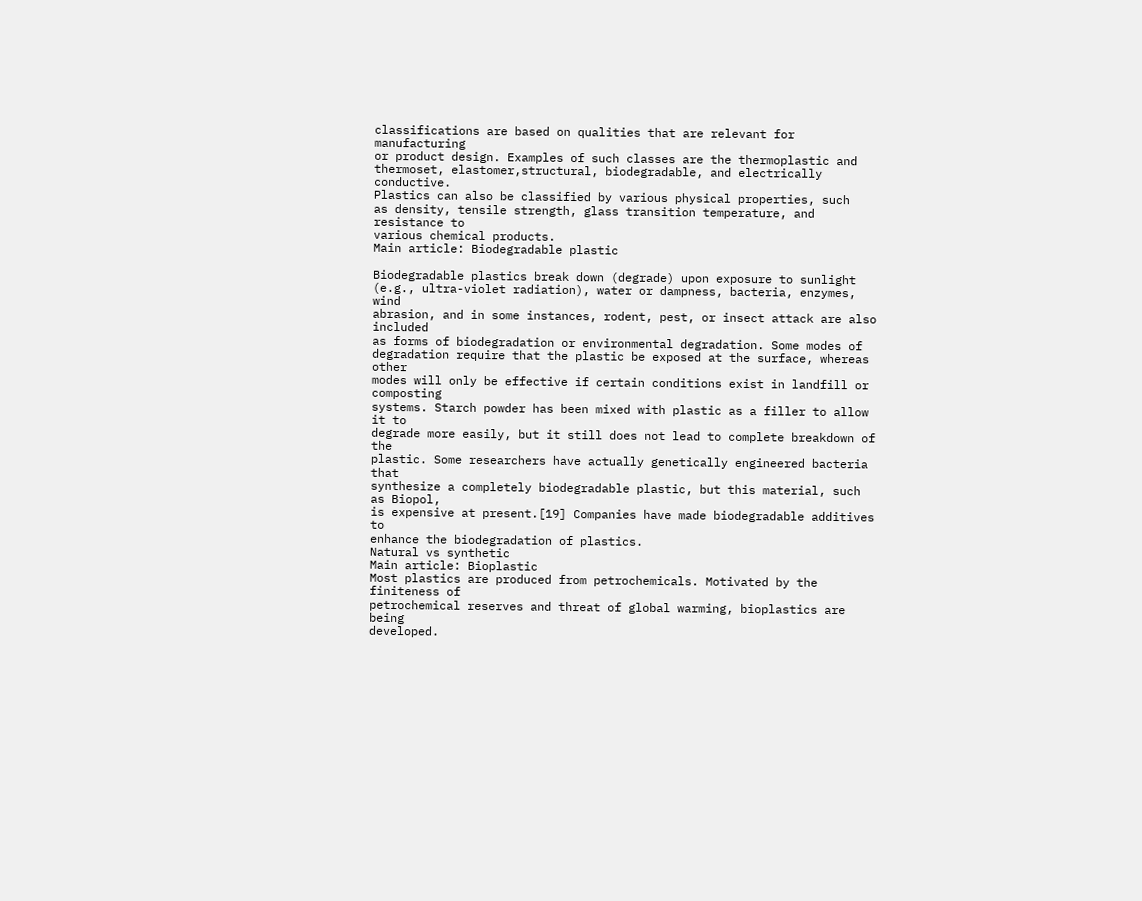classifications are based on qualities that are relevant for manufacturing
or product design. Examples of such classes are the thermoplastic and
thermoset, elastomer,structural, biodegradable, and electrically conductive.
Plastics can also be classified by various physical properties, such
as density, tensile strength, glass transition temperature, and resistance to
various chemical products.
Main article: Biodegradable plastic

Biodegradable plastics break down (degrade) upon exposure to sunlight
(e.g., ultra-violet radiation), water or dampness, bacteria, enzymes, wind
abrasion, and in some instances, rodent, pest, or insect attack are also included
as forms of biodegradation or environmental degradation. Some modes of
degradation require that the plastic be exposed at the surface, whereas other
modes will only be effective if certain conditions exist in landfill or composting
systems. Starch powder has been mixed with plastic as a filler to allow it to
degrade more easily, but it still does not lead to complete breakdown of the
plastic. Some researchers have actually genetically engineered bacteria that
synthesize a completely biodegradable plastic, but this material, such as Biopol,
is expensive at present.[19] Companies have made biodegradable additives to
enhance the biodegradation of plastics.
Natural vs synthetic
Main article: Bioplastic
Most plastics are produced from petrochemicals. Motivated by the finiteness of
petrochemical reserves and threat of global warming, bioplastics are being
developed.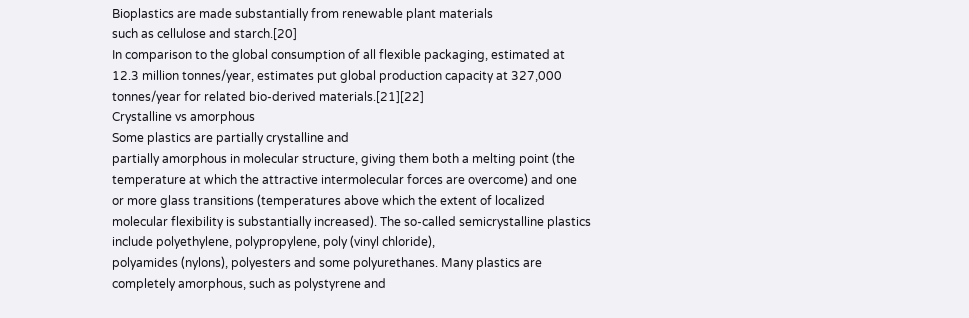Bioplastics are made substantially from renewable plant materials
such as cellulose and starch.[20]
In comparison to the global consumption of all flexible packaging, estimated at
12.3 million tonnes/year, estimates put global production capacity at 327,000
tonnes/year for related bio-derived materials.[21][22]
Crystalline vs amorphous
Some plastics are partially crystalline and
partially amorphous in molecular structure, giving them both a melting point (the
temperature at which the attractive intermolecular forces are overcome) and one
or more glass transitions (temperatures above which the extent of localized
molecular flexibility is substantially increased). The so-called semicrystalline plastics include polyethylene, polypropylene, poly (vinyl chloride),
polyamides (nylons), polyesters and some polyurethanes. Many plastics are
completely amorphous, such as polystyrene and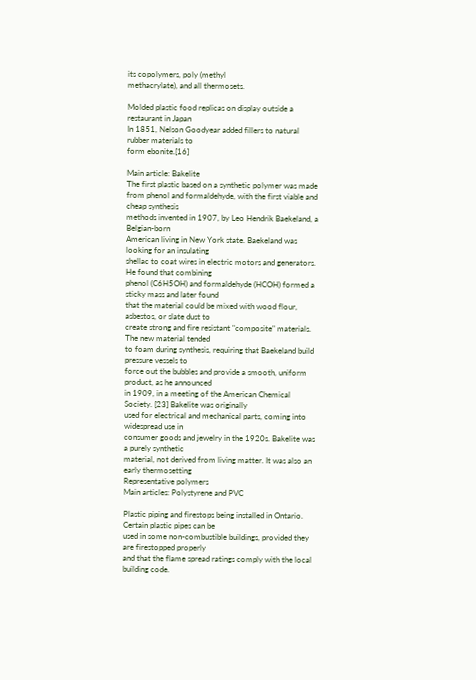its copolymers, poly (methyl
methacrylate), and all thermosets.

Molded plastic food replicas on display outside a restaurant in Japan
In 1851, Nelson Goodyear added fillers to natural rubber materials to
form ebonite.[16]

Main article: Bakelite
The first plastic based on a synthetic polymer was made
from phenol and formaldehyde, with the first viable and cheap synthesis
methods invented in 1907, by Leo Hendrik Baekeland, a Belgian-born
American living in New York state. Baekeland was looking for an insulating
shellac to coat wires in electric motors and generators. He found that combining
phenol (C6H5OH) and formaldehyde (HCOH) formed a sticky mass and later found
that the material could be mixed with wood flour, asbestos, or slate dust to
create strong and fire resistant "composite" materials. The new material tended
to foam during synthesis, requiring that Baekeland build pressure vessels to
force out the bubbles and provide a smooth, uniform product, as he announced
in 1909, in a meeting of the American Chemical Society. [23] Bakelite was originally
used for electrical and mechanical parts, coming into widespread use in
consumer goods and jewelry in the 1920s. Bakelite was a purely synthetic
material, not derived from living matter. It was also an early thermosetting
Representative polymers
Main articles: Polystyrene and PVC

Plastic piping and firestops being installed in Ontario. Certain plastic pipes can be
used in some non-combustible buildings, provided they are firestopped properly
and that the flame spread ratings comply with the local building code.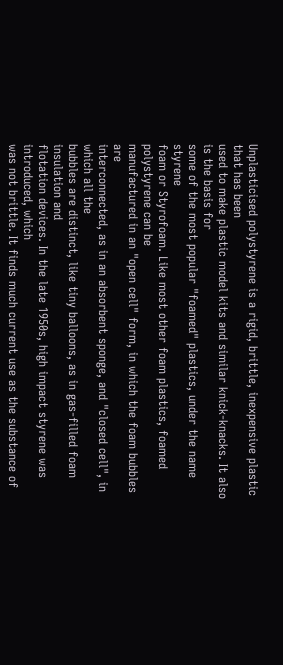Unplasticised polystyrene is a rigid, brittle, inexpensive plastic that has been
used to make plastic model kits and similar knick-knacks. It also is the basis for
some of the most popular "foamed" plastics, under the name styrene
foam or Styrofoam. Like most other foam plastics, foamed polystyrene can be
manufactured in an "open cell" form, in which the foam bubbles are
interconnected, as in an absorbent sponge, and "closed cell", in which all the
bubbles are distinct, like tiny balloons, as in gas-filled foam insulation and
flotation devices. In the late 1950s, high impact styrene was introduced, which
was not brittle. It finds much current use as the substance of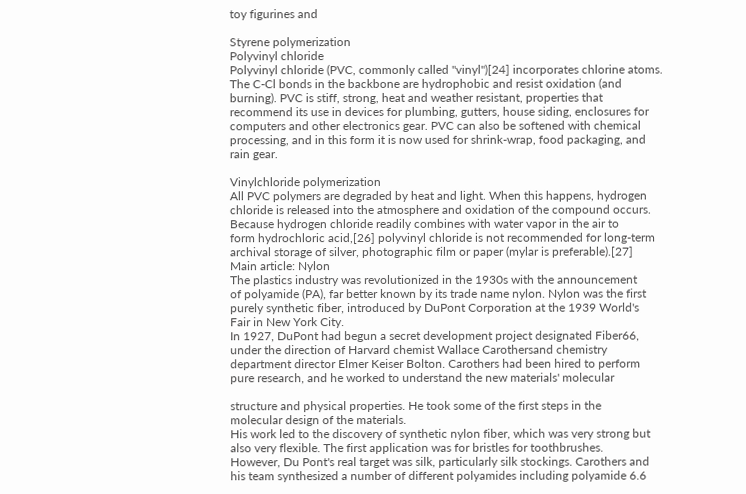toy figurines and

Styrene polymerization
Polyvinyl chloride
Polyvinyl chloride (PVC, commonly called "vinyl")[24] incorporates chlorine atoms.
The C-Cl bonds in the backbone are hydrophobic and resist oxidation (and
burning). PVC is stiff, strong, heat and weather resistant, properties that
recommend its use in devices for plumbing, gutters, house siding, enclosures for
computers and other electronics gear. PVC can also be softened with chemical
processing, and in this form it is now used for shrink-wrap, food packaging, and
rain gear.

Vinylchloride polymerization
All PVC polymers are degraded by heat and light. When this happens, hydrogen
chloride is released into the atmosphere and oxidation of the compound occurs.
Because hydrogen chloride readily combines with water vapor in the air to
form hydrochloric acid,[26] polyvinyl chloride is not recommended for long-term
archival storage of silver, photographic film or paper (mylar is preferable).[27]
Main article: Nylon
The plastics industry was revolutionized in the 1930s with the announcement
of polyamide (PA), far better known by its trade name nylon. Nylon was the first
purely synthetic fiber, introduced by DuPont Corporation at the 1939 World's
Fair in New York City.
In 1927, DuPont had begun a secret development project designated Fiber66,
under the direction of Harvard chemist Wallace Carothersand chemistry
department director Elmer Keiser Bolton. Carothers had been hired to perform
pure research, and he worked to understand the new materials' molecular

structure and physical properties. He took some of the first steps in the
molecular design of the materials.
His work led to the discovery of synthetic nylon fiber, which was very strong but
also very flexible. The first application was for bristles for toothbrushes.
However, Du Pont's real target was silk, particularly silk stockings. Carothers and
his team synthesized a number of different polyamides including polyamide 6.6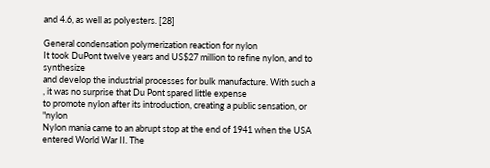and 4.6, as well as polyesters. [28]

General condensation polymerization reaction for nylon
It took DuPont twelve years and US$27 million to refine nylon, and to synthesize
and develop the industrial processes for bulk manufacture. With such a
, it was no surprise that Du Pont spared little expense
to promote nylon after its introduction, creating a public sensation, or "nylon
Nylon mania came to an abrupt stop at the end of 1941 when the USA
entered World War II. The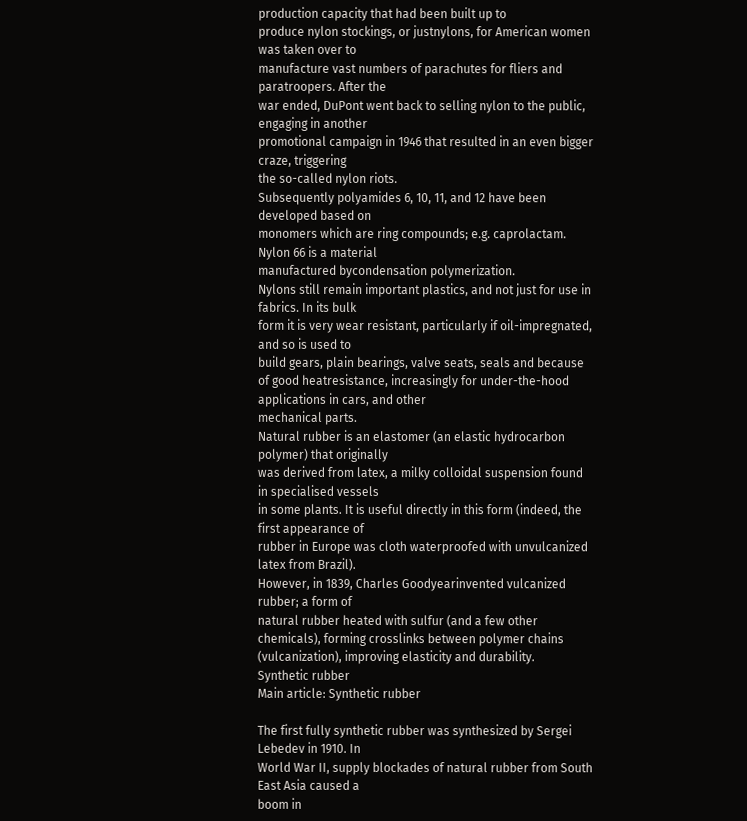production capacity that had been built up to
produce nylon stockings, or justnylons, for American women was taken over to
manufacture vast numbers of parachutes for fliers and paratroopers. After the
war ended, DuPont went back to selling nylon to the public, engaging in another
promotional campaign in 1946 that resulted in an even bigger craze, triggering
the so-called nylon riots.
Subsequently polyamides 6, 10, 11, and 12 have been developed based on
monomers which are ring compounds; e.g. caprolactam. Nylon 66 is a material
manufactured bycondensation polymerization.
Nylons still remain important plastics, and not just for use in fabrics. In its bulk
form it is very wear resistant, particularly if oil-impregnated, and so is used to
build gears, plain bearings, valve seats, seals and because of good heatresistance, increasingly for under-the-hood applications in cars, and other
mechanical parts.
Natural rubber is an elastomer (an elastic hydrocarbon polymer) that originally
was derived from latex, a milky colloidal suspension found in specialised vessels
in some plants. It is useful directly in this form (indeed, the first appearance of
rubber in Europe was cloth waterproofed with unvulcanized latex from Brazil).
However, in 1839, Charles Goodyearinvented vulcanized rubber; a form of
natural rubber heated with sulfur (and a few other chemicals), forming crosslinks between polymer chains (vulcanization), improving elasticity and durability.
Synthetic rubber
Main article: Synthetic rubber

The first fully synthetic rubber was synthesized by Sergei Lebedev in 1910. In
World War II, supply blockades of natural rubber from South East Asia caused a
boom in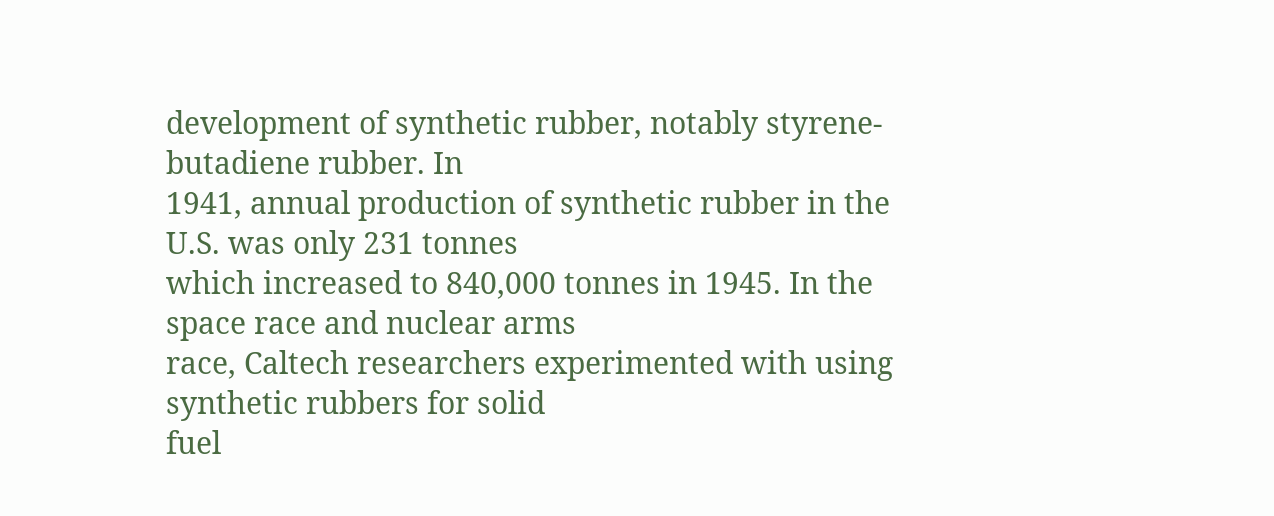development of synthetic rubber, notably styrene-butadiene rubber. In
1941, annual production of synthetic rubber in the U.S. was only 231 tonnes
which increased to 840,000 tonnes in 1945. In the space race and nuclear arms
race, Caltech researchers experimented with using synthetic rubbers for solid
fuel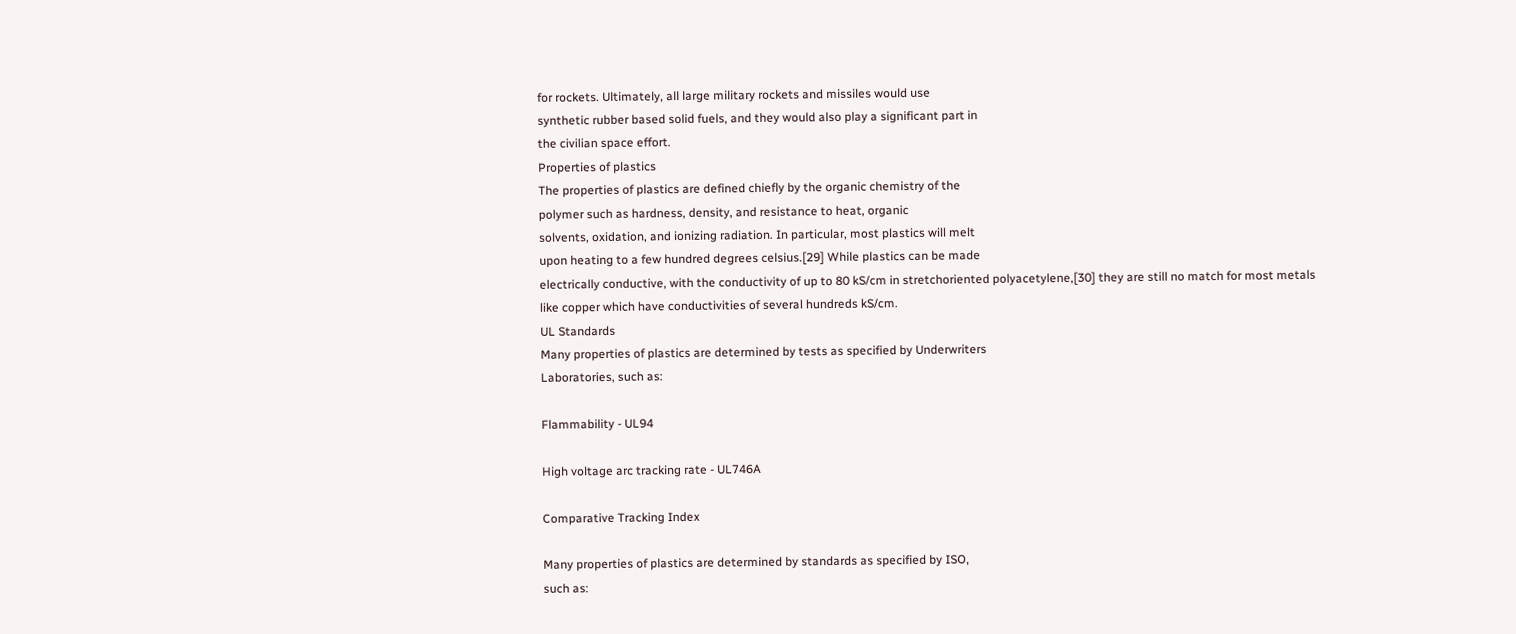for rockets. Ultimately, all large military rockets and missiles would use
synthetic rubber based solid fuels, and they would also play a significant part in
the civilian space effort.
Properties of plastics
The properties of plastics are defined chiefly by the organic chemistry of the
polymer such as hardness, density, and resistance to heat, organic
solvents, oxidation, and ionizing radiation. In particular, most plastics will melt
upon heating to a few hundred degrees celsius.[29] While plastics can be made
electrically conductive, with the conductivity of up to 80 kS/cm in stretchoriented polyacetylene,[30] they are still no match for most metals
like copper which have conductivities of several hundreds kS/cm.
UL Standards
Many properties of plastics are determined by tests as specified by Underwriters
Laboratories, such as:

Flammability - UL94

High voltage arc tracking rate - UL746A

Comparative Tracking Index

Many properties of plastics are determined by standards as specified by ISO,
such as: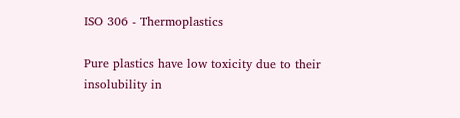ISO 306 - Thermoplastics

Pure plastics have low toxicity due to their insolubility in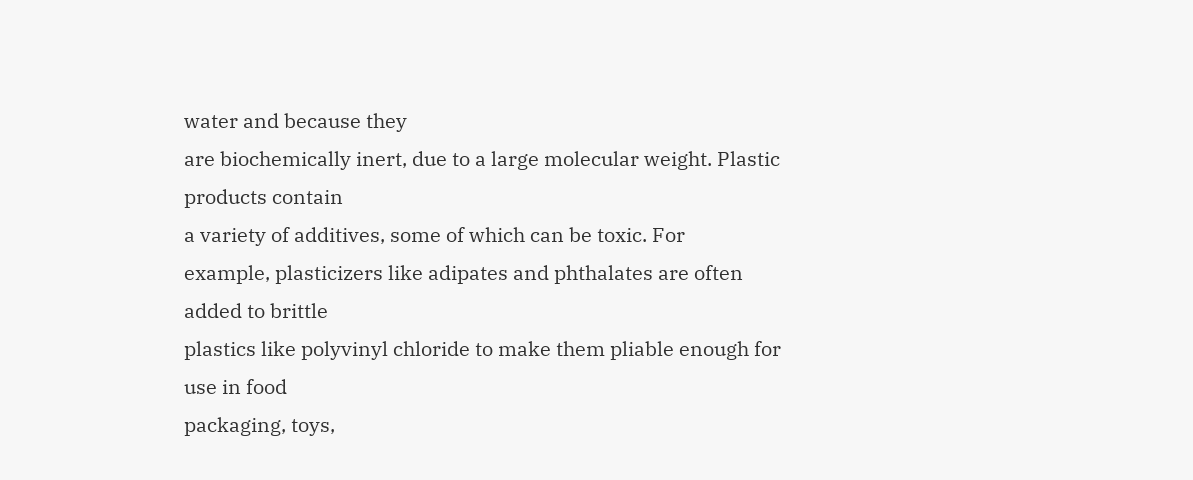water and because they
are biochemically inert, due to a large molecular weight. Plastic products contain
a variety of additives, some of which can be toxic. For
example, plasticizers like adipates and phthalates are often added to brittle
plastics like polyvinyl chloride to make them pliable enough for use in food
packaging, toys,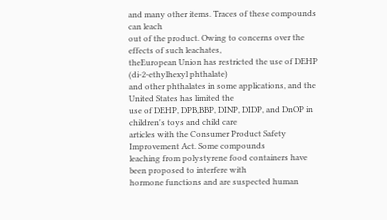and many other items. Traces of these compounds can leach
out of the product. Owing to concerns over the effects of such leachates,
theEuropean Union has restricted the use of DEHP (di-2-ethylhexyl phthalate)
and other phthalates in some applications, and the United States has limited the
use of DEHP, DPB,BBP, DINP, DIDP, and DnOP in children's toys and child care
articles with the Consumer Product Safety Improvement Act. Some compounds
leaching from polystyrene food containers have been proposed to interfere with
hormone functions and are suspected human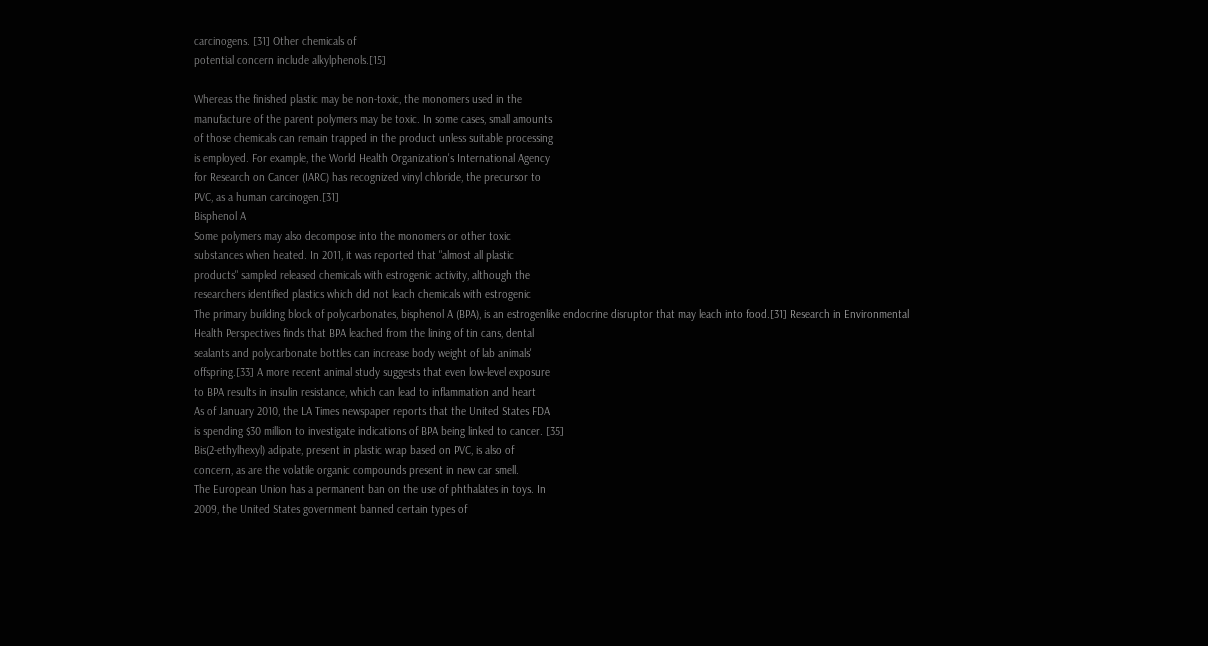carcinogens. [31] Other chemicals of
potential concern include alkylphenols.[15]

Whereas the finished plastic may be non-toxic, the monomers used in the
manufacture of the parent polymers may be toxic. In some cases, small amounts
of those chemicals can remain trapped in the product unless suitable processing
is employed. For example, the World Health Organization's International Agency
for Research on Cancer (IARC) has recognized vinyl chloride, the precursor to
PVC, as a human carcinogen.[31]
Bisphenol A
Some polymers may also decompose into the monomers or other toxic
substances when heated. In 2011, it was reported that "almost all plastic
products" sampled released chemicals with estrogenic activity, although the
researchers identified plastics which did not leach chemicals with estrogenic
The primary building block of polycarbonates, bisphenol A (BPA), is an estrogenlike endocrine disruptor that may leach into food.[31] Research in Environmental
Health Perspectives finds that BPA leached from the lining of tin cans, dental
sealants and polycarbonate bottles can increase body weight of lab animals'
offspring.[33] A more recent animal study suggests that even low-level exposure
to BPA results in insulin resistance, which can lead to inflammation and heart
As of January 2010, the LA Times newspaper reports that the United States FDA
is spending $30 million to investigate indications of BPA being linked to cancer. [35]
Bis(2-ethylhexyl) adipate, present in plastic wrap based on PVC, is also of
concern, as are the volatile organic compounds present in new car smell.
The European Union has a permanent ban on the use of phthalates in toys. In
2009, the United States government banned certain types of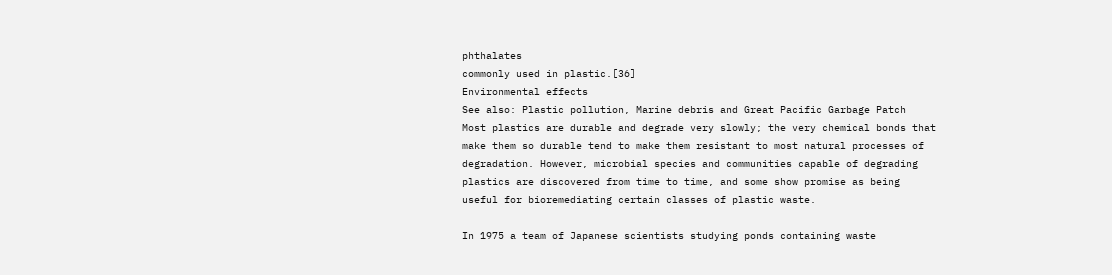phthalates
commonly used in plastic.[36]
Environmental effects
See also: Plastic pollution, Marine debris and Great Pacific Garbage Patch
Most plastics are durable and degrade very slowly; the very chemical bonds that
make them so durable tend to make them resistant to most natural processes of
degradation. However, microbial species and communities capable of degrading
plastics are discovered from time to time, and some show promise as being
useful for bioremediating certain classes of plastic waste.

In 1975 a team of Japanese scientists studying ponds containing waste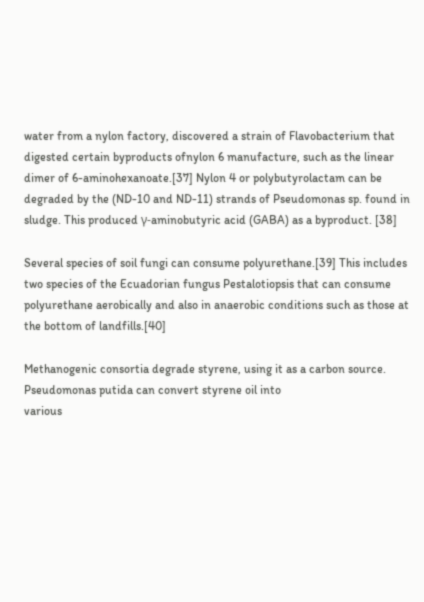water from a nylon factory, discovered a strain of Flavobacterium that
digested certain byproducts ofnylon 6 manufacture, such as the linear
dimer of 6-aminohexanoate.[37] Nylon 4 or polybutyrolactam can be
degraded by the (ND-10 and ND-11) strands of Pseudomonas sp. found in
sludge. This produced γ-aminobutyric acid (GABA) as a byproduct. [38]

Several species of soil fungi can consume polyurethane.[39] This includes
two species of the Ecuadorian fungus Pestalotiopsis that can consume
polyurethane aerobically and also in anaerobic conditions such as those at
the bottom of landfills.[40]

Methanogenic consortia degrade styrene, using it as a carbon source.
Pseudomonas putida can convert styrene oil into
various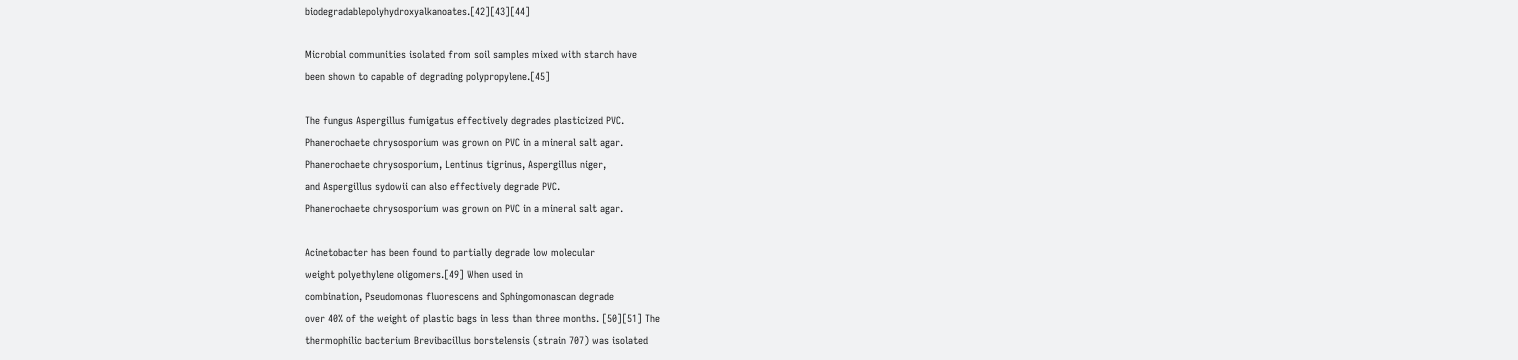biodegradablepolyhydroxyalkanoates.[42][43][44]

Microbial communities isolated from soil samples mixed with starch have
been shown to capable of degrading polypropylene.[45]

The fungus Aspergillus fumigatus effectively degrades plasticized PVC.
Phanerochaete chrysosporium was grown on PVC in a mineral salt agar.
Phanerochaete chrysosporium, Lentinus tigrinus, Aspergillus niger,
and Aspergillus sydowii can also effectively degrade PVC.
Phanerochaete chrysosporium was grown on PVC in a mineral salt agar.

Acinetobacter has been found to partially degrade low molecular
weight polyethylene oligomers.[49] When used in
combination, Pseudomonas fluorescens and Sphingomonascan degrade
over 40% of the weight of plastic bags in less than three months. [50][51] The
thermophilic bacterium Brevibacillus borstelensis (strain 707) was isolated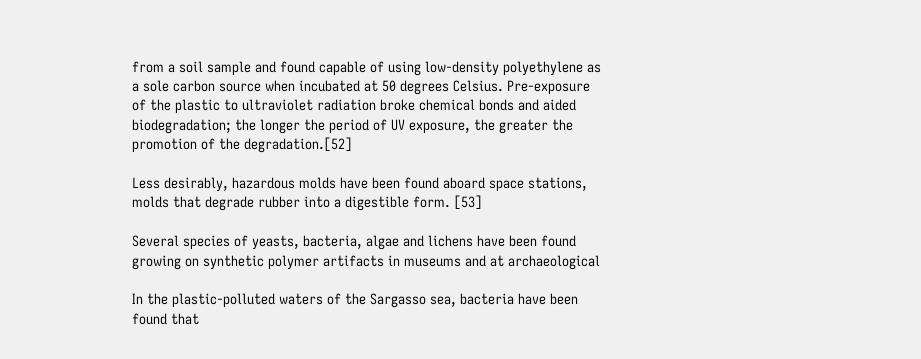from a soil sample and found capable of using low-density polyethylene as
a sole carbon source when incubated at 50 degrees Celsius. Pre-exposure
of the plastic to ultraviolet radiation broke chemical bonds and aided
biodegradation; the longer the period of UV exposure, the greater the
promotion of the degradation.[52]

Less desirably, hazardous molds have been found aboard space stations,
molds that degrade rubber into a digestible form. [53]

Several species of yeasts, bacteria, algae and lichens have been found
growing on synthetic polymer artifacts in museums and at archaeological

In the plastic-polluted waters of the Sargasso sea, bacteria have been
found that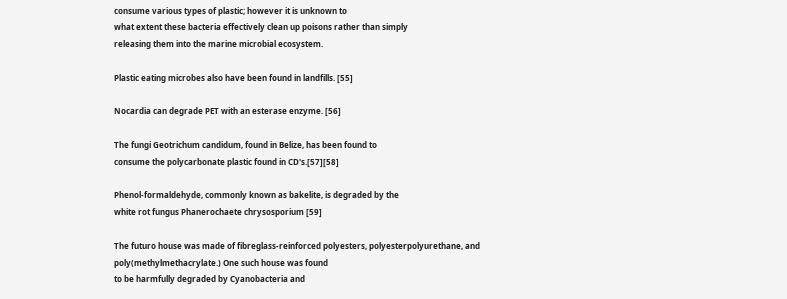consume various types of plastic; however it is unknown to
what extent these bacteria effectively clean up poisons rather than simply
releasing them into the marine microbial ecosystem.

Plastic eating microbes also have been found in landfills. [55]

Nocardia can degrade PET with an esterase enzyme. [56]

The fungi Geotrichum candidum, found in Belize, has been found to
consume the polycarbonate plastic found in CD's.[57][58]

Phenol-formaldehyde, commonly known as bakelite, is degraded by the
white rot fungus Phanerochaete chrysosporium [59]

The futuro house was made of fibreglass-reinforced polyesters, polyesterpolyurethane, and poly(methylmethacrylate.) One such house was found
to be harmfully degraded by Cyanobacteria and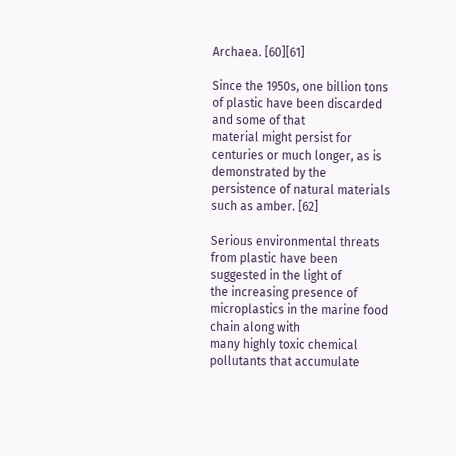Archaea. [60][61]

Since the 1950s, one billion tons of plastic have been discarded and some of that
material might persist for centuries or much longer, as is demonstrated by the
persistence of natural materials such as amber. [62]

Serious environmental threats from plastic have been suggested in the light of
the increasing presence of microplastics in the marine food chain along with
many highly toxic chemical pollutants that accumulate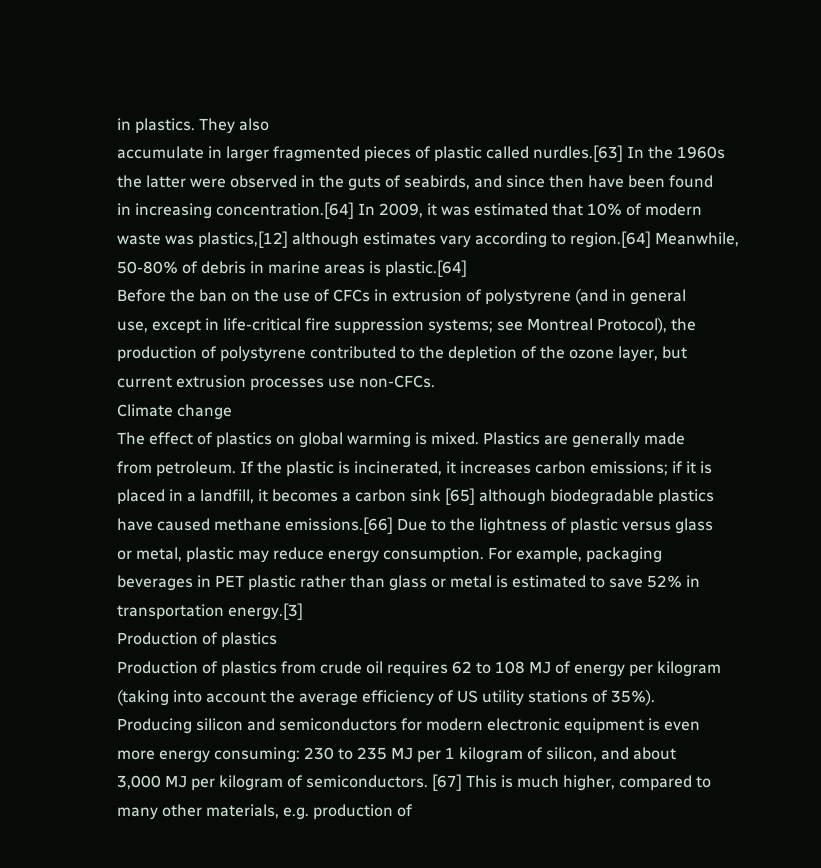in plastics. They also
accumulate in larger fragmented pieces of plastic called nurdles.[63] In the 1960s
the latter were observed in the guts of seabirds, and since then have been found
in increasing concentration.[64] In 2009, it was estimated that 10% of modern
waste was plastics,[12] although estimates vary according to region.[64] Meanwhile,
50-80% of debris in marine areas is plastic.[64]
Before the ban on the use of CFCs in extrusion of polystyrene (and in general
use, except in life-critical fire suppression systems; see Montreal Protocol), the
production of polystyrene contributed to the depletion of the ozone layer, but
current extrusion processes use non-CFCs.
Climate change
The effect of plastics on global warming is mixed. Plastics are generally made
from petroleum. If the plastic is incinerated, it increases carbon emissions; if it is
placed in a landfill, it becomes a carbon sink [65] although biodegradable plastics
have caused methane emissions.[66] Due to the lightness of plastic versus glass
or metal, plastic may reduce energy consumption. For example, packaging
beverages in PET plastic rather than glass or metal is estimated to save 52% in
transportation energy.[3]
Production of plastics
Production of plastics from crude oil requires 62 to 108 MJ of energy per kilogram
(taking into account the average efficiency of US utility stations of 35%).
Producing silicon and semiconductors for modern electronic equipment is even
more energy consuming: 230 to 235 MJ per 1 kilogram of silicon, and about
3,000 MJ per kilogram of semiconductors. [67] This is much higher, compared to
many other materials, e.g. production of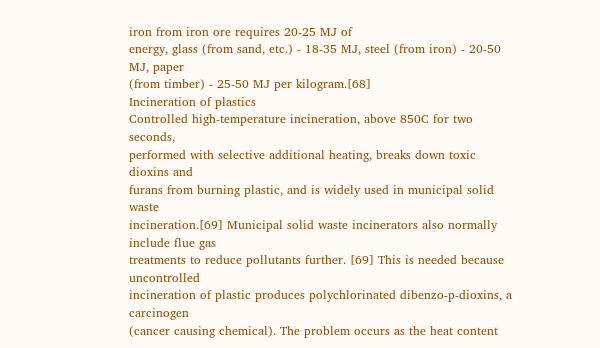iron from iron ore requires 20-25 MJ of
energy, glass (from sand, etc.) - 18-35 MJ, steel (from iron) - 20-50 MJ, paper
(from timber) - 25-50 MJ per kilogram.[68]
Incineration of plastics
Controlled high-temperature incineration, above 850C for two seconds,
performed with selective additional heating, breaks down toxic dioxins and
furans from burning plastic, and is widely used in municipal solid waste
incineration.[69] Municipal solid waste incinerators also normally include flue gas
treatments to reduce pollutants further. [69] This is needed because uncontrolled
incineration of plastic produces polychlorinated dibenzo-p-dioxins, a carcinogen
(cancer causing chemical). The problem occurs as the heat content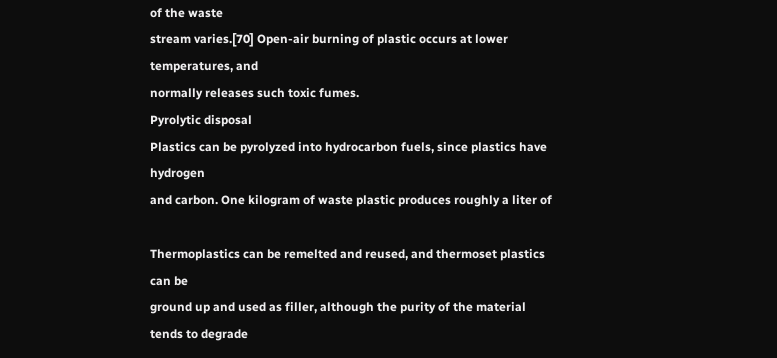of the waste
stream varies.[70] Open-air burning of plastic occurs at lower temperatures, and
normally releases such toxic fumes.
Pyrolytic disposal
Plastics can be pyrolyzed into hydrocarbon fuels, since plastics have hydrogen
and carbon. One kilogram of waste plastic produces roughly a liter of

Thermoplastics can be remelted and reused, and thermoset plastics can be
ground up and used as filler, although the purity of the material tends to degrade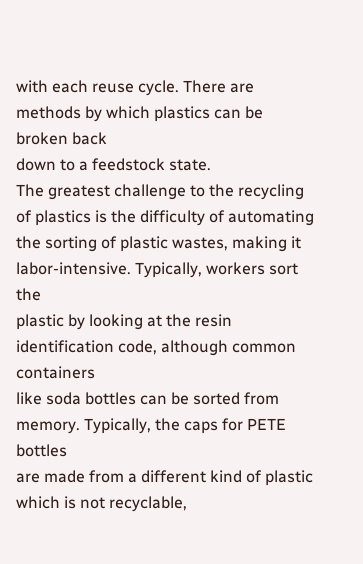with each reuse cycle. There are methods by which plastics can be broken back
down to a feedstock state.
The greatest challenge to the recycling of plastics is the difficulty of automating
the sorting of plastic wastes, making it labor-intensive. Typically, workers sort the
plastic by looking at the resin identification code, although common containers
like soda bottles can be sorted from memory. Typically, the caps for PETE bottles
are made from a different kind of plastic which is not recyclable,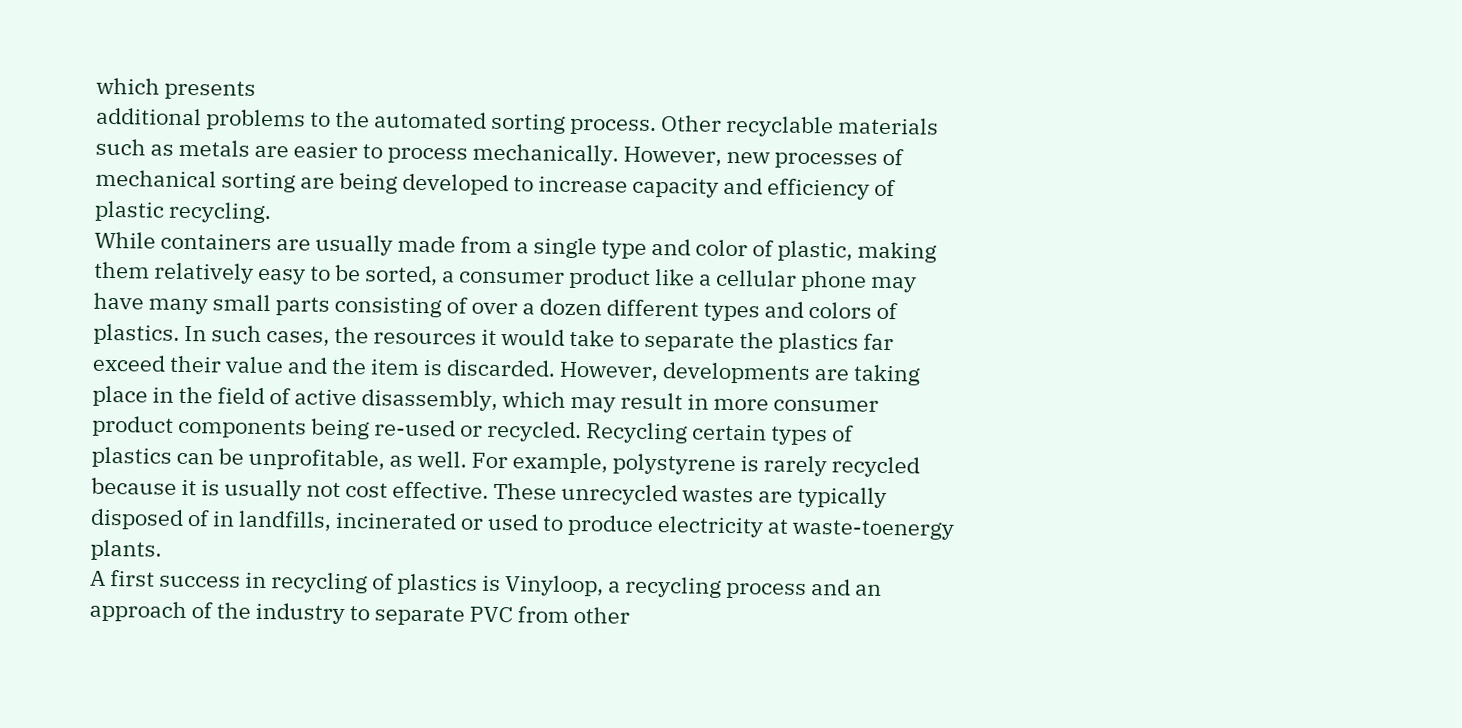which presents
additional problems to the automated sorting process. Other recyclable materials
such as metals are easier to process mechanically. However, new processes of
mechanical sorting are being developed to increase capacity and efficiency of
plastic recycling.
While containers are usually made from a single type and color of plastic, making
them relatively easy to be sorted, a consumer product like a cellular phone may
have many small parts consisting of over a dozen different types and colors of
plastics. In such cases, the resources it would take to separate the plastics far
exceed their value and the item is discarded. However, developments are taking
place in the field of active disassembly, which may result in more consumer
product components being re-used or recycled. Recycling certain types of
plastics can be unprofitable, as well. For example, polystyrene is rarely recycled
because it is usually not cost effective. These unrecycled wastes are typically
disposed of in landfills, incinerated or used to produce electricity at waste-toenergy plants.
A first success in recycling of plastics is Vinyloop, a recycling process and an
approach of the industry to separate PVC from other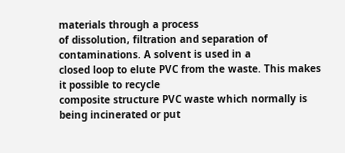materials through a process
of dissolution, filtration and separation of contaminations. A solvent is used in a
closed loop to elute PVC from the waste. This makes it possible to recycle
composite structure PVC waste which normally is being incinerated or put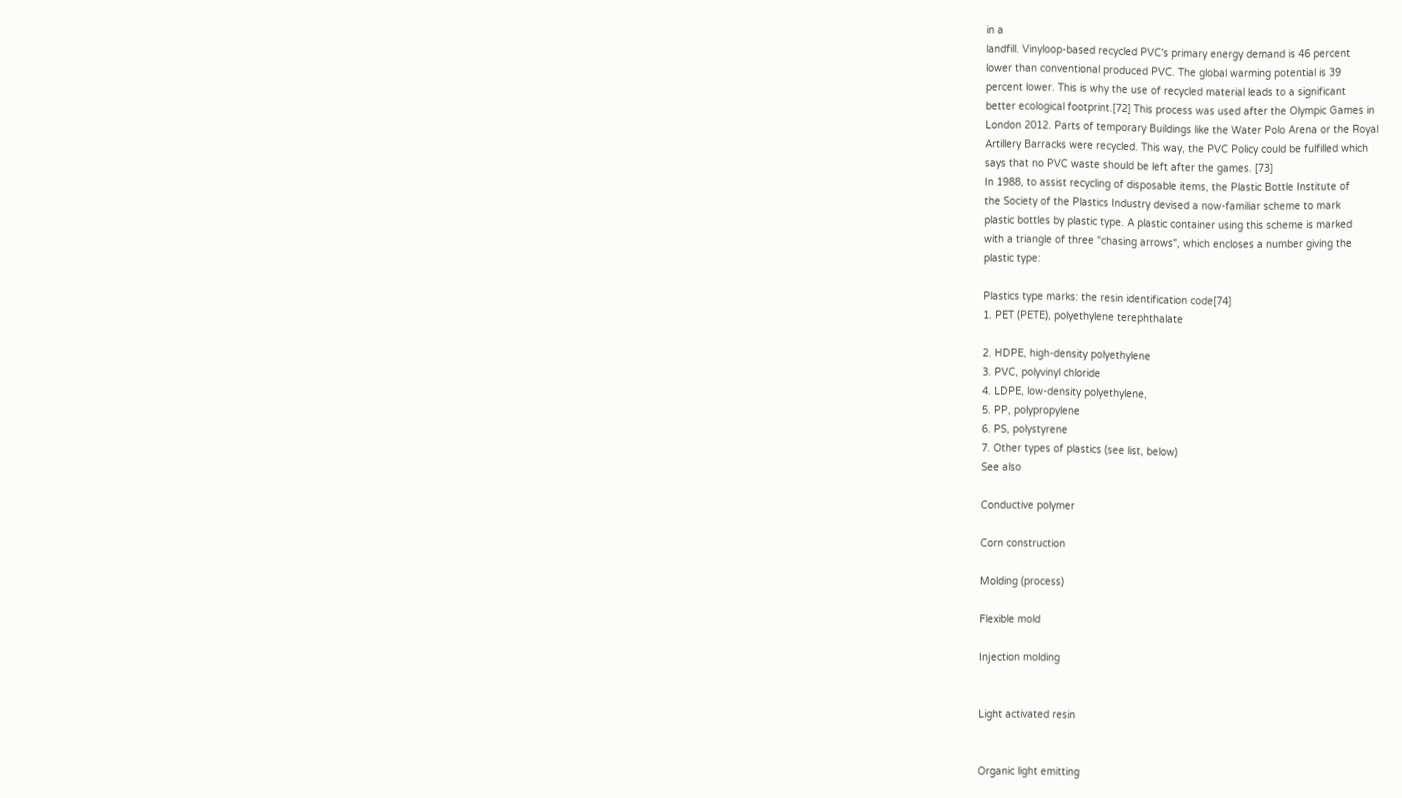in a
landfill. Vinyloop-based recycled PVC's primary energy demand is 46 percent
lower than conventional produced PVC. The global warming potential is 39
percent lower. This is why the use of recycled material leads to a significant
better ecological footprint.[72] This process was used after the Olympic Games in
London 2012. Parts of temporary Buildings like the Water Polo Arena or the Royal
Artillery Barracks were recycled. This way, the PVC Policy could be fulfilled which
says that no PVC waste should be left after the games. [73]
In 1988, to assist recycling of disposable items, the Plastic Bottle Institute of
the Society of the Plastics Industry devised a now-familiar scheme to mark
plastic bottles by plastic type. A plastic container using this scheme is marked
with a triangle of three "chasing arrows", which encloses a number giving the
plastic type:

Plastics type marks: the resin identification code[74]
1. PET (PETE), polyethylene terephthalate

2. HDPE, high-density polyethylene
3. PVC, polyvinyl chloride
4. LDPE, low-density polyethylene,
5. PP, polypropylene
6. PS, polystyrene
7. Other types of plastics (see list, below)
See also

Conductive polymer

Corn construction

Molding (process)

Flexible mold

Injection molding


Light activated resin


Organic light emitting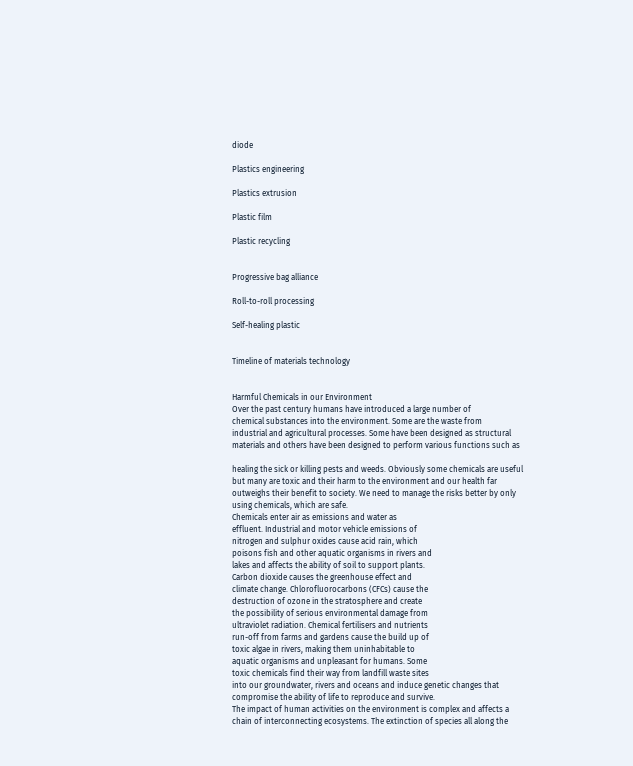diode

Plastics engineering

Plastics extrusion

Plastic film

Plastic recycling


Progressive bag alliance

Roll-to-roll processing

Self-healing plastic


Timeline of materials technology


Harmful Chemicals in our Environment
Over the past century humans have introduced a large number of
chemical substances into the environment. Some are the waste from
industrial and agricultural processes. Some have been designed as structural
materials and others have been designed to perform various functions such as

healing the sick or killing pests and weeds. Obviously some chemicals are useful
but many are toxic and their harm to the environment and our health far
outweighs their benefit to society. We need to manage the risks better by only
using chemicals, which are safe.
Chemicals enter air as emissions and water as
effluent. Industrial and motor vehicle emissions of
nitrogen and sulphur oxides cause acid rain, which
poisons fish and other aquatic organisms in rivers and
lakes and affects the ability of soil to support plants.
Carbon dioxide causes the greenhouse effect and
climate change. Chlorofluorocarbons (CFCs) cause the
destruction of ozone in the stratosphere and create
the possibility of serious environmental damage from
ultraviolet radiation. Chemical fertilisers and nutrients
run-off from farms and gardens cause the build up of
toxic algae in rivers, making them uninhabitable to
aquatic organisms and unpleasant for humans. Some
toxic chemicals find their way from landfill waste sites
into our groundwater, rivers and oceans and induce genetic changes that
compromise the ability of life to reproduce and survive.
The impact of human activities on the environment is complex and affects a
chain of interconnecting ecosystems. The extinction of species all along the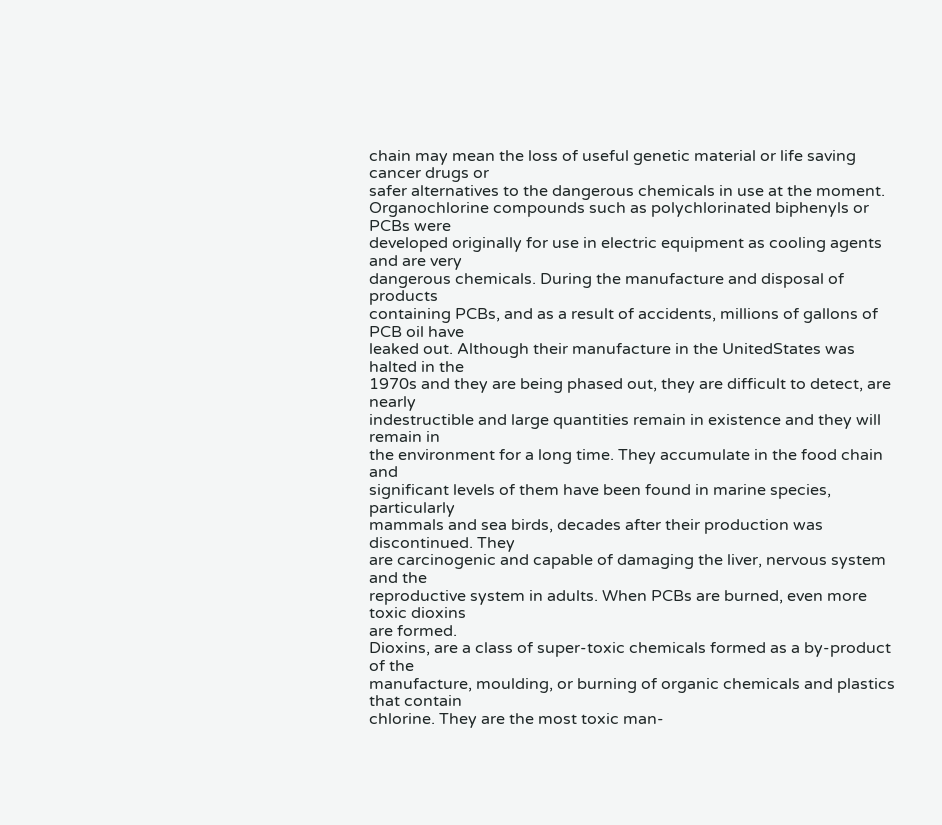chain may mean the loss of useful genetic material or life saving cancer drugs or
safer alternatives to the dangerous chemicals in use at the moment.
Organochlorine compounds such as polychlorinated biphenyls or PCBs were
developed originally for use in electric equipment as cooling agents and are very
dangerous chemicals. During the manufacture and disposal of products
containing PCBs, and as a result of accidents, millions of gallons of PCB oil have
leaked out. Although their manufacture in the UnitedStates was halted in the
1970s and they are being phased out, they are difficult to detect, are nearly
indestructible and large quantities remain in existence and they will remain in
the environment for a long time. They accumulate in the food chain and
significant levels of them have been found in marine species, particularly
mammals and sea birds, decades after their production was discontinued. They
are carcinogenic and capable of damaging the liver, nervous system and the
reproductive system in adults. When PCBs are burned, even more toxic dioxins
are formed.
Dioxins, are a class of super-toxic chemicals formed as a by-product of the
manufacture, moulding, or burning of organic chemicals and plastics that contain
chlorine. They are the most toxic man-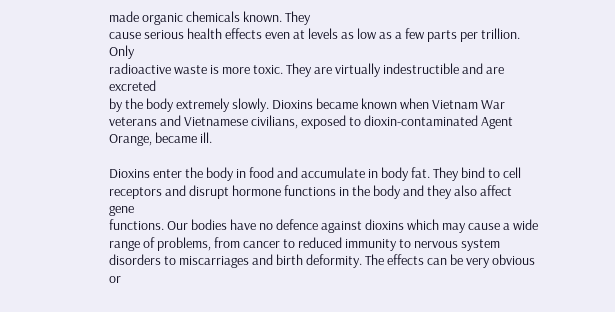made organic chemicals known. They
cause serious health effects even at levels as low as a few parts per trillion. Only
radioactive waste is more toxic. They are virtually indestructible and are excreted
by the body extremely slowly. Dioxins became known when Vietnam War
veterans and Vietnamese civilians, exposed to dioxin-contaminated Agent
Orange, became ill.

Dioxins enter the body in food and accumulate in body fat. They bind to cell
receptors and disrupt hormone functions in the body and they also affect gene
functions. Our bodies have no defence against dioxins which may cause a wide
range of problems, from cancer to reduced immunity to nervous system
disorders to miscarriages and birth deformity. The effects can be very obvious or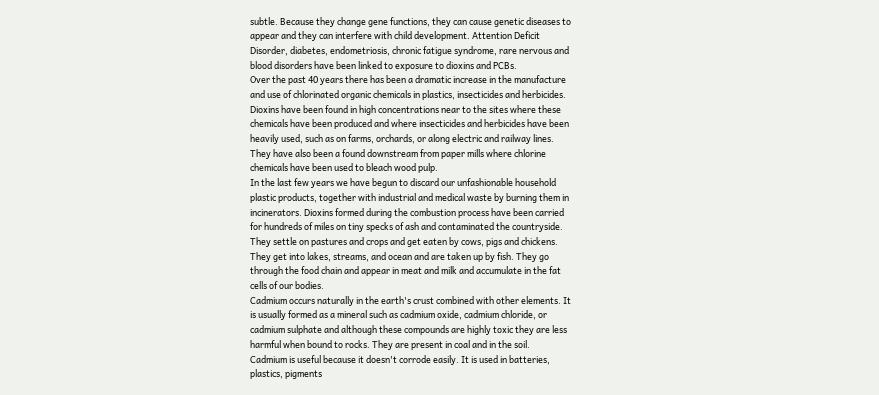subtle. Because they change gene functions, they can cause genetic diseases to
appear and they can interfere with child development. Attention Deficit
Disorder, diabetes, endometriosis, chronic fatigue syndrome, rare nervous and
blood disorders have been linked to exposure to dioxins and PCBs.
Over the past 40 years there has been a dramatic increase in the manufacture
and use of chlorinated organic chemicals in plastics, insecticides and herbicides.
Dioxins have been found in high concentrations near to the sites where these
chemicals have been produced and where insecticides and herbicides have been
heavily used, such as on farms, orchards, or along electric and railway lines.
They have also been a found downstream from paper mills where chlorine
chemicals have been used to bleach wood pulp.
In the last few years we have begun to discard our unfashionable household
plastic products, together with industrial and medical waste by burning them in
incinerators. Dioxins formed during the combustion process have been carried
for hundreds of miles on tiny specks of ash and contaminated the countryside.
They settle on pastures and crops and get eaten by cows, pigs and chickens.
They get into lakes, streams, and ocean and are taken up by fish. They go
through the food chain and appear in meat and milk and accumulate in the fat
cells of our bodies.
Cadmium occurs naturally in the earth's crust combined with other elements. It
is usually formed as a mineral such as cadmium oxide, cadmium chloride, or
cadmium sulphate and although these compounds are highly toxic they are less
harmful when bound to rocks. They are present in coal and in the soil.
Cadmium is useful because it doesn't corrode easily. It is used in batteries,
plastics, pigments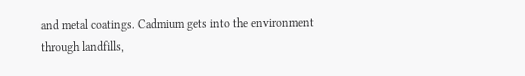and metal coatings. Cadmium gets into the environment
through landfills,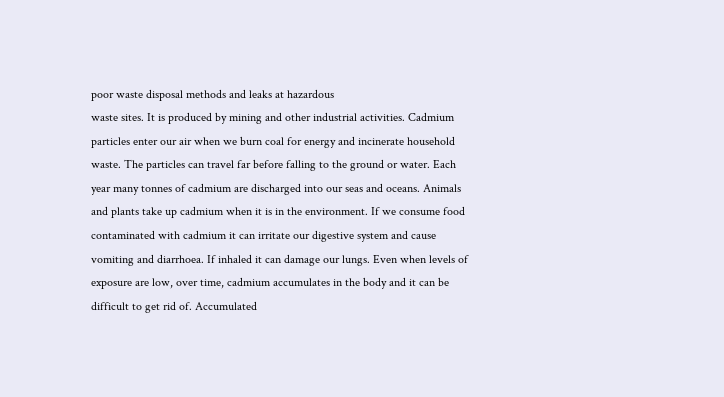poor waste disposal methods and leaks at hazardous
waste sites. It is produced by mining and other industrial activities. Cadmium
particles enter our air when we burn coal for energy and incinerate household
waste. The particles can travel far before falling to the ground or water. Each
year many tonnes of cadmium are discharged into our seas and oceans. Animals
and plants take up cadmium when it is in the environment. If we consume food
contaminated with cadmium it can irritate our digestive system and cause
vomiting and diarrhoea. If inhaled it can damage our lungs. Even when levels of
exposure are low, over time, cadmium accumulates in the body and it can be
difficult to get rid of. Accumulated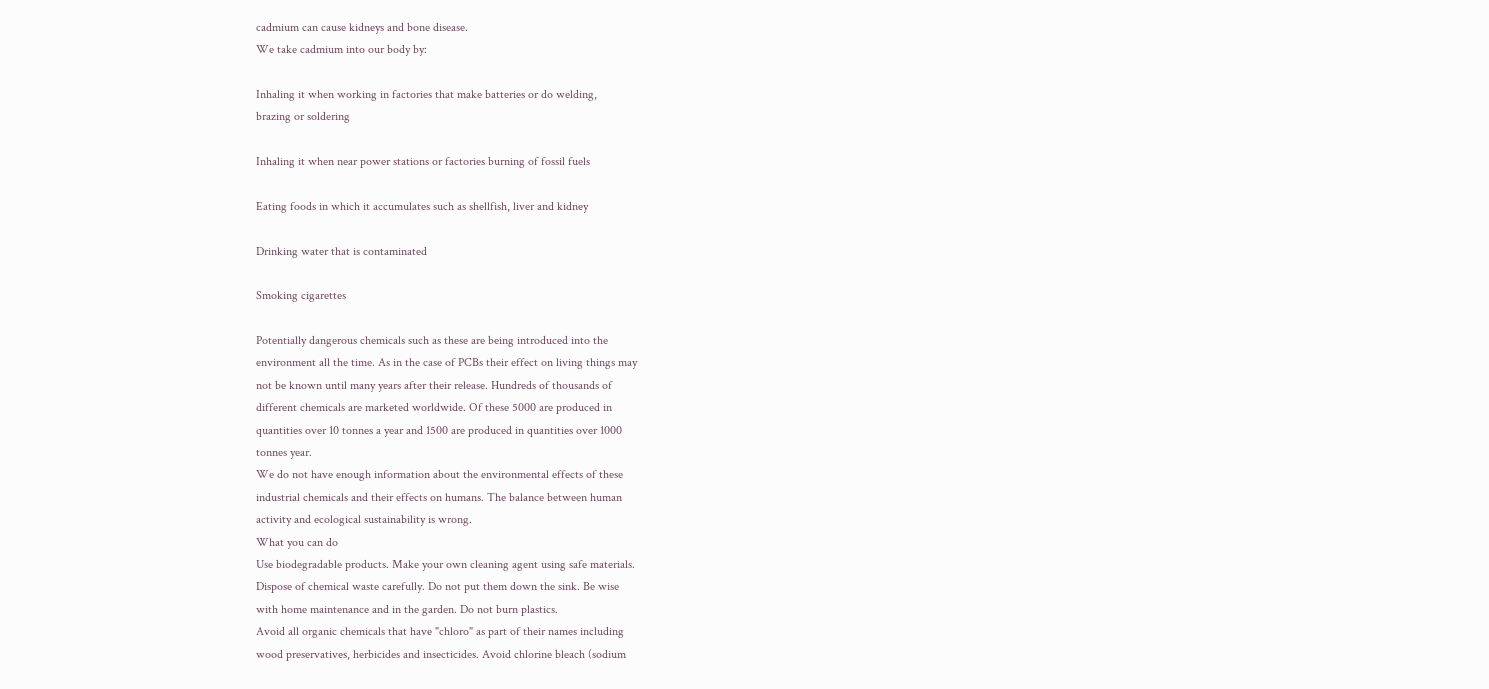cadmium can cause kidneys and bone disease.
We take cadmium into our body by:

Inhaling it when working in factories that make batteries or do welding,
brazing or soldering

Inhaling it when near power stations or factories burning of fossil fuels

Eating foods in which it accumulates such as shellfish, liver and kidney

Drinking water that is contaminated

Smoking cigarettes

Potentially dangerous chemicals such as these are being introduced into the
environment all the time. As in the case of PCBs their effect on living things may
not be known until many years after their release. Hundreds of thousands of
different chemicals are marketed worldwide. Of these 5000 are produced in
quantities over 10 tonnes a year and 1500 are produced in quantities over 1000
tonnes year.
We do not have enough information about the environmental effects of these
industrial chemicals and their effects on humans. The balance between human
activity and ecological sustainability is wrong.
What you can do
Use biodegradable products. Make your own cleaning agent using safe materials.
Dispose of chemical waste carefully. Do not put them down the sink. Be wise
with home maintenance and in the garden. Do not burn plastics.
Avoid all organic chemicals that have "chloro" as part of their names including
wood preservatives, herbicides and insecticides. Avoid chlorine bleach (sodium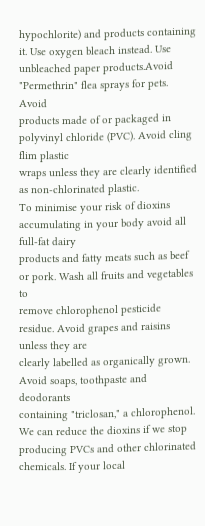hypochlorite) and products containing it. Use oxygen bleach instead. Use
unbleached paper products.Avoid "Permethrin" flea sprays for pets. Avoid
products made of or packaged in polyvinyl chloride (PVC). Avoid cling flim plastic
wraps unless they are clearly identified as non-chlorinated plastic.
To minimise your risk of dioxins accumulating in your body avoid all full-fat dairy
products and fatty meats such as beef or pork. Wash all fruits and vegetables to
remove chlorophenol pesticide residue. Avoid grapes and raisins unless they are
clearly labelled as organically grown. Avoid soaps, toothpaste and deodorants
containing "triclosan," a chlorophenol.
We can reduce the dioxins if we stop producing PVCs and other chlorinated
chemicals. If your local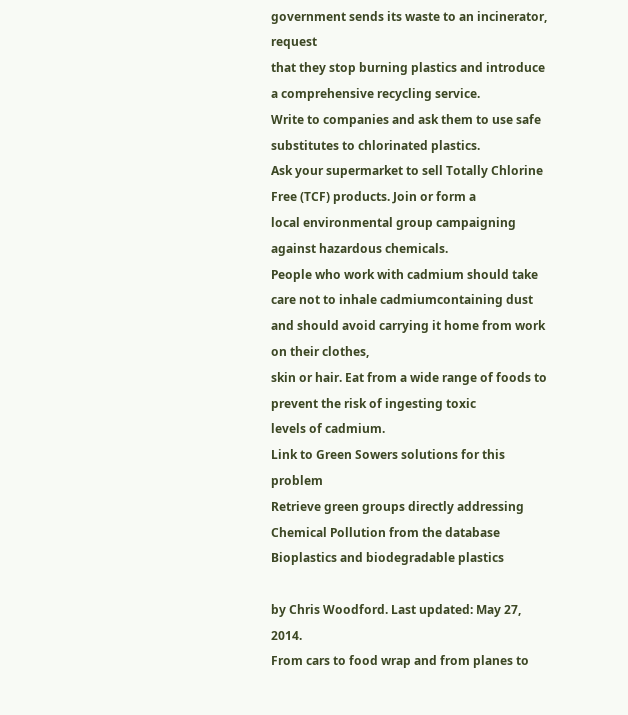government sends its waste to an incinerator, request
that they stop burning plastics and introduce a comprehensive recycling service.
Write to companies and ask them to use safe substitutes to chlorinated plastics.
Ask your supermarket to sell Totally Chlorine Free (TCF) products. Join or form a
local environmental group campaigning against hazardous chemicals.
People who work with cadmium should take care not to inhale cadmiumcontaining dust and should avoid carrying it home from work on their clothes,
skin or hair. Eat from a wide range of foods to prevent the risk of ingesting toxic
levels of cadmium.
Link to Green Sowers solutions for this problem
Retrieve green groups directly addressing Chemical Pollution from the database
Bioplastics and biodegradable plastics

by Chris Woodford. Last updated: May 27, 2014.
From cars to food wrap and from planes to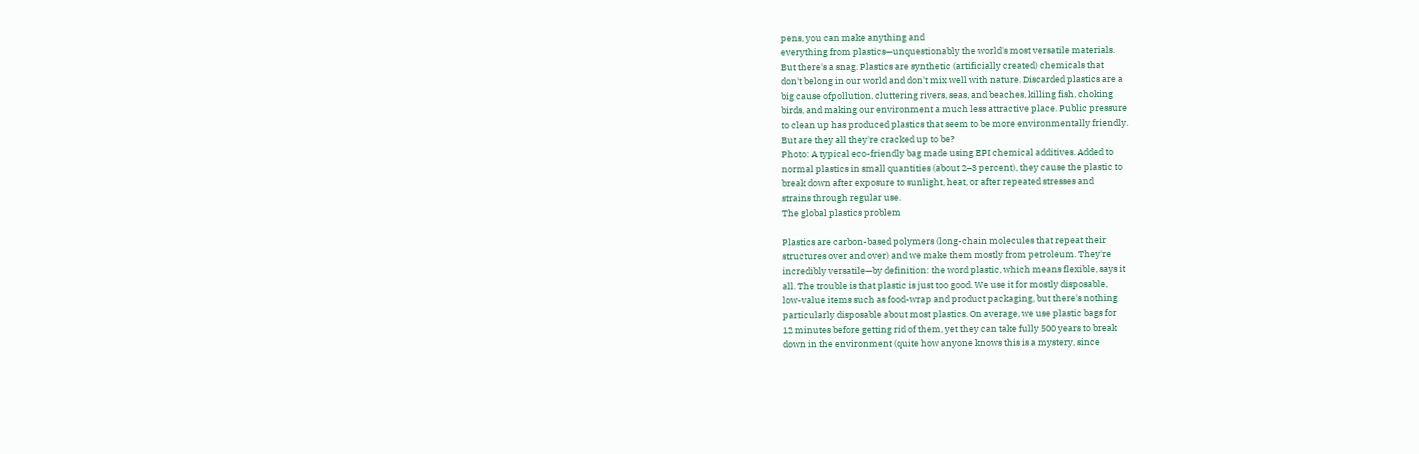pens, you can make anything and
everything from plastics—unquestionably the world's most versatile materials.
But there's a snag. Plastics are synthetic (artificially created) chemicals that
don't belong in our world and don't mix well with nature. Discarded plastics are a
big cause ofpollution, cluttering rivers, seas, and beaches, killing fish, choking
birds, and making our environment a much less attractive place. Public pressure
to clean up has produced plastics that seem to be more environmentally friendly.
But are they all they're cracked up to be?
Photo: A typical eco-friendly bag made using EPI chemical additives. Added to
normal plastics in small quantities (about 2–3 percent), they cause the plastic to
break down after exposure to sunlight, heat, or after repeated stresses and
strains through regular use.
The global plastics problem

Plastics are carbon-based polymers (long-chain molecules that repeat their
structures over and over) and we make them mostly from petroleum. They're
incredibly versatile—by definition: the word plastic, which means flexible, says it
all. The trouble is that plastic is just too good. We use it for mostly disposable,
low-value items such as food-wrap and product packaging, but there's nothing
particularly disposable about most plastics. On average, we use plastic bags for
12 minutes before getting rid of them, yet they can take fully 500 years to break
down in the environment (quite how anyone knows this is a mystery, since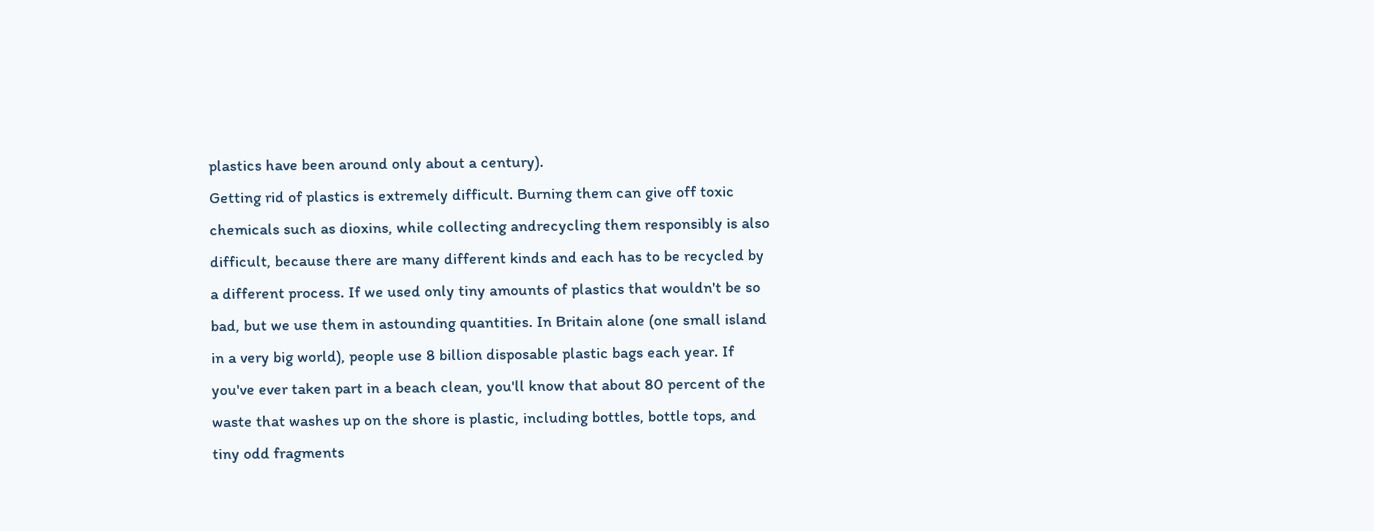plastics have been around only about a century).
Getting rid of plastics is extremely difficult. Burning them can give off toxic
chemicals such as dioxins, while collecting andrecycling them responsibly is also
difficult, because there are many different kinds and each has to be recycled by
a different process. If we used only tiny amounts of plastics that wouldn't be so
bad, but we use them in astounding quantities. In Britain alone (one small island
in a very big world), people use 8 billion disposable plastic bags each year. If
you've ever taken part in a beach clean, you'll know that about 80 percent of the
waste that washes up on the shore is plastic, including bottles, bottle tops, and
tiny odd fragments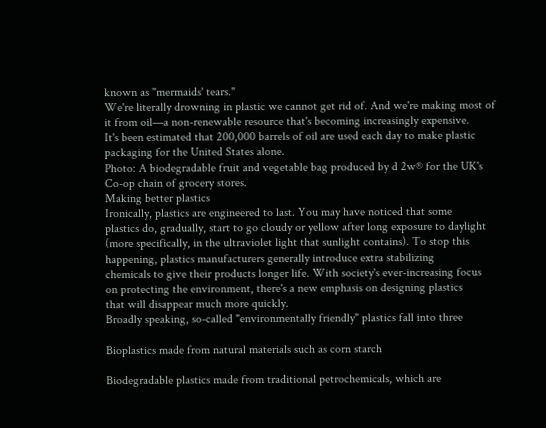known as "mermaids' tears."
We're literally drowning in plastic we cannot get rid of. And we're making most of
it from oil—a non-renewable resource that's becoming increasingly expensive.
It's been estimated that 200,000 barrels of oil are used each day to make plastic
packaging for the United States alone.
Photo: A biodegradable fruit and vegetable bag produced by d 2w® for the UK's
Co-op chain of grocery stores.
Making better plastics
Ironically, plastics are engineered to last. You may have noticed that some
plastics do, gradually, start to go cloudy or yellow after long exposure to daylight
(more specifically, in the ultraviolet light that sunlight contains). To stop this
happening, plastics manufacturers generally introduce extra stabilizing
chemicals to give their products longer life. With society's ever-increasing focus
on protecting the environment, there's a new emphasis on designing plastics
that will disappear much more quickly.
Broadly speaking, so-called "environmentally friendly" plastics fall into three

Bioplastics made from natural materials such as corn starch

Biodegradable plastics made from traditional petrochemicals, which are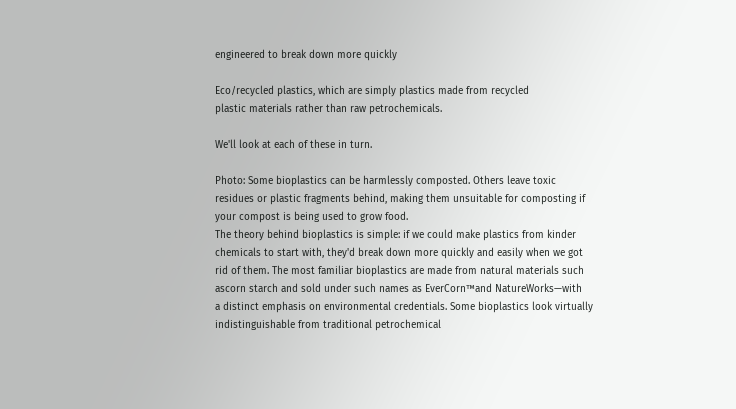engineered to break down more quickly

Eco/recycled plastics, which are simply plastics made from recycled
plastic materials rather than raw petrochemicals.

We'll look at each of these in turn.

Photo: Some bioplastics can be harmlessly composted. Others leave toxic
residues or plastic fragments behind, making them unsuitable for composting if
your compost is being used to grow food.
The theory behind bioplastics is simple: if we could make plastics from kinder
chemicals to start with, they'd break down more quickly and easily when we got
rid of them. The most familiar bioplastics are made from natural materials such
ascorn starch and sold under such names as EverCorn™and NatureWorks—with
a distinct emphasis on environmental credentials. Some bioplastics look virtually
indistinguishable from traditional petrochemical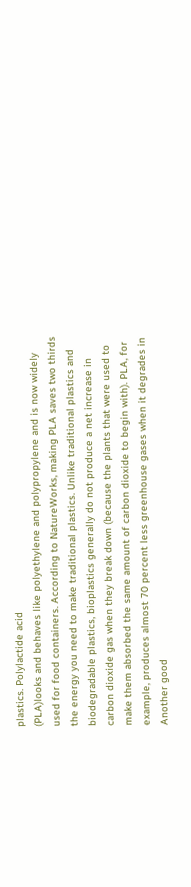plastics. Polylactide acid
(PLA)looks and behaves like polyethylene and polypropylene and is now widely
used for food containers. According to NatureWorks, making PLA saves two thirds
the energy you need to make traditional plastics. Unlike traditional plastics and
biodegradable plastics, bioplastics generally do not produce a net increase in
carbon dioxide gas when they break down (because the plants that were used to
make them absorbed the same amount of carbon dioxide to begin with). PLA, for
example, produces almost 70 percent less greenhouse gases when it degrades in
Another good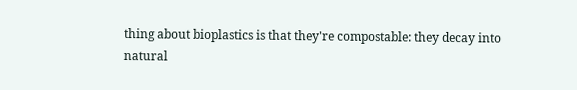thing about bioplastics is that they're compostable: they decay into
natural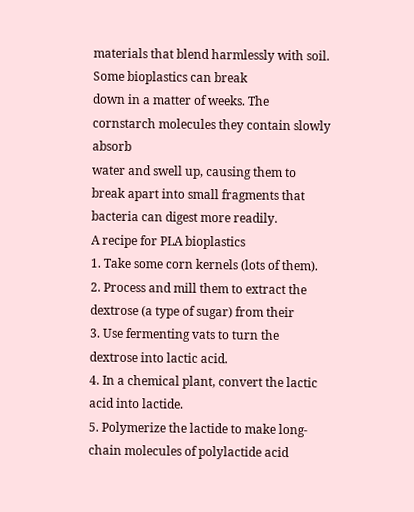materials that blend harmlessly with soil. Some bioplastics can break
down in a matter of weeks. The cornstarch molecules they contain slowly absorb
water and swell up, causing them to break apart into small fragments that
bacteria can digest more readily.
A recipe for PLA bioplastics
1. Take some corn kernels (lots of them).
2. Process and mill them to extract the dextrose (a type of sugar) from their
3. Use fermenting vats to turn the dextrose into lactic acid.
4. In a chemical plant, convert the lactic acid into lactide.
5. Polymerize the lactide to make long-chain molecules of polylactide acid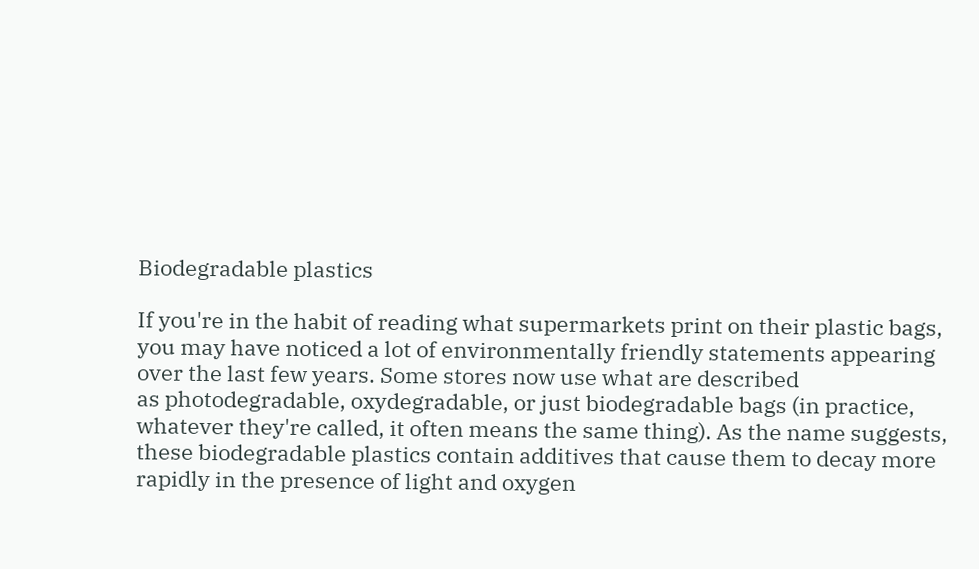Biodegradable plastics

If you're in the habit of reading what supermarkets print on their plastic bags,
you may have noticed a lot of environmentally friendly statements appearing
over the last few years. Some stores now use what are described
as photodegradable, oxydegradable, or just biodegradable bags (in practice,
whatever they're called, it often means the same thing). As the name suggests,
these biodegradable plastics contain additives that cause them to decay more
rapidly in the presence of light and oxygen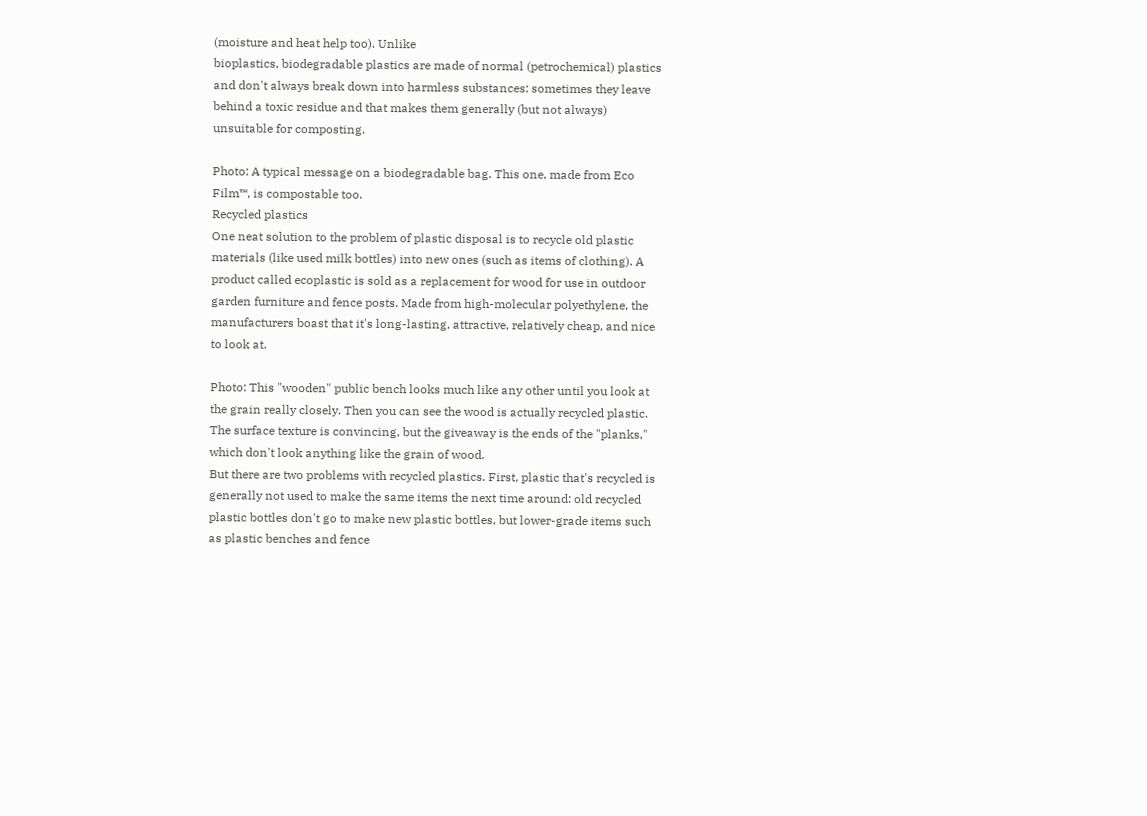(moisture and heat help too). Unlike
bioplastics, biodegradable plastics are made of normal (petrochemical) plastics
and don't always break down into harmless substances: sometimes they leave
behind a toxic residue and that makes them generally (but not always)
unsuitable for composting.

Photo: A typical message on a biodegradable bag. This one, made from Eco
Film™, is compostable too.
Recycled plastics
One neat solution to the problem of plastic disposal is to recycle old plastic
materials (like used milk bottles) into new ones (such as items of clothing). A
product called ecoplastic is sold as a replacement for wood for use in outdoor
garden furniture and fence posts. Made from high-molecular polyethylene, the
manufacturers boast that it's long-lasting, attractive, relatively cheap, and nice
to look at.

Photo: This "wooden" public bench looks much like any other until you look at
the grain really closely. Then you can see the wood is actually recycled plastic.
The surface texture is convincing, but the giveaway is the ends of the "planks,"
which don't look anything like the grain of wood.
But there are two problems with recycled plastics. First, plastic that's recycled is
generally not used to make the same items the next time around: old recycled
plastic bottles don't go to make new plastic bottles, but lower-grade items such
as plastic benches and fence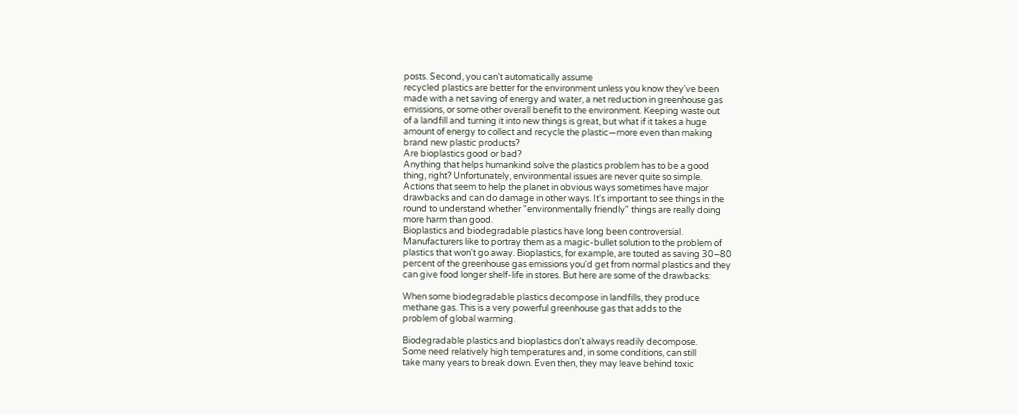posts. Second, you can't automatically assume
recycled plastics are better for the environment unless you know they've been
made with a net saving of energy and water, a net reduction in greenhouse gas
emissions, or some other overall benefit to the environment. Keeping waste out
of a landfill and turning it into new things is great, but what if it takes a huge
amount of energy to collect and recycle the plastic—more even than making
brand new plastic products?
Are bioplastics good or bad?
Anything that helps humankind solve the plastics problem has to be a good
thing, right? Unfortunately, environmental issues are never quite so simple.
Actions that seem to help the planet in obvious ways sometimes have major
drawbacks and can do damage in other ways. It's important to see things in the
round to understand whether "environmentally friendly" things are really doing
more harm than good.
Bioplastics and biodegradable plastics have long been controversial.
Manufacturers like to portray them as a magic-bullet solution to the problem of
plastics that won't go away. Bioplastics, for example, are touted as saving 30–80
percent of the greenhouse gas emissions you'd get from normal plastics and they
can give food longer shelf-life in stores. But here are some of the drawbacks:

When some biodegradable plastics decompose in landfills, they produce
methane gas. This is a very powerful greenhouse gas that adds to the
problem of global warming.

Biodegradable plastics and bioplastics don't always readily decompose.
Some need relatively high temperatures and, in some conditions, can still
take many years to break down. Even then, they may leave behind toxic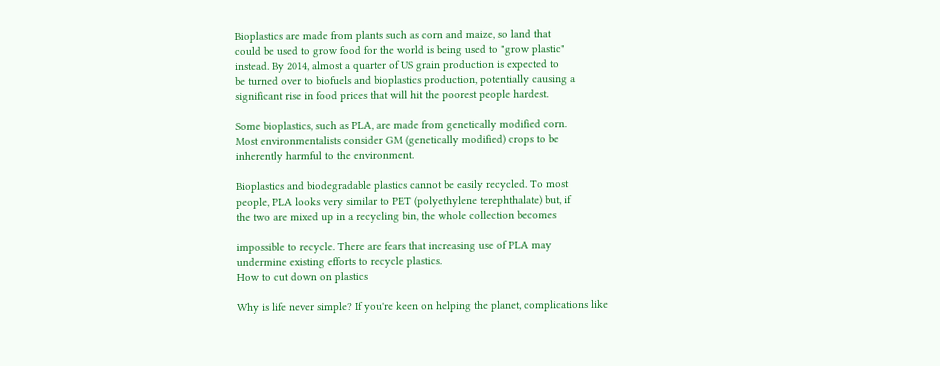Bioplastics are made from plants such as corn and maize, so land that
could be used to grow food for the world is being used to "grow plastic"
instead. By 2014, almost a quarter of US grain production is expected to
be turned over to biofuels and bioplastics production, potentially causing a
significant rise in food prices that will hit the poorest people hardest.

Some bioplastics, such as PLA, are made from genetically modified corn.
Most environmentalists consider GM (genetically modified) crops to be
inherently harmful to the environment.

Bioplastics and biodegradable plastics cannot be easily recycled. To most
people, PLA looks very similar to PET (polyethylene terephthalate) but, if
the two are mixed up in a recycling bin, the whole collection becomes

impossible to recycle. There are fears that increasing use of PLA may
undermine existing efforts to recycle plastics.
How to cut down on plastics

Why is life never simple? If you're keen on helping the planet, complications like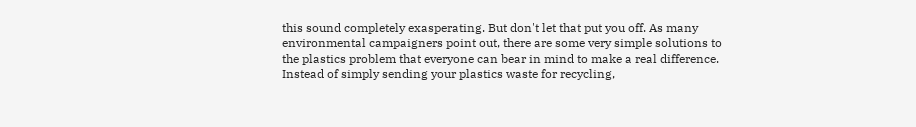this sound completely exasperating. But don't let that put you off. As many
environmental campaigners point out, there are some very simple solutions to
the plastics problem that everyone can bear in mind to make a real difference.
Instead of simply sending your plastics waste for recycling,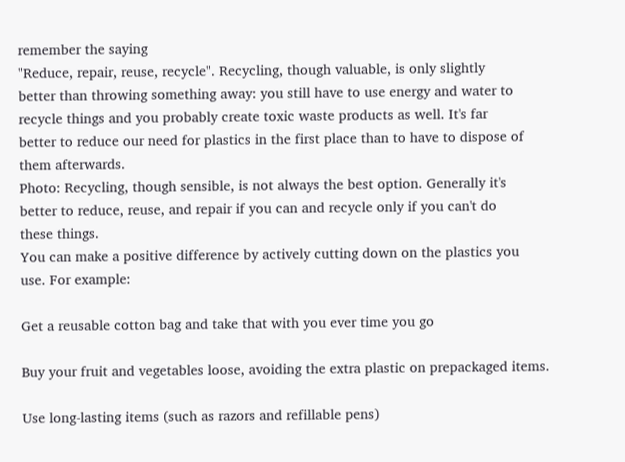remember the saying
"Reduce, repair, reuse, recycle". Recycling, though valuable, is only slightly
better than throwing something away: you still have to use energy and water to
recycle things and you probably create toxic waste products as well. It's far
better to reduce our need for plastics in the first place than to have to dispose of
them afterwards.
Photo: Recycling, though sensible, is not always the best option. Generally it's
better to reduce, reuse, and repair if you can and recycle only if you can't do
these things.
You can make a positive difference by actively cutting down on the plastics you
use. For example:

Get a reusable cotton bag and take that with you ever time you go

Buy your fruit and vegetables loose, avoiding the extra plastic on prepackaged items.

Use long-lasting items (such as razors and refillable pens)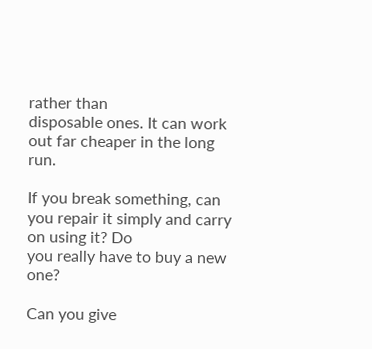rather than
disposable ones. It can work out far cheaper in the long run.

If you break something, can you repair it simply and carry on using it? Do
you really have to buy a new one?

Can you give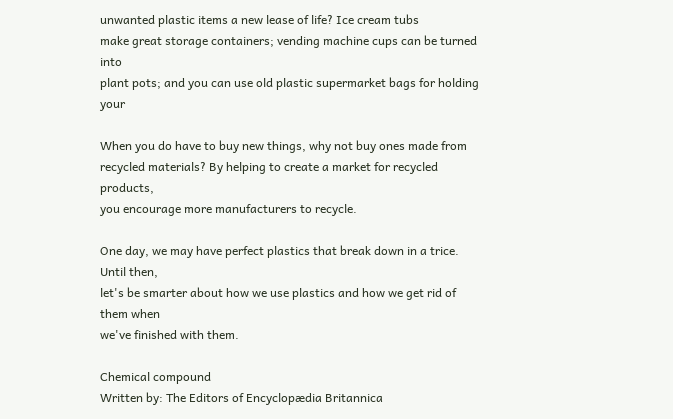unwanted plastic items a new lease of life? Ice cream tubs
make great storage containers; vending machine cups can be turned into
plant pots; and you can use old plastic supermarket bags for holding your

When you do have to buy new things, why not buy ones made from
recycled materials? By helping to create a market for recycled products,
you encourage more manufacturers to recycle.

One day, we may have perfect plastics that break down in a trice. Until then,
let's be smarter about how we use plastics and how we get rid of them when
we've finished with them.

Chemical compound
Written by: The Editors of Encyclopædia Britannica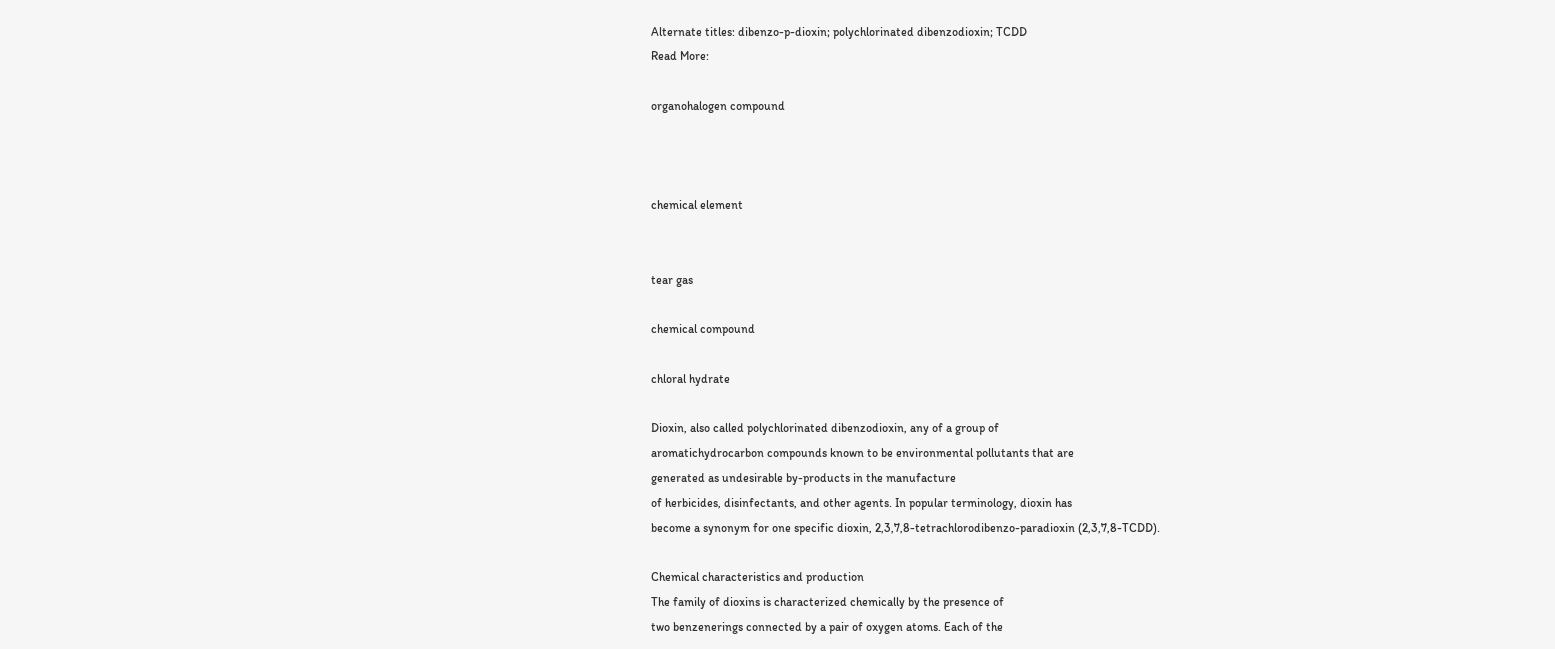Alternate titles: dibenzo-p-dioxin; polychlorinated dibenzodioxin; TCDD
Read More:

organohalogen compound



chemical element


tear gas

chemical compound

chloral hydrate

Dioxin, also called polychlorinated dibenzodioxin, any of a group of
aromatichydrocarbon compounds known to be environmental pollutants that are
generated as undesirable by-products in the manufacture
of herbicides, disinfectants, and other agents. In popular terminology, dioxin has
become a synonym for one specific dioxin, 2,3,7,8-tetrachlorodibenzo-paradioxin (2,3,7,8-TCDD).

Chemical characteristics and production
The family of dioxins is characterized chemically by the presence of
two benzenerings connected by a pair of oxygen atoms. Each of the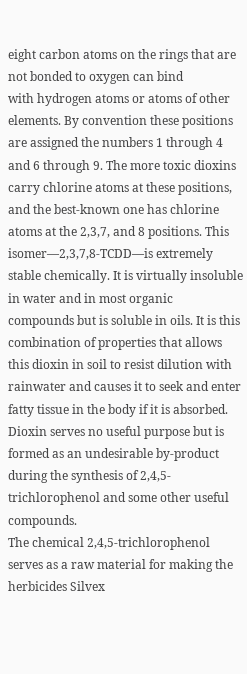eight carbon atoms on the rings that are not bonded to oxygen can bind
with hydrogen atoms or atoms of other elements. By convention these positions
are assigned the numbers 1 through 4 and 6 through 9. The more toxic dioxins
carry chlorine atoms at these positions, and the best-known one has chlorine
atoms at the 2,3,7, and 8 positions. This isomer—2,3,7,8-TCDD—is extremely
stable chemically. It is virtually insoluble in water and in most organic
compounds but is soluble in oils. It is this combination of properties that allows
this dioxin in soil to resist dilution with rainwater and causes it to seek and enter
fatty tissue in the body if it is absorbed.
Dioxin serves no useful purpose but is formed as an undesirable by-product
during the synthesis of 2,4,5-trichlorophenol and some other useful compounds.
The chemical 2,4,5-trichlorophenol serves as a raw material for making the
herbicides Silvex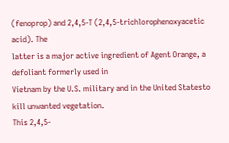(fenoprop) and 2,4,5-T (2,4,5-trichlorophenoxyacetic acid). The
latter is a major active ingredient of Agent Orange, a defoliant formerly used in
Vietnam by the U.S. military and in the United Statesto kill unwanted vegetation.
This 2,4,5-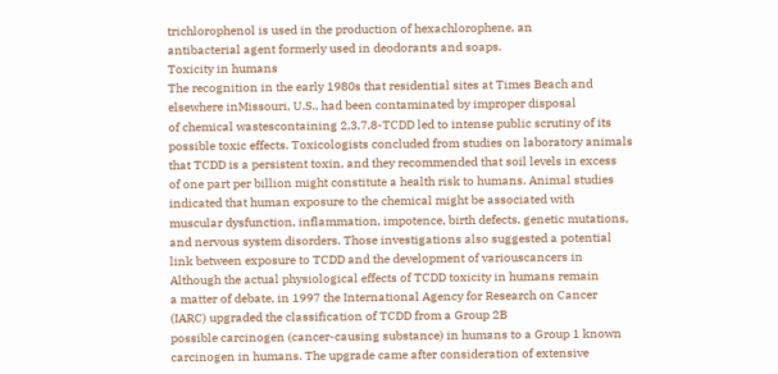trichlorophenol is used in the production of hexachlorophene, an
antibacterial agent formerly used in deodorants and soaps.
Toxicity in humans
The recognition in the early 1980s that residential sites at Times Beach and
elsewhere inMissouri, U.S., had been contaminated by improper disposal
of chemical wastescontaining 2,3,7,8-TCDD led to intense public scrutiny of its
possible toxic effects. Toxicologists concluded from studies on laboratory animals
that TCDD is a persistent toxin, and they recommended that soil levels in excess
of one part per billion might constitute a health risk to humans. Animal studies
indicated that human exposure to the chemical might be associated with
muscular dysfunction, inflammation, impotence, birth defects, genetic mutations,
and nervous system disorders. Those investigations also suggested a potential
link between exposure to TCDD and the development of variouscancers in
Although the actual physiological effects of TCDD toxicity in humans remain
a matter of debate, in 1997 the International Agency for Research on Cancer
(IARC) upgraded the classification of TCDD from a Group 2B
possible carcinogen (cancer-causing substance) in humans to a Group 1 known
carcinogen in humans. The upgrade came after consideration of extensive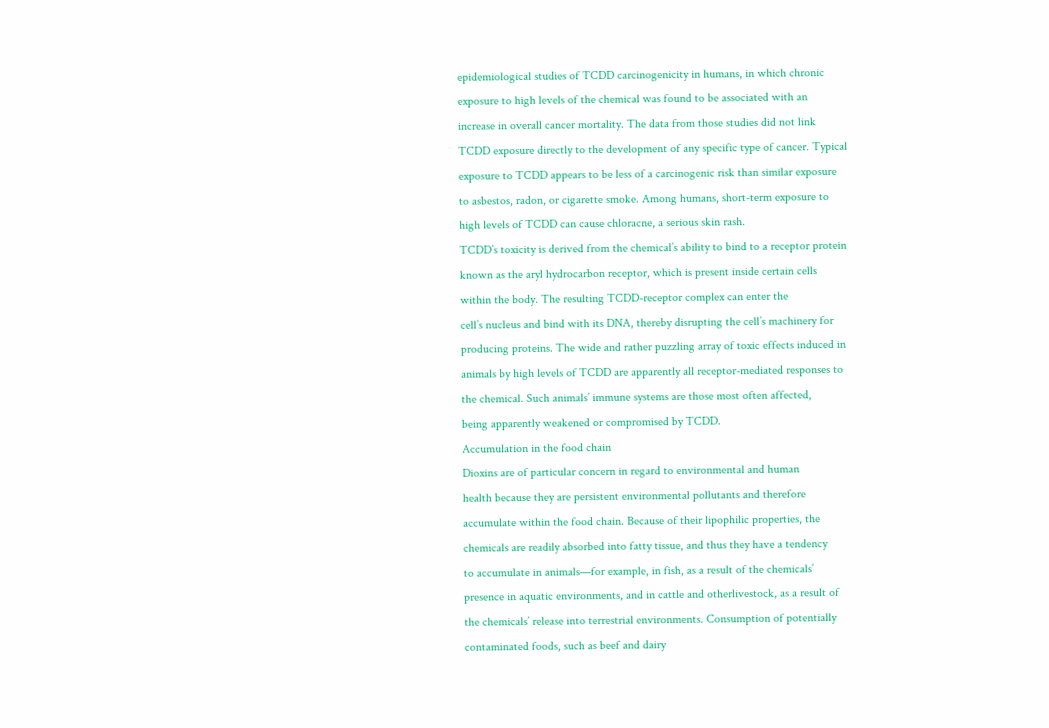epidemiological studies of TCDD carcinogenicity in humans, in which chronic
exposure to high levels of the chemical was found to be associated with an
increase in overall cancer mortality. The data from those studies did not link
TCDD exposure directly to the development of any specific type of cancer. Typical
exposure to TCDD appears to be less of a carcinogenic risk than similar exposure
to asbestos, radon, or cigarette smoke. Among humans, short-term exposure to
high levels of TCDD can cause chloracne, a serious skin rash.
TCDD’s toxicity is derived from the chemical’s ability to bind to a receptor protein
known as the aryl hydrocarbon receptor, which is present inside certain cells
within the body. The resulting TCDD-receptor complex can enter the
cell’s nucleus and bind with its DNA, thereby disrupting the cell’s machinery for
producing proteins. The wide and rather puzzling array of toxic effects induced in
animals by high levels of TCDD are apparently all receptor-mediated responses to
the chemical. Such animals’ immune systems are those most often affected,
being apparently weakened or compromised by TCDD.
Accumulation in the food chain
Dioxins are of particular concern in regard to environmental and human
health because they are persistent environmental pollutants and therefore
accumulate within the food chain. Because of their lipophilic properties, the
chemicals are readily absorbed into fatty tissue, and thus they have a tendency
to accumulate in animals—for example, in fish, as a result of the chemicals’
presence in aquatic environments, and in cattle and otherlivestock, as a result of
the chemicals’ release into terrestrial environments. Consumption of potentially
contaminated foods, such as beef and dairy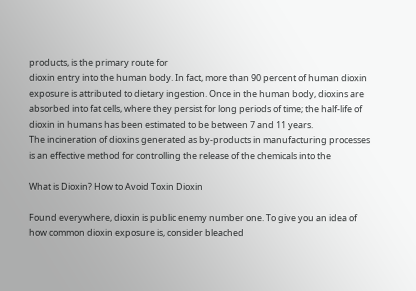products, is the primary route for
dioxin entry into the human body. In fact, more than 90 percent of human dioxin
exposure is attributed to dietary ingestion. Once in the human body, dioxins are
absorbed into fat cells, where they persist for long periods of time; the half-life of
dioxin in humans has been estimated to be between 7 and 11 years.
The incineration of dioxins generated as by-products in manufacturing processes
is an effective method for controlling the release of the chemicals into the

What is Dioxin? How to Avoid Toxin Dioxin

Found everywhere, dioxin is public enemy number one. To give you an idea of
how common dioxin exposure is, consider bleached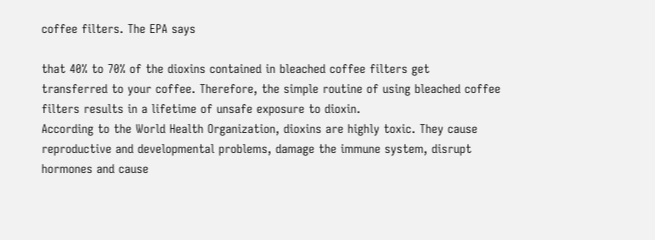coffee filters. The EPA says

that 40% to 70% of the dioxins contained in bleached coffee filters get
transferred to your coffee. Therefore, the simple routine of using bleached coffee
filters results in a lifetime of unsafe exposure to dioxin.
According to the World Health Organization, dioxins are highly toxic. They cause
reproductive and developmental problems, damage the immune system, disrupt
hormones and cause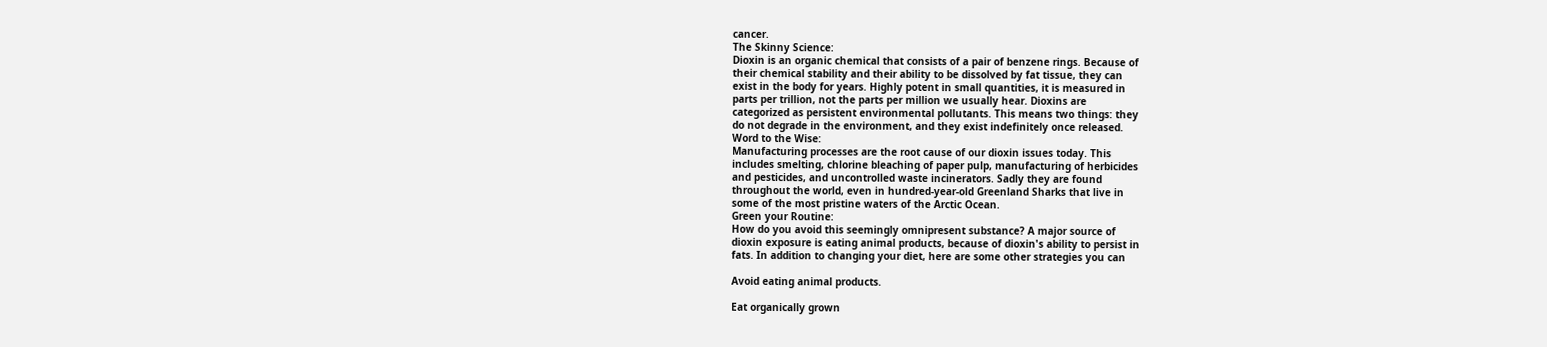cancer.
The Skinny Science:
Dioxin is an organic chemical that consists of a pair of benzene rings. Because of
their chemical stability and their ability to be dissolved by fat tissue, they can
exist in the body for years. Highly potent in small quantities, it is measured in
parts per trillion, not the parts per million we usually hear. Dioxins are
categorized as persistent environmental pollutants. This means two things: they
do not degrade in the environment, and they exist indefinitely once released.
Word to the Wise:
Manufacturing processes are the root cause of our dioxin issues today. This
includes smelting, chlorine bleaching of paper pulp, manufacturing of herbicides
and pesticides, and uncontrolled waste incinerators. Sadly they are found
throughout the world, even in hundred-year-old Greenland Sharks that live in
some of the most pristine waters of the Arctic Ocean.
Green your Routine:
How do you avoid this seemingly omnipresent substance? A major source of
dioxin exposure is eating animal products, because of dioxin's ability to persist in
fats. In addition to changing your diet, here are some other strategies you can

Avoid eating animal products.

Eat organically grown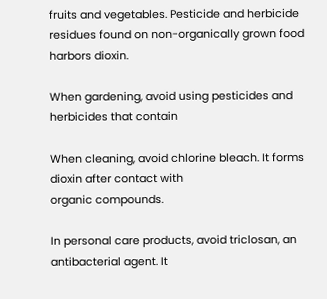fruits and vegetables. Pesticide and herbicide
residues found on non-organically grown food harbors dioxin.

When gardening, avoid using pesticides and herbicides that contain

When cleaning, avoid chlorine bleach. It forms dioxin after contact with
organic compounds.

In personal care products, avoid triclosan, an antibacterial agent. It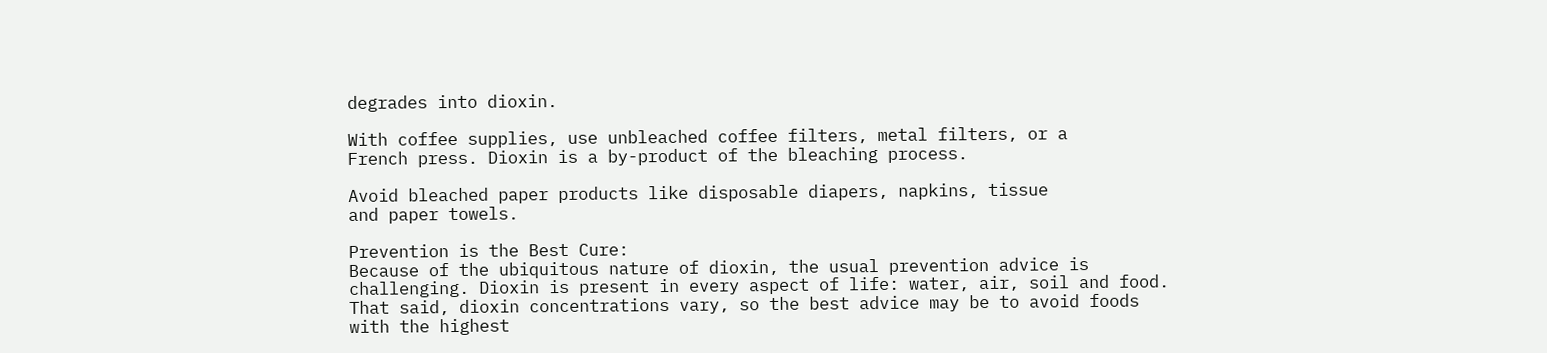degrades into dioxin.

With coffee supplies, use unbleached coffee filters, metal filters, or a
French press. Dioxin is a by-product of the bleaching process.

Avoid bleached paper products like disposable diapers, napkins, tissue
and paper towels.

Prevention is the Best Cure:
Because of the ubiquitous nature of dioxin, the usual prevention advice is
challenging. Dioxin is present in every aspect of life: water, air, soil and food.
That said, dioxin concentrations vary, so the best advice may be to avoid foods
with the highest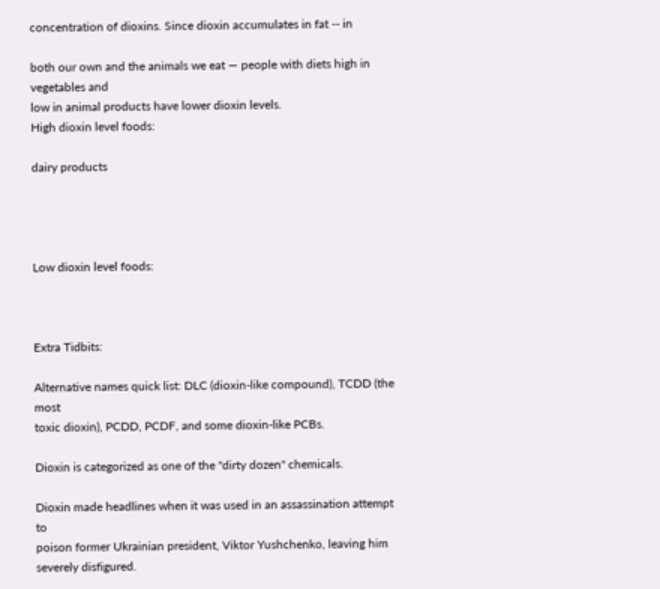concentration of dioxins. Since dioxin accumulates in fat -- in

both our own and the animals we eat — people with diets high in vegetables and
low in animal products have lower dioxin levels.
High dioxin level foods:

dairy products




Low dioxin level foods:



Extra Tidbits:

Alternative names quick list: DLC (dioxin-like compound), TCDD (the most
toxic dioxin), PCDD, PCDF, and some dioxin-like PCBs.

Dioxin is categorized as one of the "dirty dozen" chemicals.

Dioxin made headlines when it was used in an assassination attempt to
poison former Ukrainian president, Viktor Yushchenko, leaving him
severely disfigured.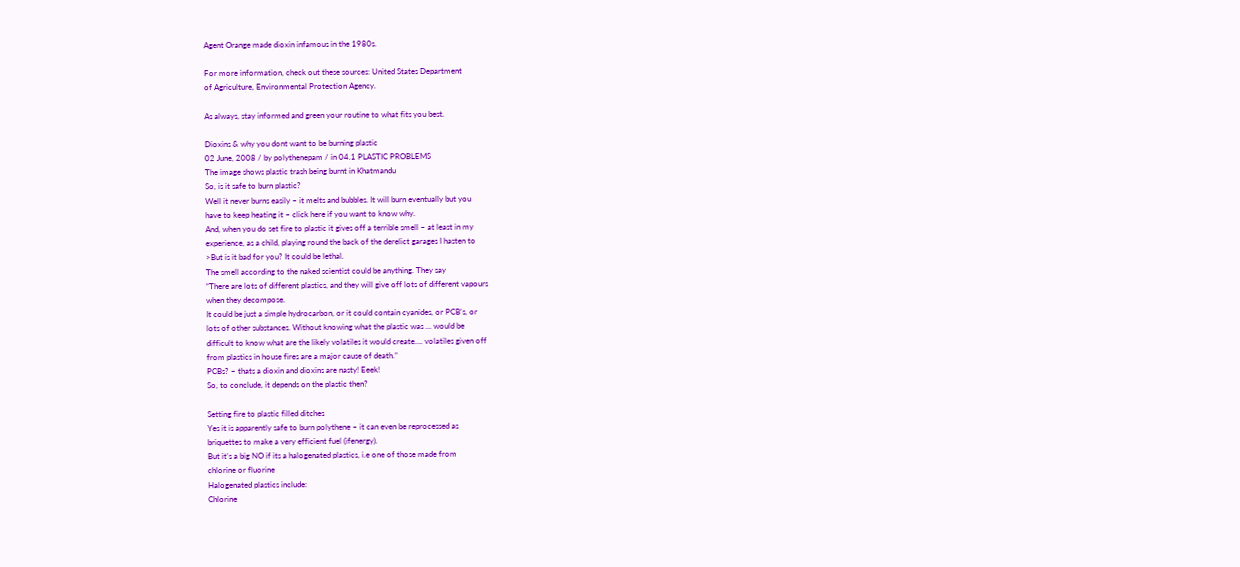Agent Orange made dioxin infamous in the 1980s.

For more information, check out these sources: United States Department
of Agriculture, Environmental Protection Agency.

As always, stay informed and green your routine to what fits you best.

Dioxins & why you dont want to be burning plastic
02 June, 2008 / by polythenepam / in 04.1 PLASTIC PROBLEMS
The image shows plastic trash being burnt in Khatmandu
So, is it safe to burn plastic?
Well it never burns easily – it melts and bubbles. It will burn eventually but you
have to keep heating it – click here if you want to know why.
And, when you do set fire to plastic it gives off a terrible smell – at least in my
experience, as a child, playing round the back of the derelict garages I hasten to
>But is it bad for you? It could be lethal.
The smell according to the naked scientist could be anything. They say
“There are lots of different plastics, and they will give off lots of different vapours
when they decompose.
It could be just a simple hydrocarbon, or it could contain cyanides, or PCB’s, or
lots of other substances. Without knowing what the plastic was … would be
difficult to know what are the likely volatiles it would create…. volatiles given off
from plastics in house fires are a major cause of death.”
PCBs? – thats a dioxin and dioxins are nasty! Eeek!
So, to conclude, it depends on the plastic then?

Setting fire to plastic filled ditches
Yes it is apparently safe to burn polythene – it can even be reprocessed as
briquettes to make a very efficient fuel (ifenergy).
But it’s a big NO if its a halogenated plastics, i.e one of those made from
chlorine or fluorine
Halogenated plastics include:
Chlorine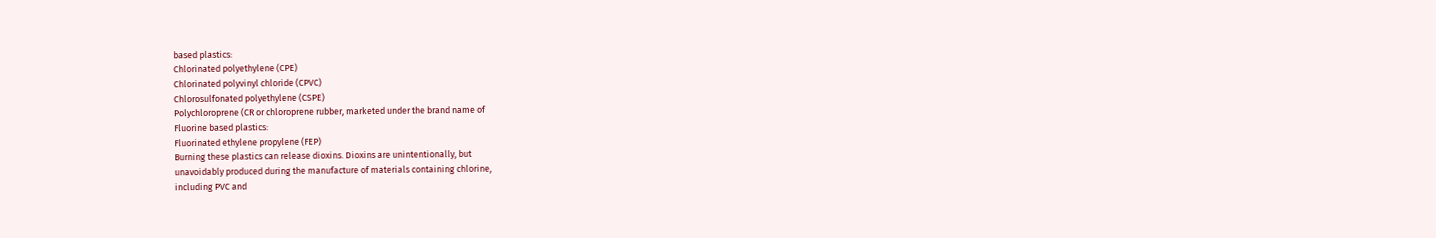based plastics:
Chlorinated polyethylene (CPE)
Chlorinated polyvinyl chloride (CPVC)
Chlorosulfonated polyethylene (CSPE)
Polychloroprene (CR or chloroprene rubber, marketed under the brand name of
Fluorine based plastics:
Fluorinated ethylene propylene (FEP)
Burning these plastics can release dioxins. Dioxins are unintentionally, but
unavoidably produced during the manufacture of materials containing chlorine,
including PVC and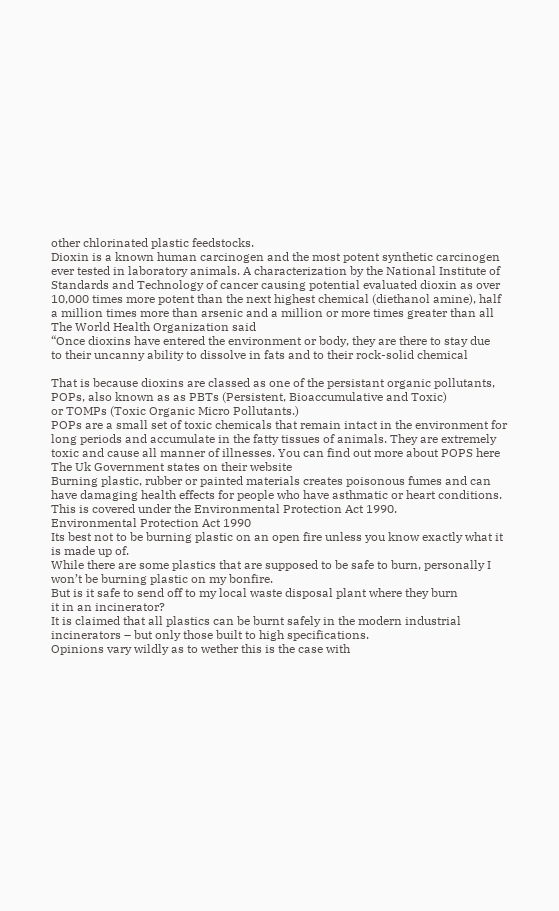other chlorinated plastic feedstocks.
Dioxin is a known human carcinogen and the most potent synthetic carcinogen
ever tested in laboratory animals. A characterization by the National Institute of
Standards and Technology of cancer causing potential evaluated dioxin as over
10,000 times more potent than the next highest chemical (diethanol amine), half
a million times more than arsenic and a million or more times greater than all
The World Health Organization said
“Once dioxins have entered the environment or body, they are there to stay due
to their uncanny ability to dissolve in fats and to their rock-solid chemical

That is because dioxins are classed as one of the persistant organic pollutants,
POPs, also known as as PBTs (Persistent, Bioaccumulative and Toxic)
or TOMPs (Toxic Organic Micro Pollutants.)
POPs are a small set of toxic chemicals that remain intact in the environment for
long periods and accumulate in the fatty tissues of animals. They are extremely
toxic and cause all manner of illnesses. You can find out more about POPS here
The Uk Government states on their website
Burning plastic, rubber or painted materials creates poisonous fumes and can
have damaging health effects for people who have asthmatic or heart conditions.
This is covered under the Environmental Protection Act 1990.
Environmental Protection Act 1990
Its best not to be burning plastic on an open fire unless you know exactly what it
is made up of.
While there are some plastics that are supposed to be safe to burn, personally I
won’t be burning plastic on my bonfire.
But is it safe to send off to my local waste disposal plant where they burn
it in an incinerator?
It is claimed that all plastics can be burnt safely in the modern industrial
incinerators – but only those built to high specifications.
Opinions vary wildly as to wether this is the case with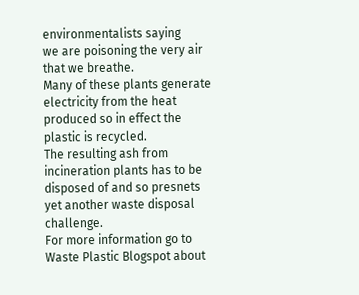environmentalists saying
we are poisoning the very air that we breathe.
Many of these plants generate electricity from the heat produced so in effect the
plastic is recycled.
The resulting ash from incineration plants has to be disposed of and so presnets
yet another waste disposal challenge.
For more information go to
Waste Plastic Blogspot about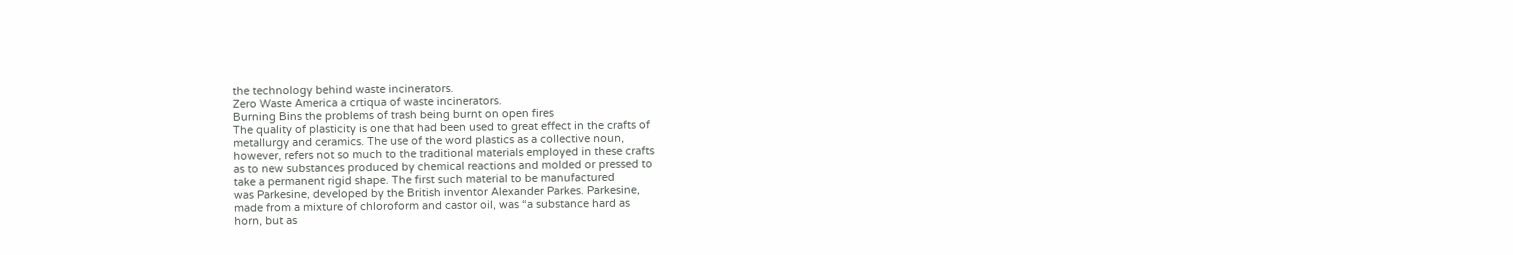the technology behind waste incinerators.
Zero Waste America a crtiqua of waste incinerators.
Burning Bins the problems of trash being burnt on open fires
The quality of plasticity is one that had been used to great effect in the crafts of
metallurgy and ceramics. The use of the word plastics as a collective noun,
however, refers not so much to the traditional materials employed in these crafts
as to new substances produced by chemical reactions and molded or pressed to
take a permanent rigid shape. The first such material to be manufactured
was Parkesine, developed by the British inventor Alexander Parkes. Parkesine,
made from a mixture of chloroform and castor oil, was “a substance hard as
horn, but as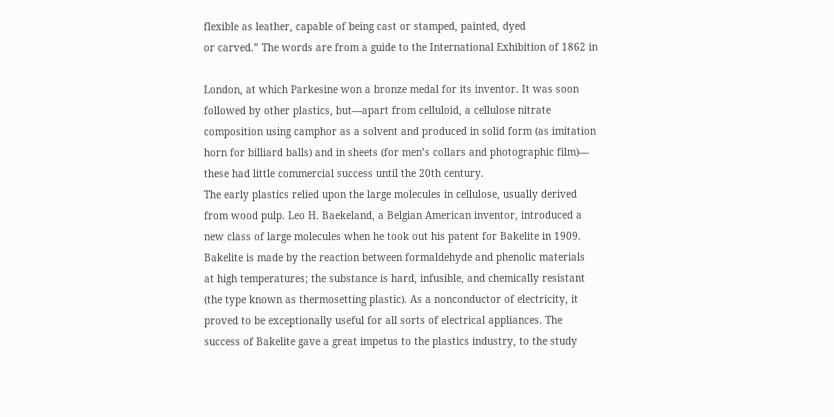flexible as leather, capable of being cast or stamped, painted, dyed
or carved.” The words are from a guide to the International Exhibition of 1862 in

London, at which Parkesine won a bronze medal for its inventor. It was soon
followed by other plastics, but—apart from celluloid, a cellulose nitrate
composition using camphor as a solvent and produced in solid form (as imitation
horn for billiard balls) and in sheets (for men’s collars and photographic film)—
these had little commercial success until the 20th century.
The early plastics relied upon the large molecules in cellulose, usually derived
from wood pulp. Leo H. Baekeland, a Belgian American inventor, introduced a
new class of large molecules when he took out his patent for Bakelite in 1909.
Bakelite is made by the reaction between formaldehyde and phenolic materials
at high temperatures; the substance is hard, infusible, and chemically resistant
(the type known as thermosetting plastic). As a nonconductor of electricity, it
proved to be exceptionally useful for all sorts of electrical appliances. The
success of Bakelite gave a great impetus to the plastics industry, to the study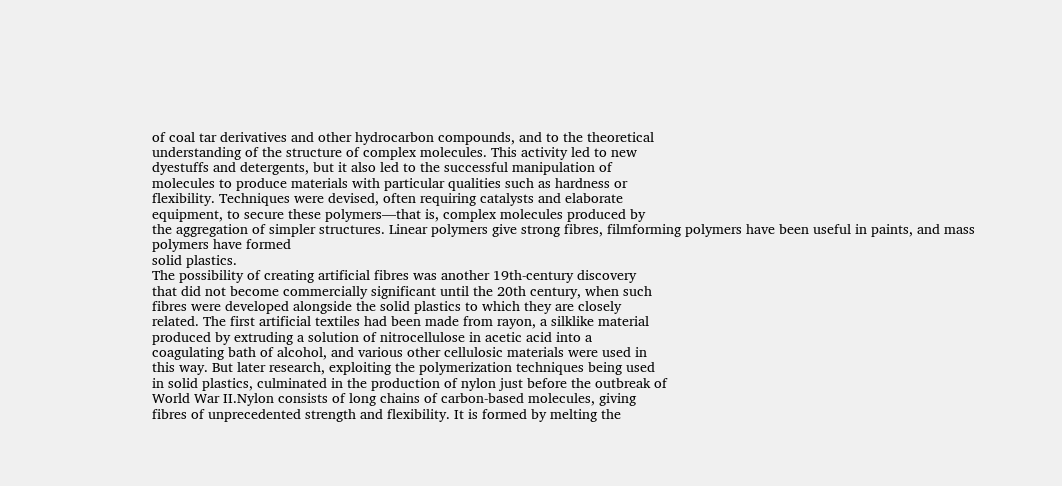of coal tar derivatives and other hydrocarbon compounds, and to the theoretical
understanding of the structure of complex molecules. This activity led to new
dyestuffs and detergents, but it also led to the successful manipulation of
molecules to produce materials with particular qualities such as hardness or
flexibility. Techniques were devised, often requiring catalysts and elaborate
equipment, to secure these polymers—that is, complex molecules produced by
the aggregation of simpler structures. Linear polymers give strong fibres, filmforming polymers have been useful in paints, and mass polymers have formed
solid plastics.
The possibility of creating artificial fibres was another 19th-century discovery
that did not become commercially significant until the 20th century, when such
fibres were developed alongside the solid plastics to which they are closely
related. The first artificial textiles had been made from rayon, a silklike material
produced by extruding a solution of nitrocellulose in acetic acid into a
coagulating bath of alcohol, and various other cellulosic materials were used in
this way. But later research, exploiting the polymerization techniques being used
in solid plastics, culminated in the production of nylon just before the outbreak of
World War II.Nylon consists of long chains of carbon-based molecules, giving
fibres of unprecedented strength and flexibility. It is formed by melting the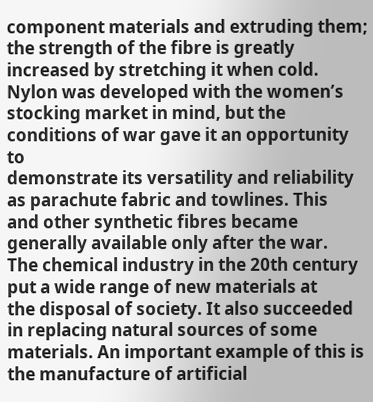component materials and extruding them; the strength of the fibre is greatly
increased by stretching it when cold. Nylon was developed with the women’s
stocking market in mind, but the conditions of war gave it an opportunity to
demonstrate its versatility and reliability as parachute fabric and towlines. This
and other synthetic fibres became generally available only after the war.
The chemical industry in the 20th century put a wide range of new materials at
the disposal of society. It also succeeded in replacing natural sources of some
materials. An important example of this is the manufacture of artificial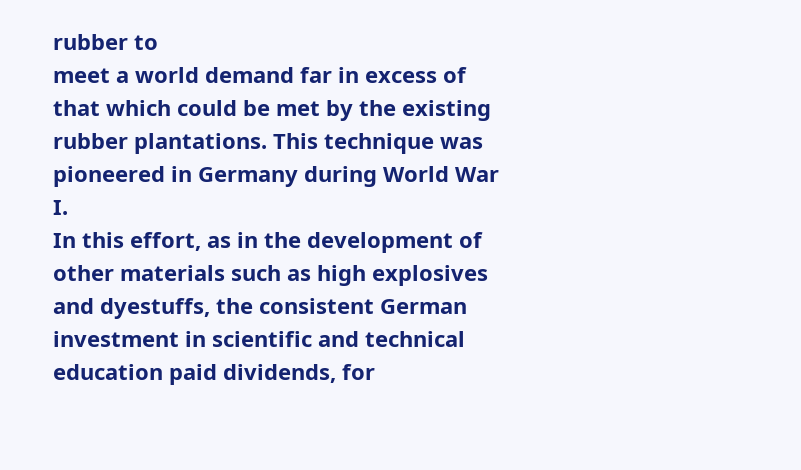rubber to
meet a world demand far in excess of that which could be met by the existing
rubber plantations. This technique was pioneered in Germany during World War I.
In this effort, as in the development of other materials such as high explosives
and dyestuffs, the consistent German investment in scientific and technical
education paid dividends, for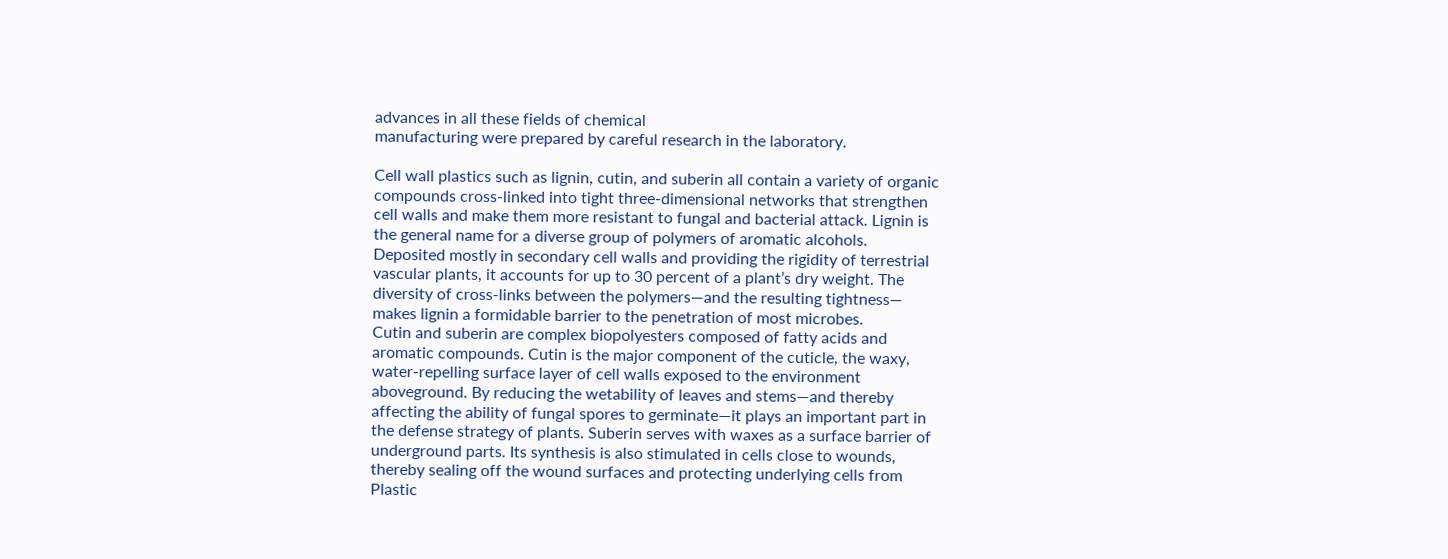advances in all these fields of chemical
manufacturing were prepared by careful research in the laboratory.

Cell wall plastics such as lignin, cutin, and suberin all contain a variety of organic
compounds cross-linked into tight three-dimensional networks that strengthen
cell walls and make them more resistant to fungal and bacterial attack. Lignin is
the general name for a diverse group of polymers of aromatic alcohols.
Deposited mostly in secondary cell walls and providing the rigidity of terrestrial
vascular plants, it accounts for up to 30 percent of a plant’s dry weight. The
diversity of cross-links between the polymers—and the resulting tightness—
makes lignin a formidable barrier to the penetration of most microbes.
Cutin and suberin are complex biopolyesters composed of fatty acids and
aromatic compounds. Cutin is the major component of the cuticle, the waxy,
water-repelling surface layer of cell walls exposed to the environment
aboveground. By reducing the wetability of leaves and stems—and thereby
affecting the ability of fungal spores to germinate—it plays an important part in
the defense strategy of plants. Suberin serves with waxes as a surface barrier of
underground parts. Its synthesis is also stimulated in cells close to wounds,
thereby sealing off the wound surfaces and protecting underlying cells from
Plastic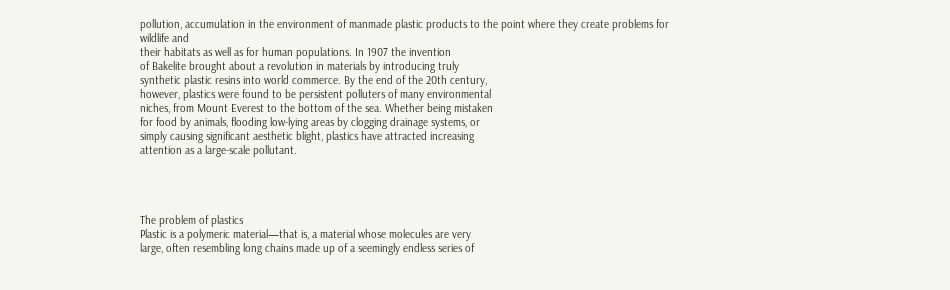pollution, accumulation in the environment of manmade plastic products to the point where they create problems for wildlife and
their habitats as well as for human populations. In 1907 the invention
of Bakelite brought about a revolution in materials by introducing truly
synthetic plastic resins into world commerce. By the end of the 20th century,
however, plastics were found to be persistent polluters of many environmental
niches, from Mount Everest to the bottom of the sea. Whether being mistaken
for food by animals, flooding low-lying areas by clogging drainage systems, or
simply causing significant aesthetic blight, plastics have attracted increasing
attention as a large-scale pollutant.




The problem of plastics
Plastic is a polymeric material—that is, a material whose molecules are very
large, often resembling long chains made up of a seemingly endless series of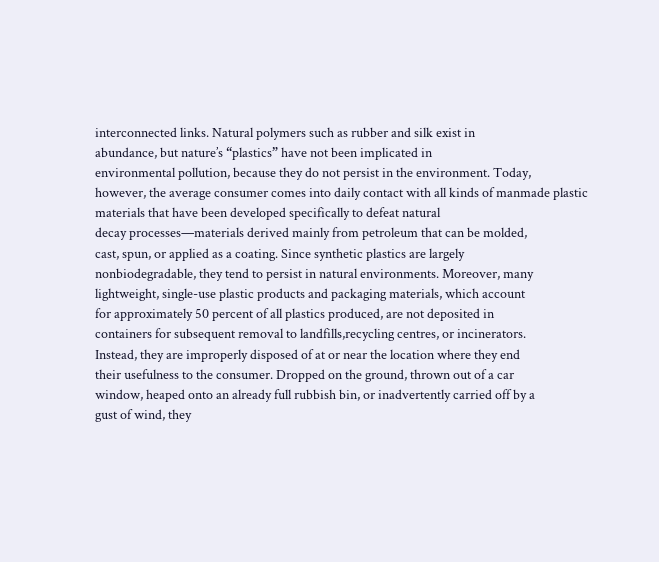interconnected links. Natural polymers such as rubber and silk exist in
abundance, but nature’s “plastics” have not been implicated in
environmental pollution, because they do not persist in the environment. Today,
however, the average consumer comes into daily contact with all kinds of manmade plastic materials that have been developed specifically to defeat natural
decay processes—materials derived mainly from petroleum that can be molded,
cast, spun, or applied as a coating. Since synthetic plastics are largely
nonbiodegradable, they tend to persist in natural environments. Moreover, many
lightweight, single-use plastic products and packaging materials, which account
for approximately 50 percent of all plastics produced, are not deposited in
containers for subsequent removal to landfills,recycling centres, or incinerators.
Instead, they are improperly disposed of at or near the location where they end
their usefulness to the consumer. Dropped on the ground, thrown out of a car
window, heaped onto an already full rubbish bin, or inadvertently carried off by a
gust of wind, they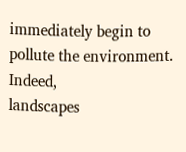immediately begin to pollute the environment. Indeed,
landscapes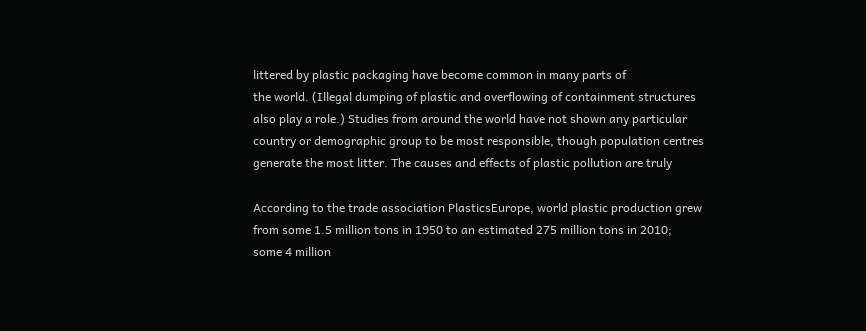littered by plastic packaging have become common in many parts of
the world. (Illegal dumping of plastic and overflowing of containment structures
also play a role.) Studies from around the world have not shown any particular
country or demographic group to be most responsible, though population centres
generate the most litter. The causes and effects of plastic pollution are truly

According to the trade association PlasticsEurope, world plastic production grew
from some 1.5 million tons in 1950 to an estimated 275 million tons in 2010;
some 4 million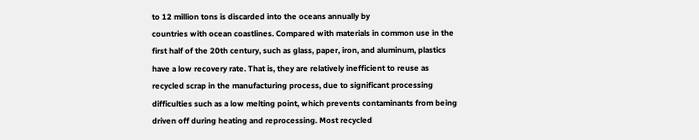to 12 million tons is discarded into the oceans annually by
countries with ocean coastlines. Compared with materials in common use in the
first half of the 20th century, such as glass, paper, iron, and aluminum, plastics
have a low recovery rate. That is, they are relatively inefficient to reuse as
recycled scrap in the manufacturing process, due to significant processing
difficulties such as a low melting point, which prevents contaminants from being
driven off during heating and reprocessing. Most recycled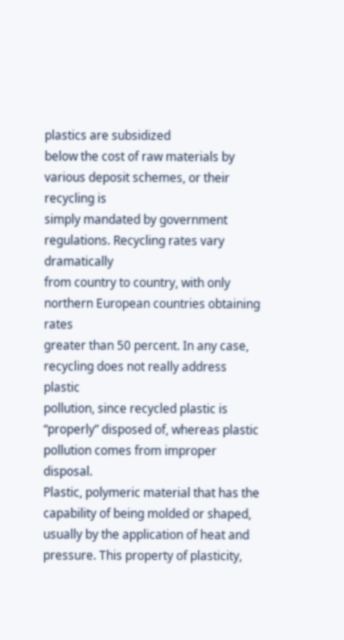plastics are subsidized
below the cost of raw materials by various deposit schemes, or their recycling is
simply mandated by government regulations. Recycling rates vary dramatically
from country to country, with only northern European countries obtaining rates
greater than 50 percent. In any case, recycling does not really address plastic
pollution, since recycled plastic is “properly” disposed of, whereas plastic
pollution comes from improper disposal.
Plastic, polymeric material that has the capability of being molded or shaped,
usually by the application of heat and pressure. This property of plasticity,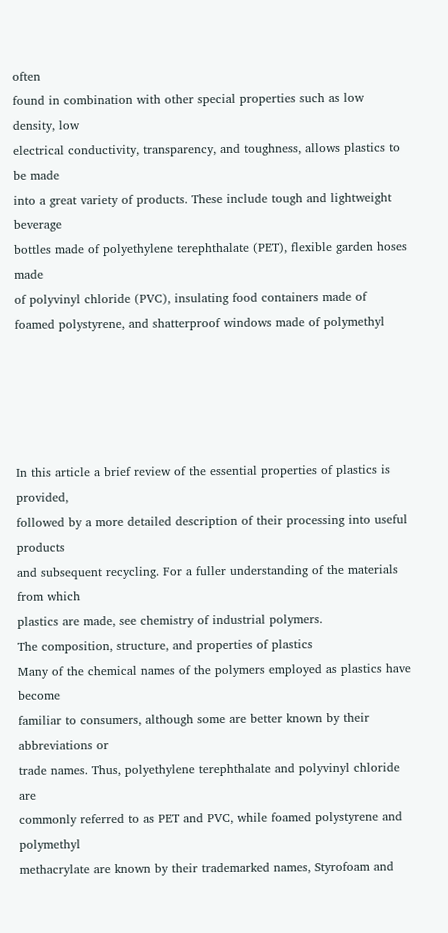often
found in combination with other special properties such as low density, low
electrical conductivity, transparency, and toughness, allows plastics to be made
into a great variety of products. These include tough and lightweight beverage
bottles made of polyethylene terephthalate (PET), flexible garden hoses made
of polyvinyl chloride (PVC), insulating food containers made of
foamed polystyrene, and shatterproof windows made of polymethyl





In this article a brief review of the essential properties of plastics is provided,
followed by a more detailed description of their processing into useful products
and subsequent recycling. For a fuller understanding of the materials from which
plastics are made, see chemistry of industrial polymers.
The composition, structure, and properties of plastics
Many of the chemical names of the polymers employed as plastics have become
familiar to consumers, although some are better known by their abbreviations or
trade names. Thus, polyethylene terephthalate and polyvinyl chloride are
commonly referred to as PET and PVC, while foamed polystyrene and polymethyl
methacrylate are known by their trademarked names, Styrofoam and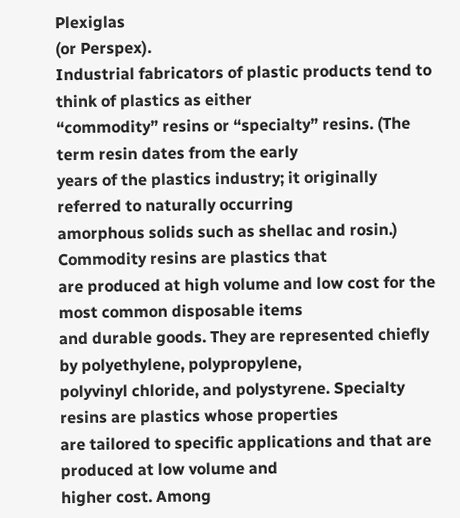Plexiglas
(or Perspex).
Industrial fabricators of plastic products tend to think of plastics as either
“commodity” resins or “specialty” resins. (The term resin dates from the early
years of the plastics industry; it originally referred to naturally occurring
amorphous solids such as shellac and rosin.) Commodity resins are plastics that
are produced at high volume and low cost for the most common disposable items
and durable goods. They are represented chiefly by polyethylene, polypropylene,
polyvinyl chloride, and polystyrene. Specialty resins are plastics whose properties
are tailored to specific applications and that are produced at low volume and
higher cost. Among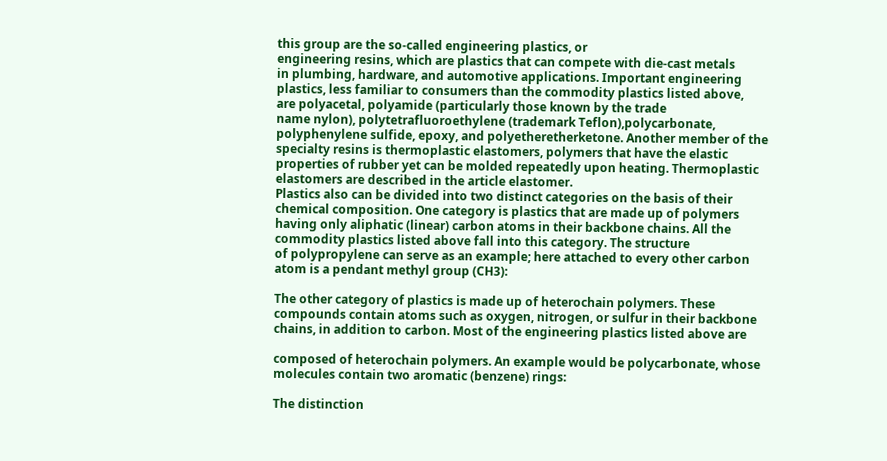this group are the so-called engineering plastics, or
engineering resins, which are plastics that can compete with die-cast metals
in plumbing, hardware, and automotive applications. Important engineering
plastics, less familiar to consumers than the commodity plastics listed above,
are polyacetal, polyamide (particularly those known by the trade
name nylon), polytetrafluoroethylene (trademark Teflon),polycarbonate,
polyphenylene sulfide, epoxy, and polyetheretherketone. Another member of the
specialty resins is thermoplastic elastomers, polymers that have the elastic
properties of rubber yet can be molded repeatedly upon heating. Thermoplastic
elastomers are described in the article elastomer.
Plastics also can be divided into two distinct categories on the basis of their
chemical composition. One category is plastics that are made up of polymers
having only aliphatic (linear) carbon atoms in their backbone chains. All the
commodity plastics listed above fall into this category. The structure
of polypropylene can serve as an example; here attached to every other carbon
atom is a pendant methyl group (CH3):

The other category of plastics is made up of heterochain polymers. These
compounds contain atoms such as oxygen, nitrogen, or sulfur in their backbone
chains, in addition to carbon. Most of the engineering plastics listed above are

composed of heterochain polymers. An example would be polycarbonate, whose
molecules contain two aromatic (benzene) rings:

The distinction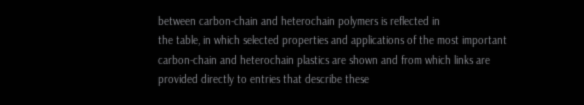between carbon-chain and heterochain polymers is reflected in
the table, in which selected properties and applications of the most important
carbon-chain and heterochain plastics are shown and from which links are
provided directly to entries that describe these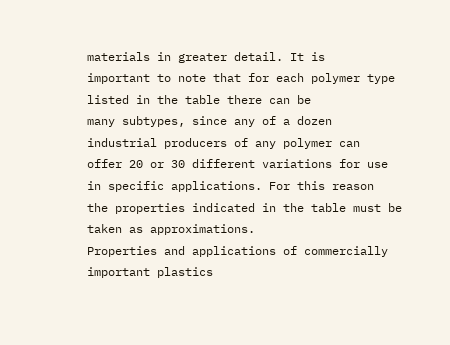materials in greater detail. It is
important to note that for each polymer type listed in the table there can be
many subtypes, since any of a dozen industrial producers of any polymer can
offer 20 or 30 different variations for use in specific applications. For this reason
the properties indicated in the table must be taken as approximations.
Properties and applications of commercially important plastics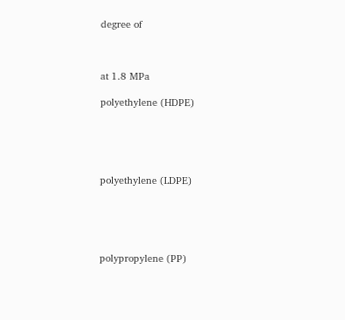degree of



at 1.8 MPa

polyethylene (HDPE)





polyethylene (LDPE)





polypropylene (PP)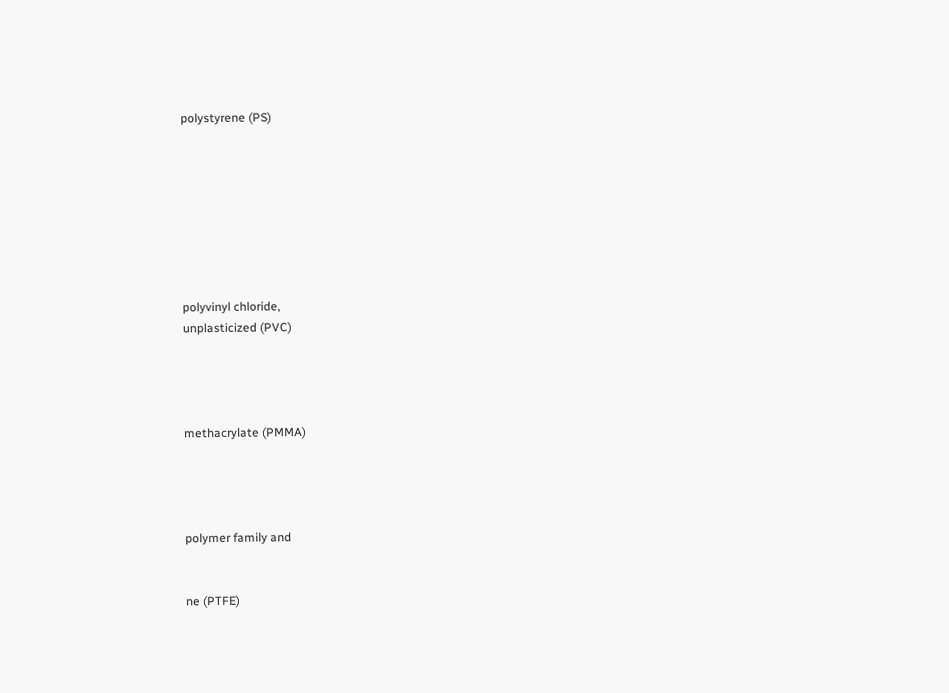polystyrene (PS)








polyvinyl chloride,
unplasticized (PVC)




methacrylate (PMMA)




polymer family and


ne (PTFE)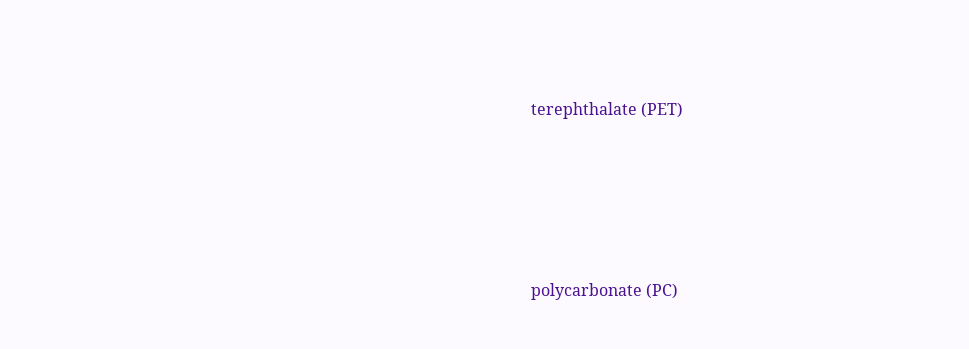terephthalate (PET)





polycarbonate (PC)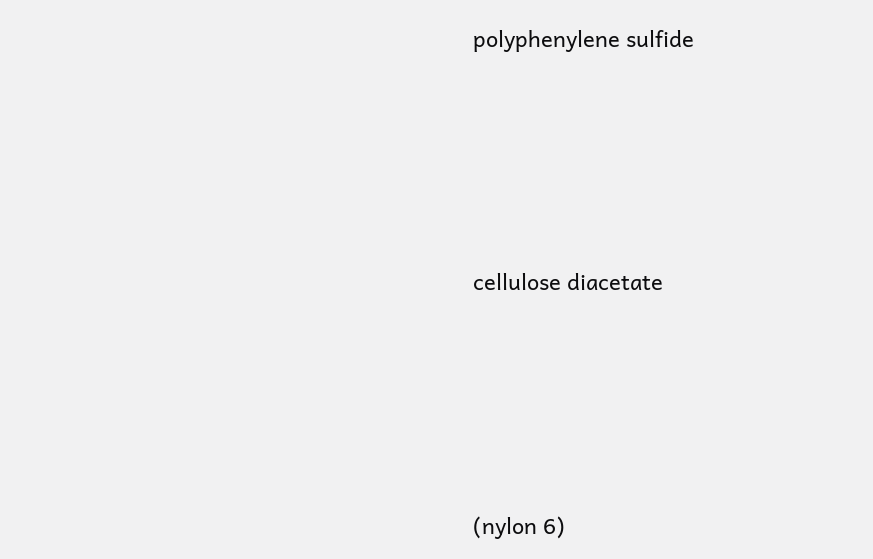polyphenylene sulfide





cellulose diacetate





(nylon 6)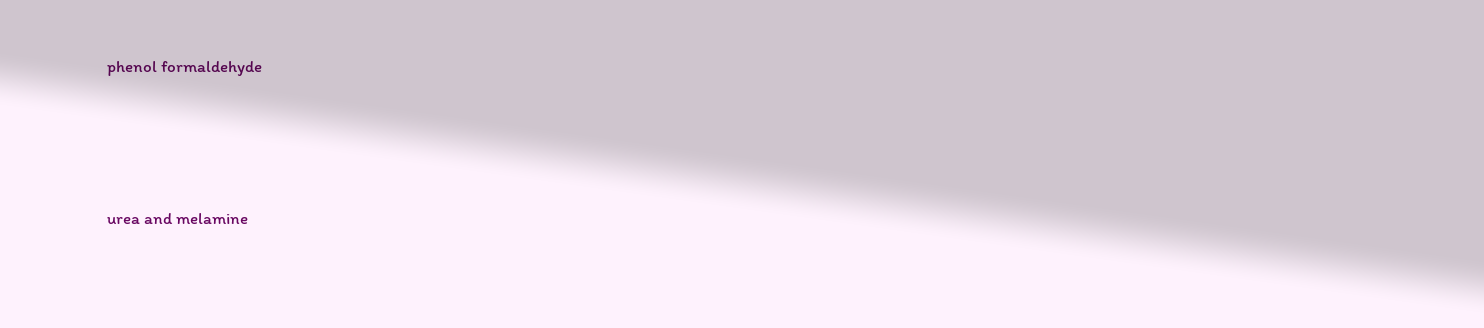phenol formaldehyde




urea and melamine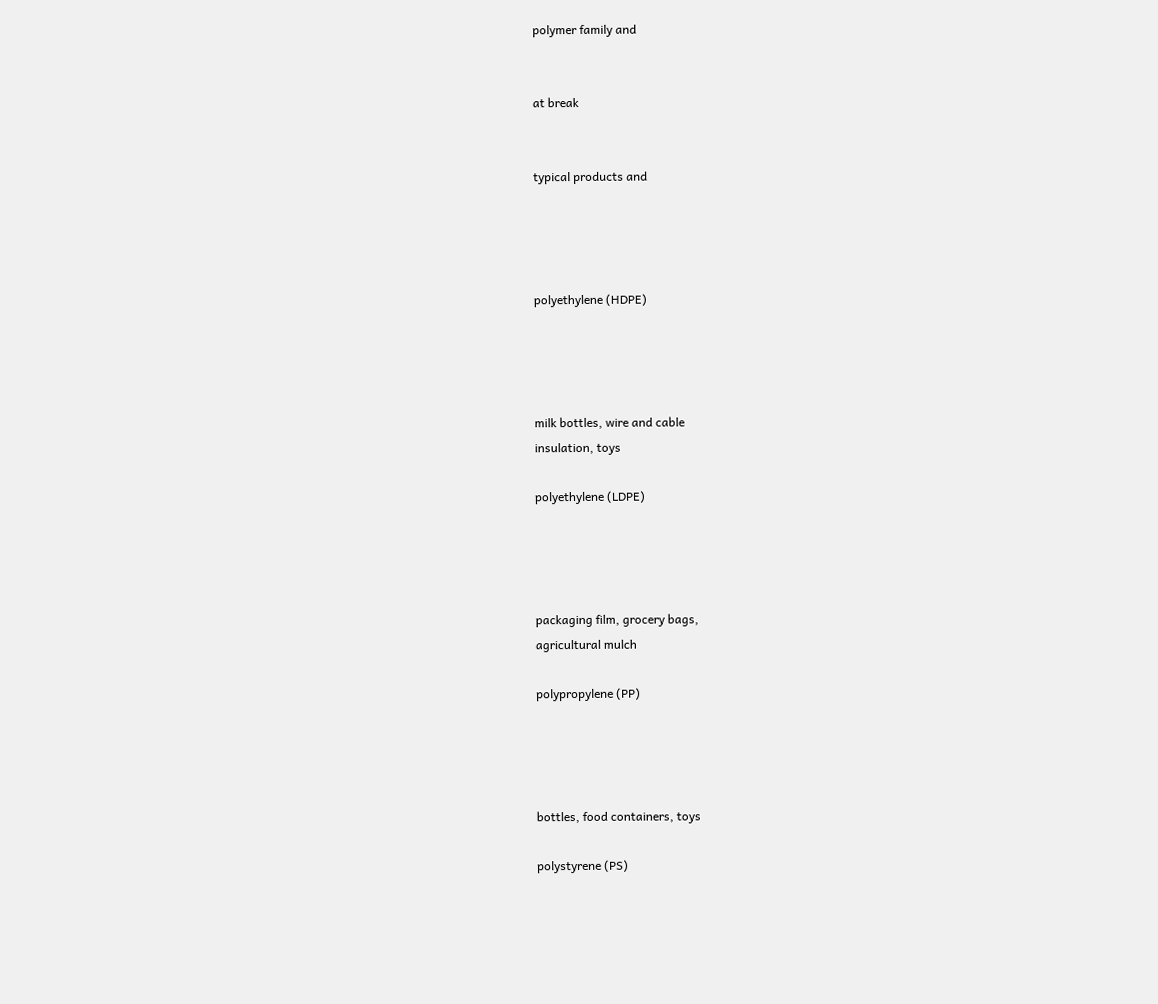polymer family and


at break


typical products and




polyethylene (HDPE)




milk bottles, wire and cable
insulation, toys

polyethylene (LDPE)




packaging film, grocery bags,
agricultural mulch

polypropylene (PP)




bottles, food containers, toys

polystyrene (PS)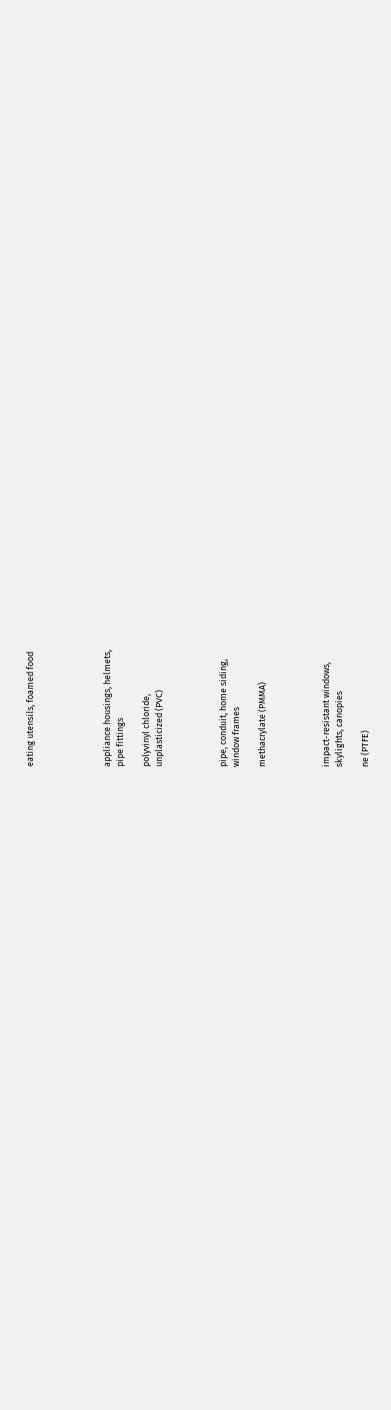eating utensils, foamed food





appliance housings, helmets,
pipe fittings

polyvinyl chloride,
unplasticized (PVC)




pipe, conduit, home siding,
window frames

methacrylate (PMMA)




impact-resistant windows,
skylights, canopies

ne (PTFE)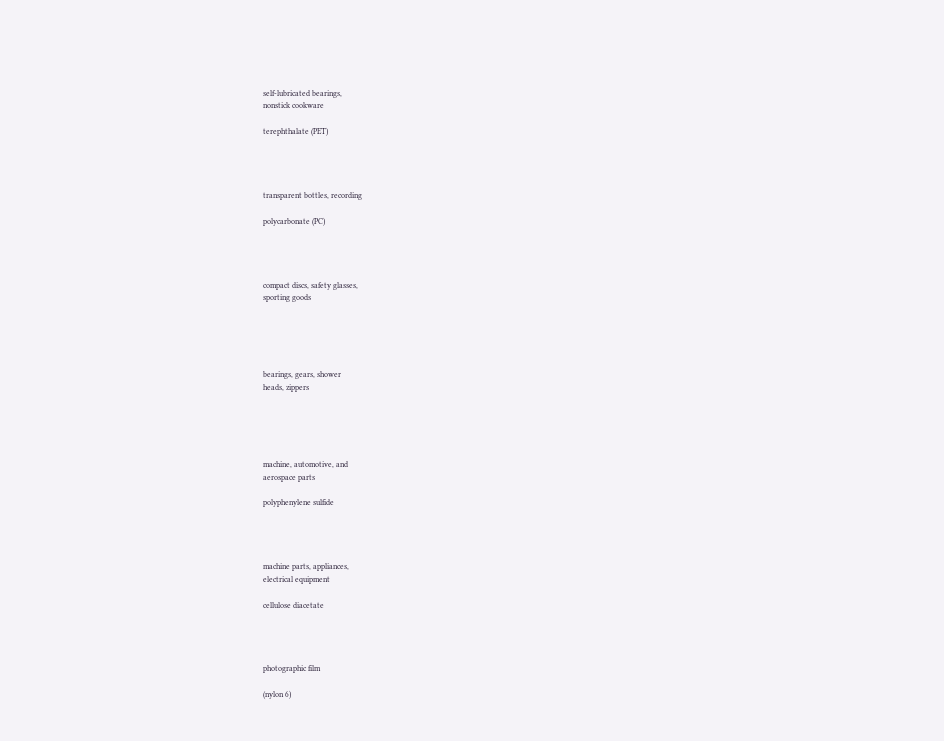self-lubricated bearings,
nonstick cookware

terephthalate (PET)




transparent bottles, recording

polycarbonate (PC)




compact discs, safety glasses,
sporting goods





bearings, gears, shower
heads, zippers





machine, automotive, and
aerospace parts

polyphenylene sulfide




machine parts, appliances,
electrical equipment

cellulose diacetate




photographic film

(nylon 6)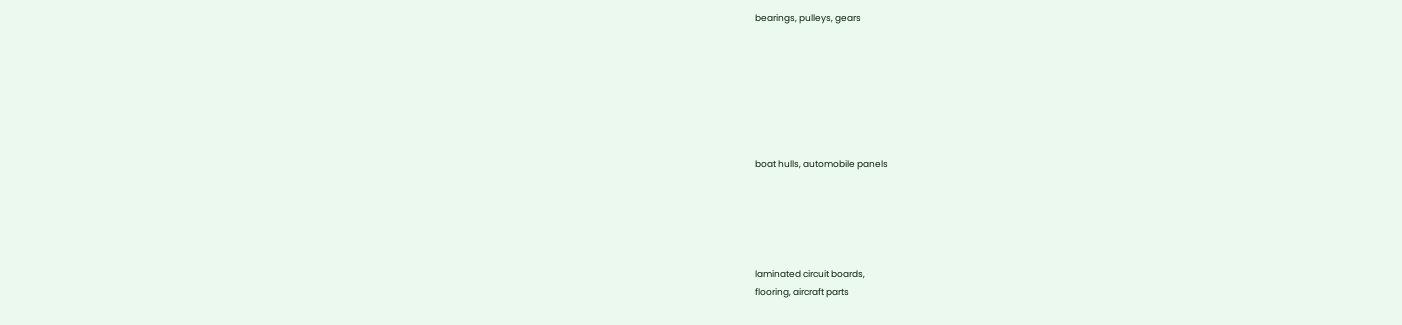bearings, pulleys, gears







boat hulls, automobile panels





laminated circuit boards,
flooring, aircraft parts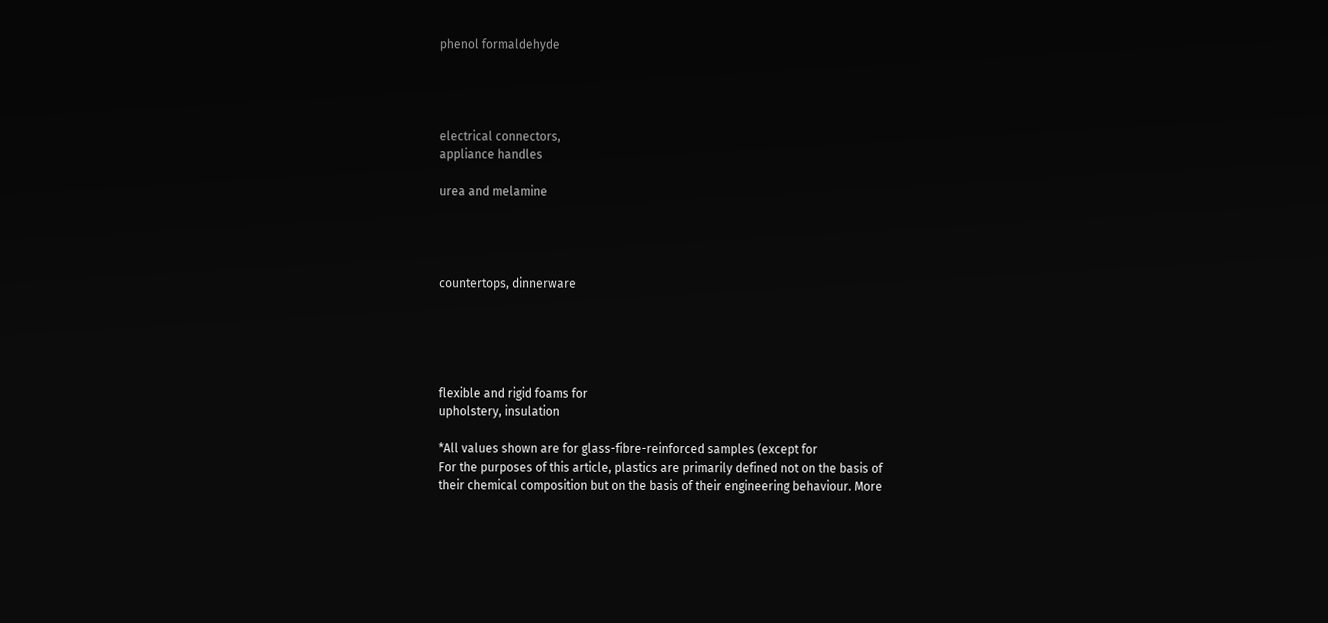phenol formaldehyde




electrical connectors,
appliance handles

urea and melamine




countertops, dinnerware





flexible and rigid foams for
upholstery, insulation

*All values shown are for glass-fibre-reinforced samples (except for
For the purposes of this article, plastics are primarily defined not on the basis of
their chemical composition but on the basis of their engineering behaviour. More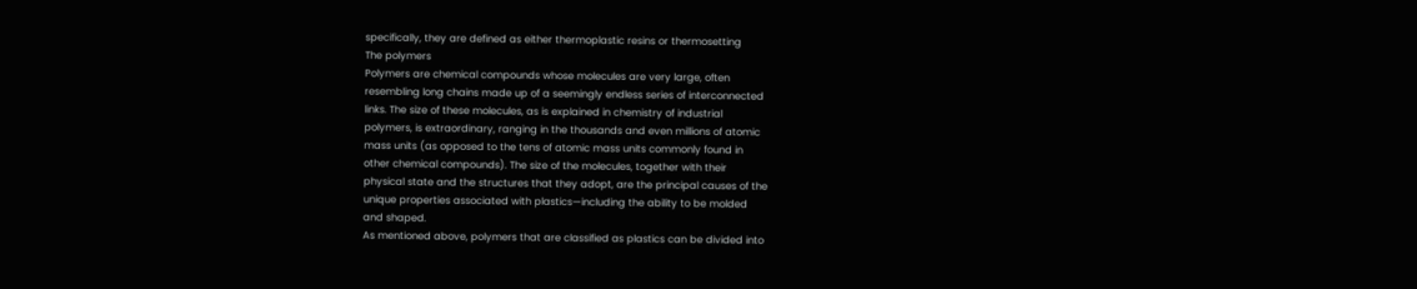specifically, they are defined as either thermoplastic resins or thermosetting
The polymers
Polymers are chemical compounds whose molecules are very large, often
resembling long chains made up of a seemingly endless series of interconnected
links. The size of these molecules, as is explained in chemistry of industrial
polymers, is extraordinary, ranging in the thousands and even millions of atomic
mass units (as opposed to the tens of atomic mass units commonly found in
other chemical compounds). The size of the molecules, together with their
physical state and the structures that they adopt, are the principal causes of the
unique properties associated with plastics—including the ability to be molded
and shaped.
As mentioned above, polymers that are classified as plastics can be divided into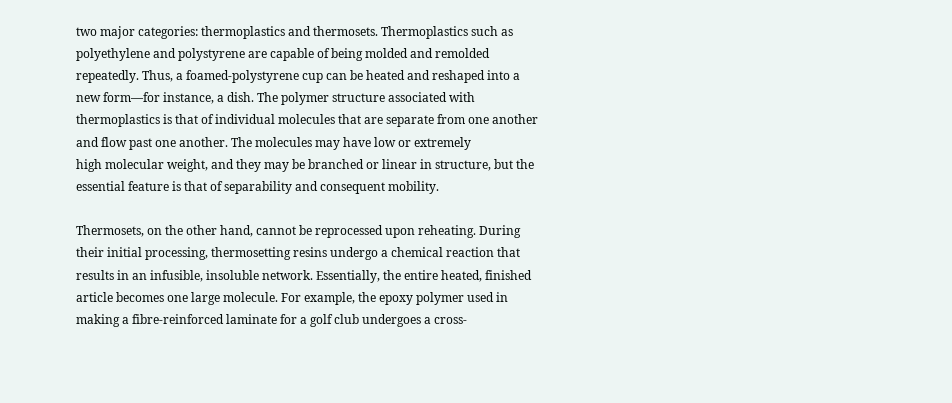two major categories: thermoplastics and thermosets. Thermoplastics such as
polyethylene and polystyrene are capable of being molded and remolded
repeatedly. Thus, a foamed-polystyrene cup can be heated and reshaped into a
new form—for instance, a dish. The polymer structure associated with
thermoplastics is that of individual molecules that are separate from one another
and flow past one another. The molecules may have low or extremely
high molecular weight, and they may be branched or linear in structure, but the
essential feature is that of separability and consequent mobility.

Thermosets, on the other hand, cannot be reprocessed upon reheating. During
their initial processing, thermosetting resins undergo a chemical reaction that
results in an infusible, insoluble network. Essentially, the entire heated, finished
article becomes one large molecule. For example, the epoxy polymer used in
making a fibre-reinforced laminate for a golf club undergoes a cross-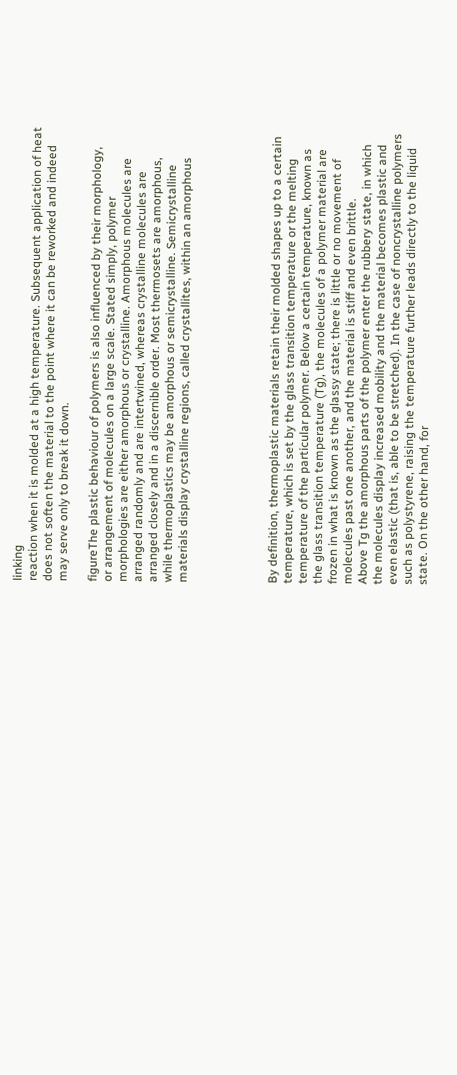linking
reaction when it is molded at a high temperature. Subsequent application of heat
does not soften the material to the point where it can be reworked and indeed
may serve only to break it down.

figureThe plastic behaviour of polymers is also influenced by their morphology,
or arrangement of molecules on a large scale. Stated simply, polymer
morphologies are either amorphous or crystalline. Amorphous molecules are
arranged randomly and are intertwined, whereas crystalline molecules are
arranged closely and in a discernible order. Most thermosets are amorphous,
while thermoplastics may be amorphous or semicrystalline. Semicrystalline
materials display crystalline regions, called crystallites, within an amorphous





By definition, thermoplastic materials retain their molded shapes up to a certain
temperature, which is set by the glass transition temperature or the melting
temperature of the particular polymer. Below a certain temperature, known as
the glass transition temperature (Tg), the molecules of a polymer material are
frozen in what is known as the glassy state; there is little or no movement of
molecules past one another, and the material is stiff and even brittle.
Above Tg the amorphous parts of the polymer enter the rubbery state, in which
the molecules display increased mobility and the material becomes plastic and
even elastic (that is, able to be stretched). In the case of noncrystalline polymers
such as polystyrene, raising the temperature further leads directly to the liquid
state. On the other hand, for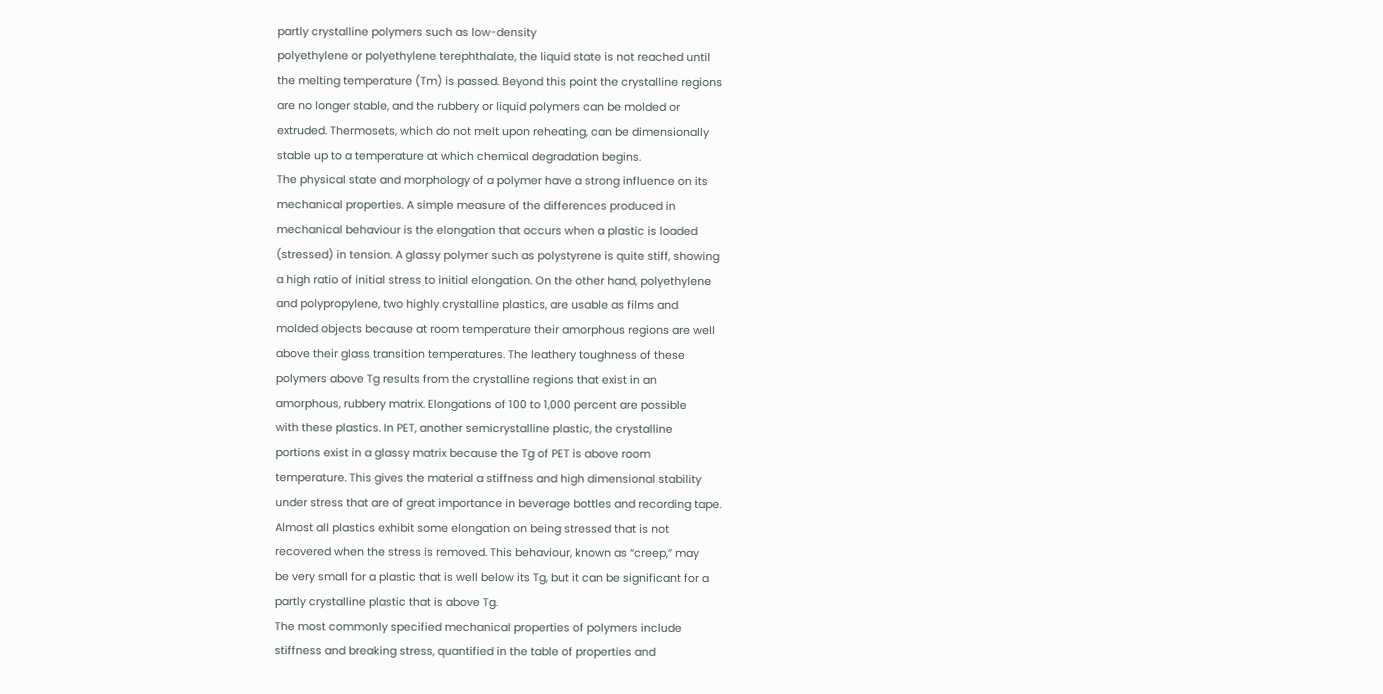partly crystalline polymers such as low-density
polyethylene or polyethylene terephthalate, the liquid state is not reached until
the melting temperature (Tm) is passed. Beyond this point the crystalline regions
are no longer stable, and the rubbery or liquid polymers can be molded or
extruded. Thermosets, which do not melt upon reheating, can be dimensionally
stable up to a temperature at which chemical degradation begins.
The physical state and morphology of a polymer have a strong influence on its
mechanical properties. A simple measure of the differences produced in
mechanical behaviour is the elongation that occurs when a plastic is loaded
(stressed) in tension. A glassy polymer such as polystyrene is quite stiff, showing
a high ratio of initial stress to initial elongation. On the other hand, polyethylene
and polypropylene, two highly crystalline plastics, are usable as films and
molded objects because at room temperature their amorphous regions are well
above their glass transition temperatures. The leathery toughness of these
polymers above Tg results from the crystalline regions that exist in an
amorphous, rubbery matrix. Elongations of 100 to 1,000 percent are possible
with these plastics. In PET, another semicrystalline plastic, the crystalline
portions exist in a glassy matrix because the Tg of PET is above room
temperature. This gives the material a stiffness and high dimensional stability
under stress that are of great importance in beverage bottles and recording tape.
Almost all plastics exhibit some elongation on being stressed that is not
recovered when the stress is removed. This behaviour, known as “creep,” may
be very small for a plastic that is well below its Tg, but it can be significant for a
partly crystalline plastic that is above Tg.
The most commonly specified mechanical properties of polymers include
stiffness and breaking stress, quantified in the table of properties and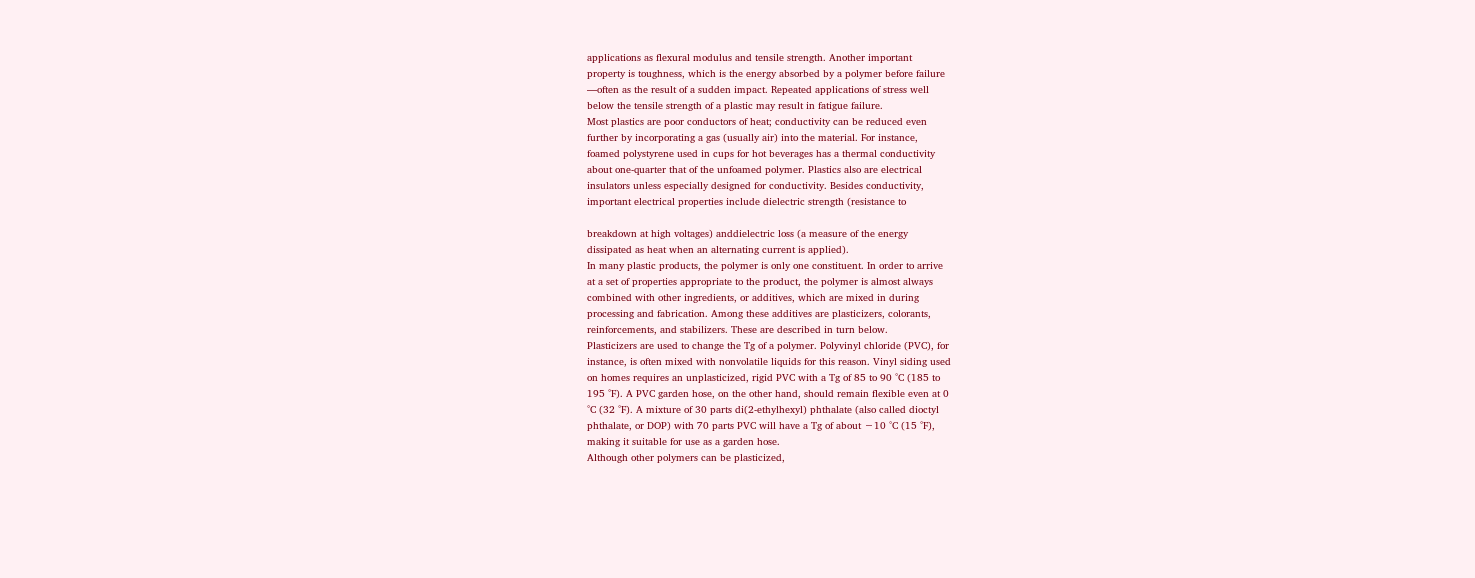applications as flexural modulus and tensile strength. Another important
property is toughness, which is the energy absorbed by a polymer before failure
—often as the result of a sudden impact. Repeated applications of stress well
below the tensile strength of a plastic may result in fatigue failure.
Most plastics are poor conductors of heat; conductivity can be reduced even
further by incorporating a gas (usually air) into the material. For instance,
foamed polystyrene used in cups for hot beverages has a thermal conductivity
about one-quarter that of the unfoamed polymer. Plastics also are electrical
insulators unless especially designed for conductivity. Besides conductivity,
important electrical properties include dielectric strength (resistance to

breakdown at high voltages) anddielectric loss (a measure of the energy
dissipated as heat when an alternating current is applied).
In many plastic products, the polymer is only one constituent. In order to arrive
at a set of properties appropriate to the product, the polymer is almost always
combined with other ingredients, or additives, which are mixed in during
processing and fabrication. Among these additives are plasticizers, colorants,
reinforcements, and stabilizers. These are described in turn below.
Plasticizers are used to change the Tg of a polymer. Polyvinyl chloride (PVC), for
instance, is often mixed with nonvolatile liquids for this reason. Vinyl siding used
on homes requires an unplasticized, rigid PVC with a Tg of 85 to 90 °C (185 to
195 °F). A PVC garden hose, on the other hand, should remain flexible even at 0
°C (32 °F). A mixture of 30 parts di(2-ethylhexyl) phthalate (also called dioctyl
phthalate, or DOP) with 70 parts PVC will have a Tg of about −10 °C (15 °F),
making it suitable for use as a garden hose.
Although other polymers can be plasticized,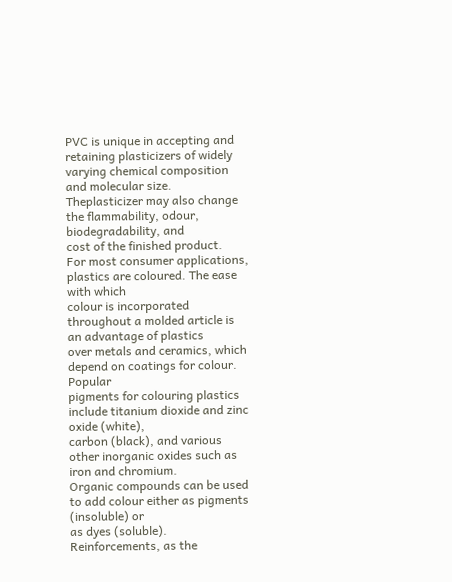PVC is unique in accepting and
retaining plasticizers of widely varying chemical composition and molecular size.
Theplasticizer may also change the flammability, odour, biodegradability, and
cost of the finished product.
For most consumer applications, plastics are coloured. The ease with which
colour is incorporated throughout a molded article is an advantage of plastics
over metals and ceramics, which depend on coatings for colour. Popular
pigments for colouring plastics include titanium dioxide and zinc oxide (white),
carbon (black), and various other inorganic oxides such as iron and chromium.
Organic compounds can be used to add colour either as pigments (insoluble) or
as dyes (soluble).
Reinforcements, as the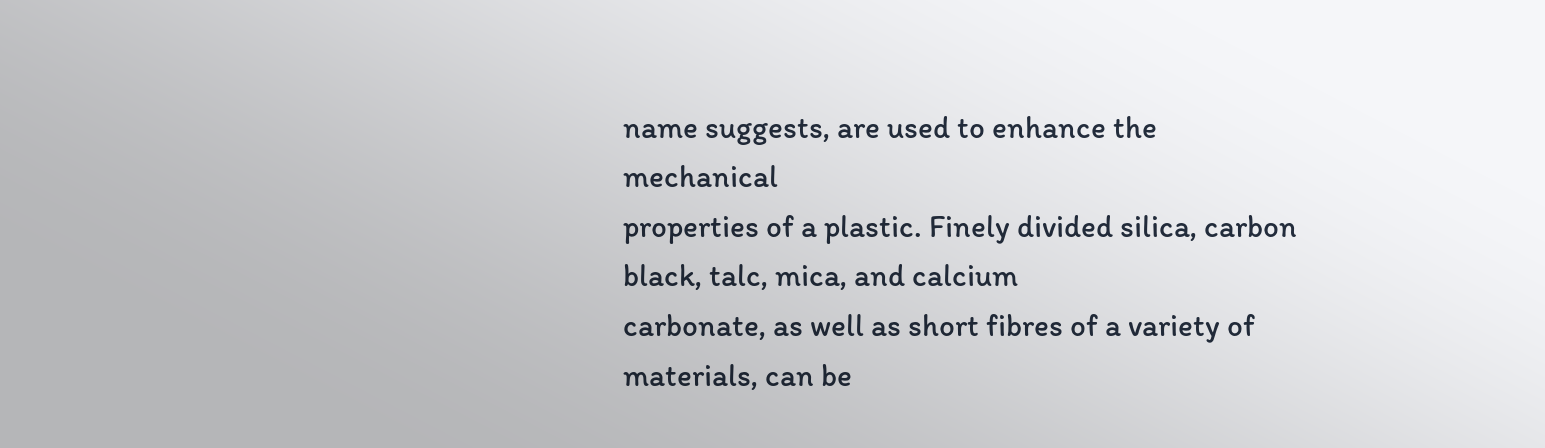name suggests, are used to enhance the mechanical
properties of a plastic. Finely divided silica, carbon black, talc, mica, and calcium
carbonate, as well as short fibres of a variety of materials, can be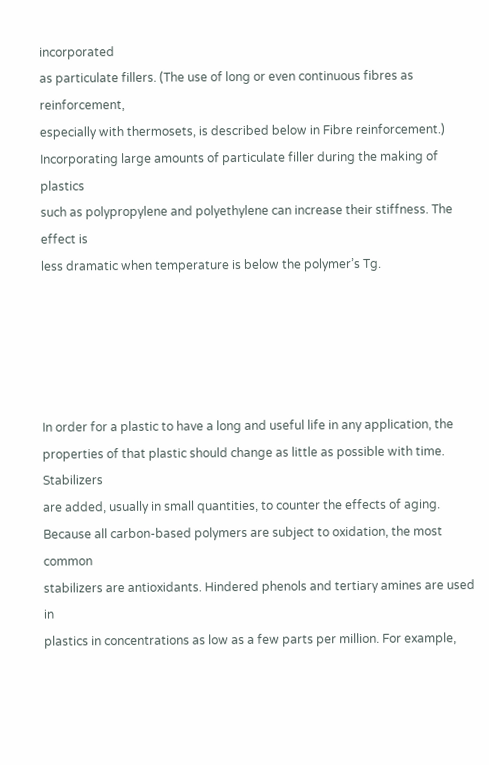incorporated
as particulate fillers. (The use of long or even continuous fibres as reinforcement,
especially with thermosets, is described below in Fibre reinforcement.)
Incorporating large amounts of particulate filler during the making of plastics
such as polypropylene and polyethylene can increase their stiffness. The effect is
less dramatic when temperature is below the polymer’s Tg.





In order for a plastic to have a long and useful life in any application, the
properties of that plastic should change as little as possible with time. Stabilizers
are added, usually in small quantities, to counter the effects of aging.
Because all carbon-based polymers are subject to oxidation, the most common
stabilizers are antioxidants. Hindered phenols and tertiary amines are used in
plastics in concentrations as low as a few parts per million. For example,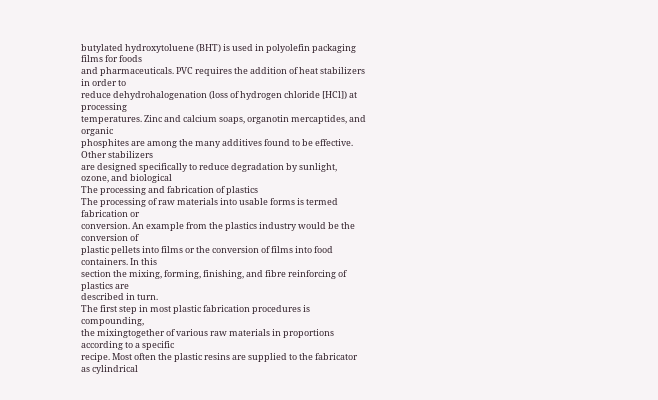butylated hydroxytoluene (BHT) is used in polyolefin packaging films for foods
and pharmaceuticals. PVC requires the addition of heat stabilizers in order to
reduce dehydrohalogenation (loss of hydrogen chloride [HCl]) at processing
temperatures. Zinc and calcium soaps, organotin mercaptides, and organic
phosphites are among the many additives found to be effective. Other stabilizers
are designed specifically to reduce degradation by sunlight, ozone, and biological
The processing and fabrication of plastics
The processing of raw materials into usable forms is termed fabrication or
conversion. An example from the plastics industry would be the conversion of
plastic pellets into films or the conversion of films into food containers. In this
section the mixing, forming, finishing, and fibre reinforcing of plastics are
described in turn.
The first step in most plastic fabrication procedures is compounding,
the mixingtogether of various raw materials in proportions according to a specific
recipe. Most often the plastic resins are supplied to the fabricator as cylindrical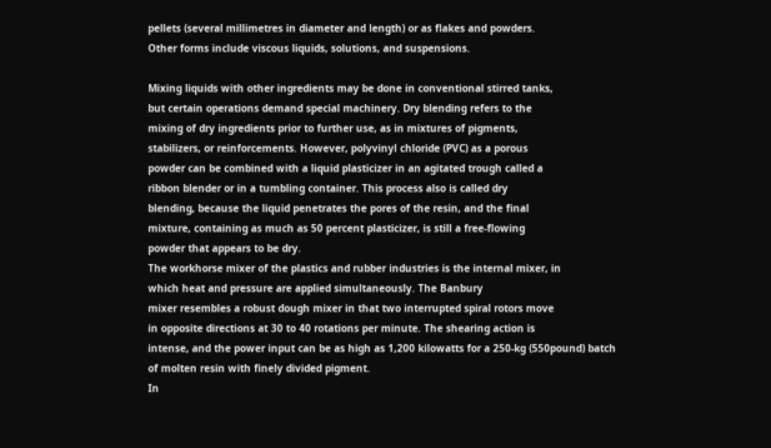pellets (several millimetres in diameter and length) or as flakes and powders.
Other forms include viscous liquids, solutions, and suspensions.

Mixing liquids with other ingredients may be done in conventional stirred tanks,
but certain operations demand special machinery. Dry blending refers to the
mixing of dry ingredients prior to further use, as in mixtures of pigments,
stabilizers, or reinforcements. However, polyvinyl chloride (PVC) as a porous
powder can be combined with a liquid plasticizer in an agitated trough called a
ribbon blender or in a tumbling container. This process also is called dry
blending, because the liquid penetrates the pores of the resin, and the final
mixture, containing as much as 50 percent plasticizer, is still a free-flowing
powder that appears to be dry.
The workhorse mixer of the plastics and rubber industries is the internal mixer, in
which heat and pressure are applied simultaneously. The Banbury
mixer resembles a robust dough mixer in that two interrupted spiral rotors move
in opposite directions at 30 to 40 rotations per minute. The shearing action is
intense, and the power input can be as high as 1,200 kilowatts for a 250-kg (550pound) batch of molten resin with finely divided pigment.
In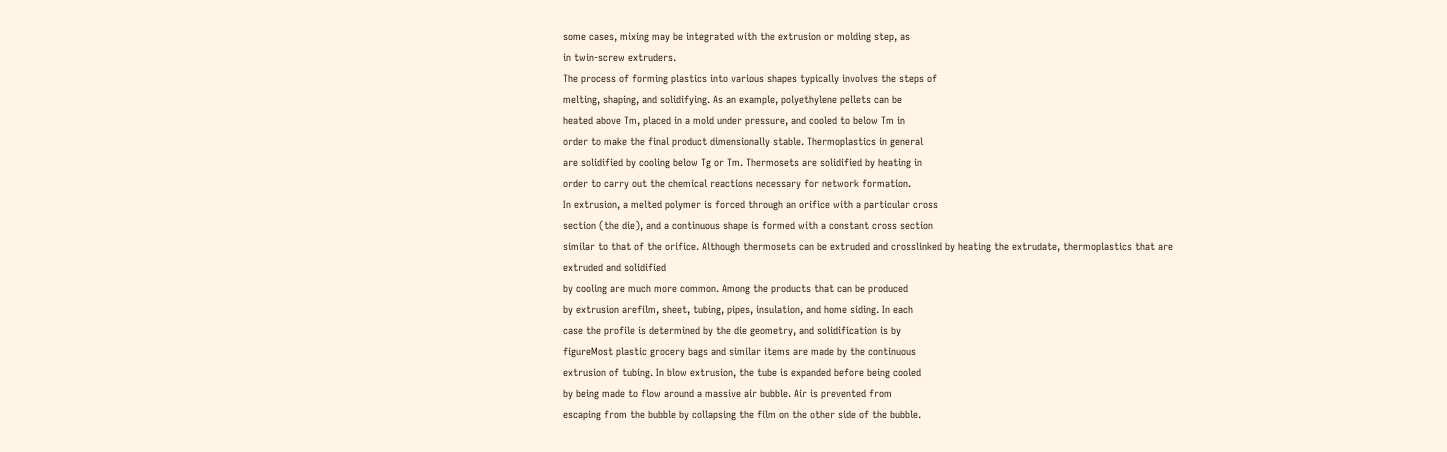some cases, mixing may be integrated with the extrusion or molding step, as
in twin-screw extruders.
The process of forming plastics into various shapes typically involves the steps of
melting, shaping, and solidifying. As an example, polyethylene pellets can be
heated above Tm, placed in a mold under pressure, and cooled to below Tm in
order to make the final product dimensionally stable. Thermoplastics in general
are solidified by cooling below Tg or Tm. Thermosets are solidified by heating in
order to carry out the chemical reactions necessary for network formation.
In extrusion, a melted polymer is forced through an orifice with a particular cross
section (the die), and a continuous shape is formed with a constant cross section
similar to that of the orifice. Although thermosets can be extruded and crosslinked by heating the extrudate, thermoplastics that are extruded and solidified
by cooling are much more common. Among the products that can be produced
by extrusion arefilm, sheet, tubing, pipes, insulation, and home siding. In each
case the profile is determined by the die geometry, and solidification is by
figureMost plastic grocery bags and similar items are made by the continuous
extrusion of tubing. In blow extrusion, the tube is expanded before being cooled
by being made to flow around a massive air bubble. Air is prevented from
escaping from the bubble by collapsing the film on the other side of the bubble.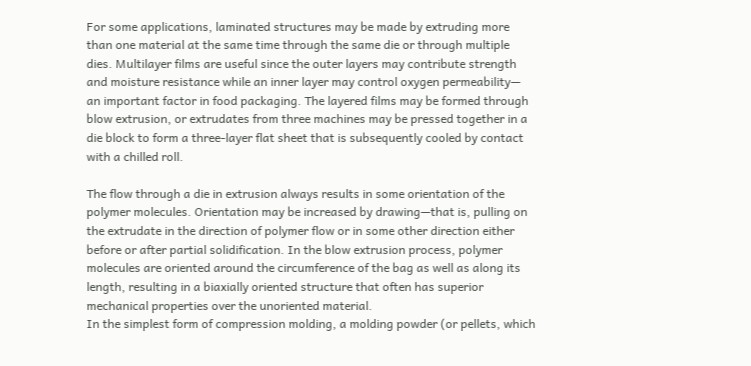For some applications, laminated structures may be made by extruding more
than one material at the same time through the same die or through multiple
dies. Multilayer films are useful since the outer layers may contribute strength
and moisture resistance while an inner layer may control oxygen permeability—
an important factor in food packaging. The layered films may be formed through
blow extrusion, or extrudates from three machines may be pressed together in a
die block to form a three-layer flat sheet that is subsequently cooled by contact
with a chilled roll.

The flow through a die in extrusion always results in some orientation of the
polymer molecules. Orientation may be increased by drawing—that is, pulling on
the extrudate in the direction of polymer flow or in some other direction either
before or after partial solidification. In the blow extrusion process, polymer
molecules are oriented around the circumference of the bag as well as along its
length, resulting in a biaxially oriented structure that often has superior
mechanical properties over the unoriented material.
In the simplest form of compression molding, a molding powder (or pellets, which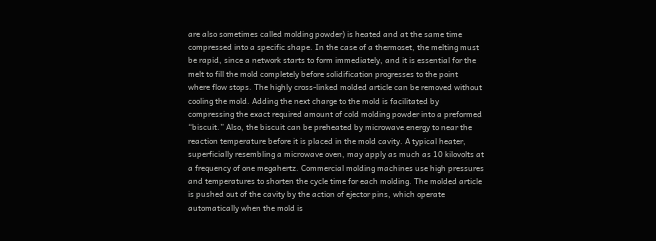are also sometimes called molding powder) is heated and at the same time
compressed into a specific shape. In the case of a thermoset, the melting must
be rapid, since a network starts to form immediately, and it is essential for the
melt to fill the mold completely before solidification progresses to the point
where flow stops. The highly cross-linked molded article can be removed without
cooling the mold. Adding the next charge to the mold is facilitated by
compressing the exact required amount of cold molding powder into a preformed
“biscuit.” Also, the biscuit can be preheated by microwave energy to near the
reaction temperature before it is placed in the mold cavity. A typical heater,
superficially resembling a microwave oven, may apply as much as 10 kilovolts at
a frequency of one megahertz. Commercial molding machines use high pressures
and temperatures to shorten the cycle time for each molding. The molded article
is pushed out of the cavity by the action of ejector pins, which operate
automatically when the mold is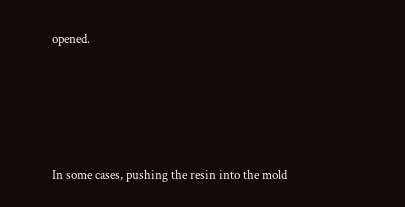opened.





In some cases, pushing the resin into the mold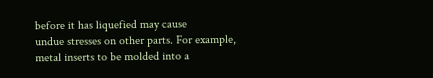before it has liquefied may cause
undue stresses on other parts. For example, metal inserts to be molded into a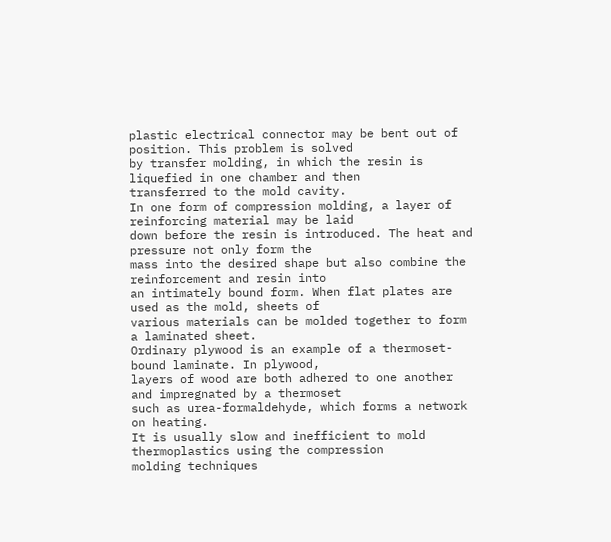plastic electrical connector may be bent out of position. This problem is solved
by transfer molding, in which the resin is liquefied in one chamber and then
transferred to the mold cavity.
In one form of compression molding, a layer of reinforcing material may be laid
down before the resin is introduced. The heat and pressure not only form the
mass into the desired shape but also combine the reinforcement and resin into
an intimately bound form. When flat plates are used as the mold, sheets of
various materials can be molded together to form a laminated sheet.
Ordinary plywood is an example of a thermoset-bound laminate. In plywood,
layers of wood are both adhered to one another and impregnated by a thermoset
such as urea-formaldehyde, which forms a network on heating.
It is usually slow and inefficient to mold thermoplastics using the compression
molding techniques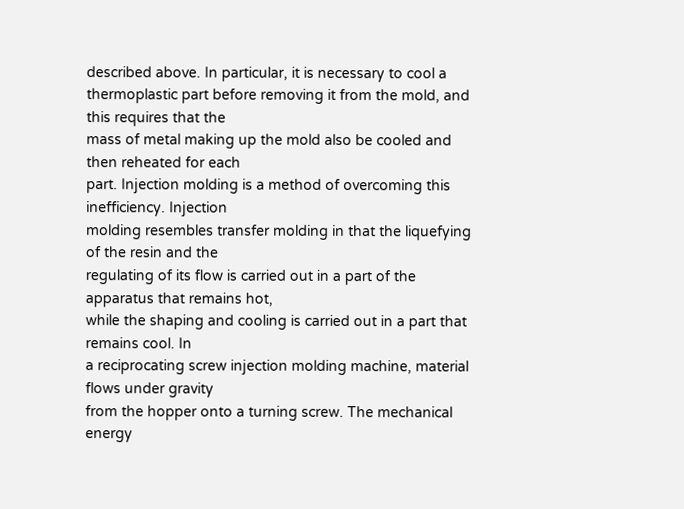described above. In particular, it is necessary to cool a
thermoplastic part before removing it from the mold, and this requires that the
mass of metal making up the mold also be cooled and then reheated for each
part. Injection molding is a method of overcoming this inefficiency. Injection
molding resembles transfer molding in that the liquefying of the resin and the
regulating of its flow is carried out in a part of the apparatus that remains hot,
while the shaping and cooling is carried out in a part that remains cool. In
a reciprocating screw injection molding machine, material flows under gravity
from the hopper onto a turning screw. The mechanical energy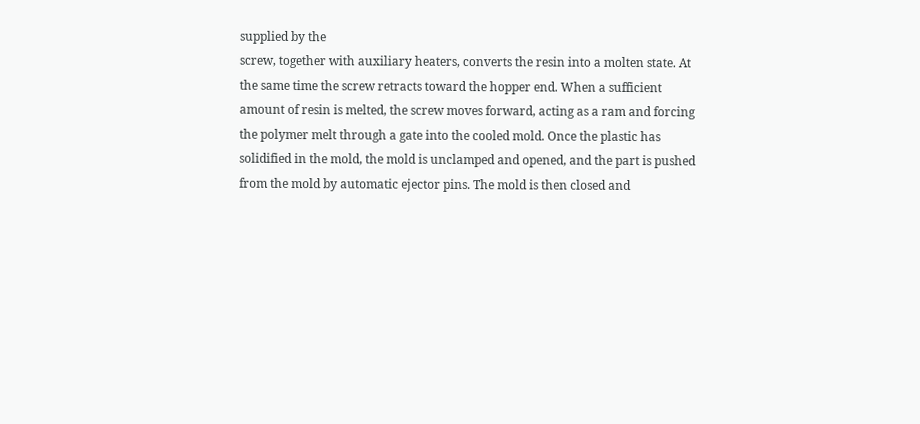supplied by the
screw, together with auxiliary heaters, converts the resin into a molten state. At
the same time the screw retracts toward the hopper end. When a sufficient
amount of resin is melted, the screw moves forward, acting as a ram and forcing
the polymer melt through a gate into the cooled mold. Once the plastic has
solidified in the mold, the mold is unclamped and opened, and the part is pushed
from the mold by automatic ejector pins. The mold is then closed and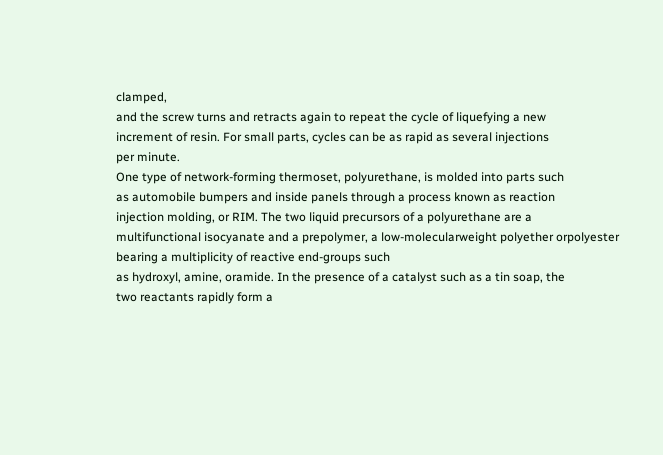clamped,
and the screw turns and retracts again to repeat the cycle of liquefying a new
increment of resin. For small parts, cycles can be as rapid as several injections
per minute.
One type of network-forming thermoset, polyurethane, is molded into parts such
as automobile bumpers and inside panels through a process known as reaction
injection molding, or RIM. The two liquid precursors of a polyurethane are a
multifunctional isocyanate and a prepolymer, a low-molecularweight polyether orpolyester bearing a multiplicity of reactive end-groups such
as hydroxyl, amine, oramide. In the presence of a catalyst such as a tin soap, the
two reactants rapidly form a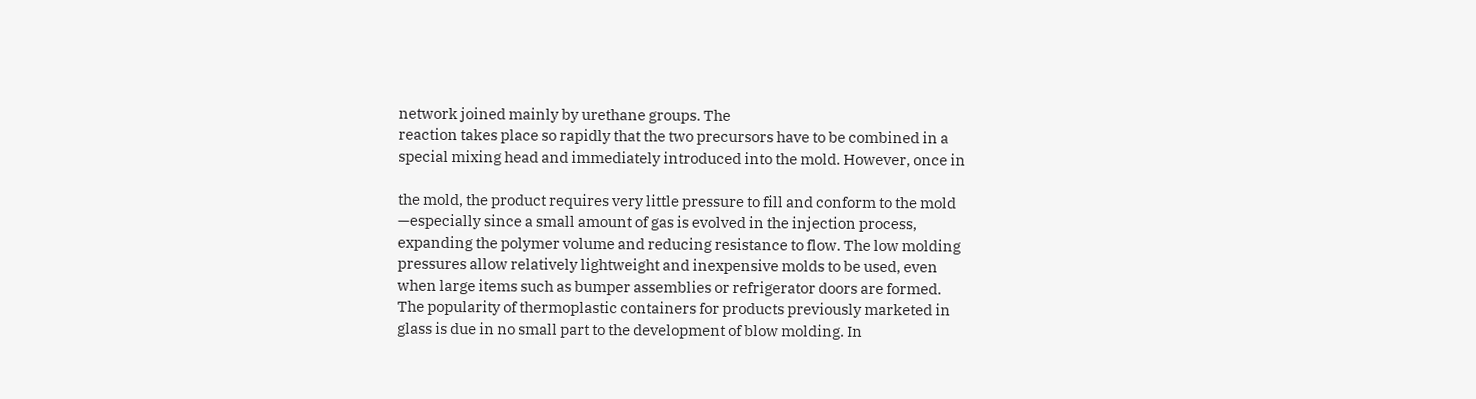network joined mainly by urethane groups. The
reaction takes place so rapidly that the two precursors have to be combined in a
special mixing head and immediately introduced into the mold. However, once in

the mold, the product requires very little pressure to fill and conform to the mold
—especially since a small amount of gas is evolved in the injection process,
expanding the polymer volume and reducing resistance to flow. The low molding
pressures allow relatively lightweight and inexpensive molds to be used, even
when large items such as bumper assemblies or refrigerator doors are formed.
The popularity of thermoplastic containers for products previously marketed in
glass is due in no small part to the development of blow molding. In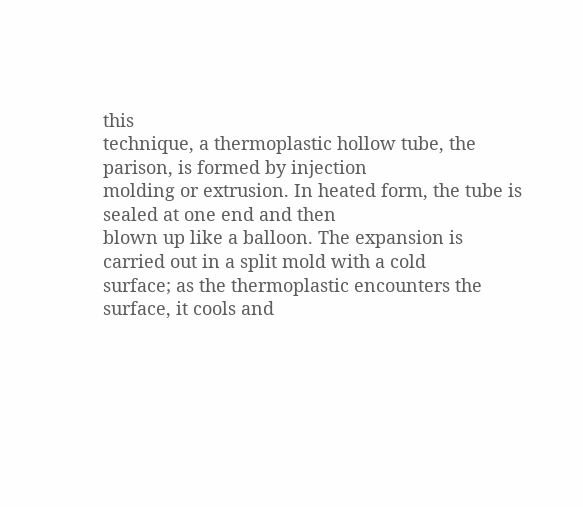this
technique, a thermoplastic hollow tube, the parison, is formed by injection
molding or extrusion. In heated form, the tube is sealed at one end and then
blown up like a balloon. The expansion is carried out in a split mold with a cold
surface; as the thermoplastic encounters the surface, it cools and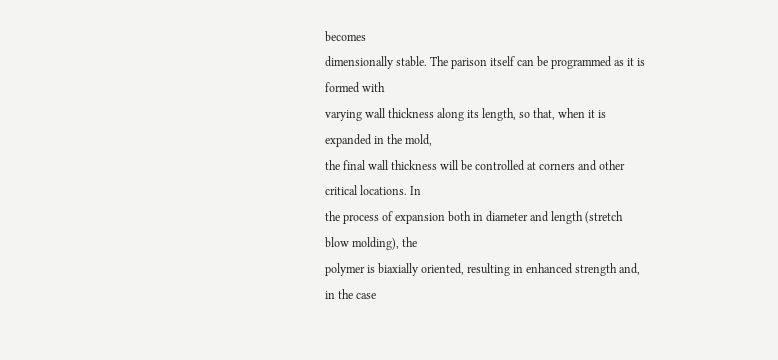becomes
dimensionally stable. The parison itself can be programmed as it is formed with
varying wall thickness along its length, so that, when it is expanded in the mold,
the final wall thickness will be controlled at corners and other critical locations. In
the process of expansion both in diameter and length (stretch blow molding), the
polymer is biaxially oriented, resulting in enhanced strength and, in the case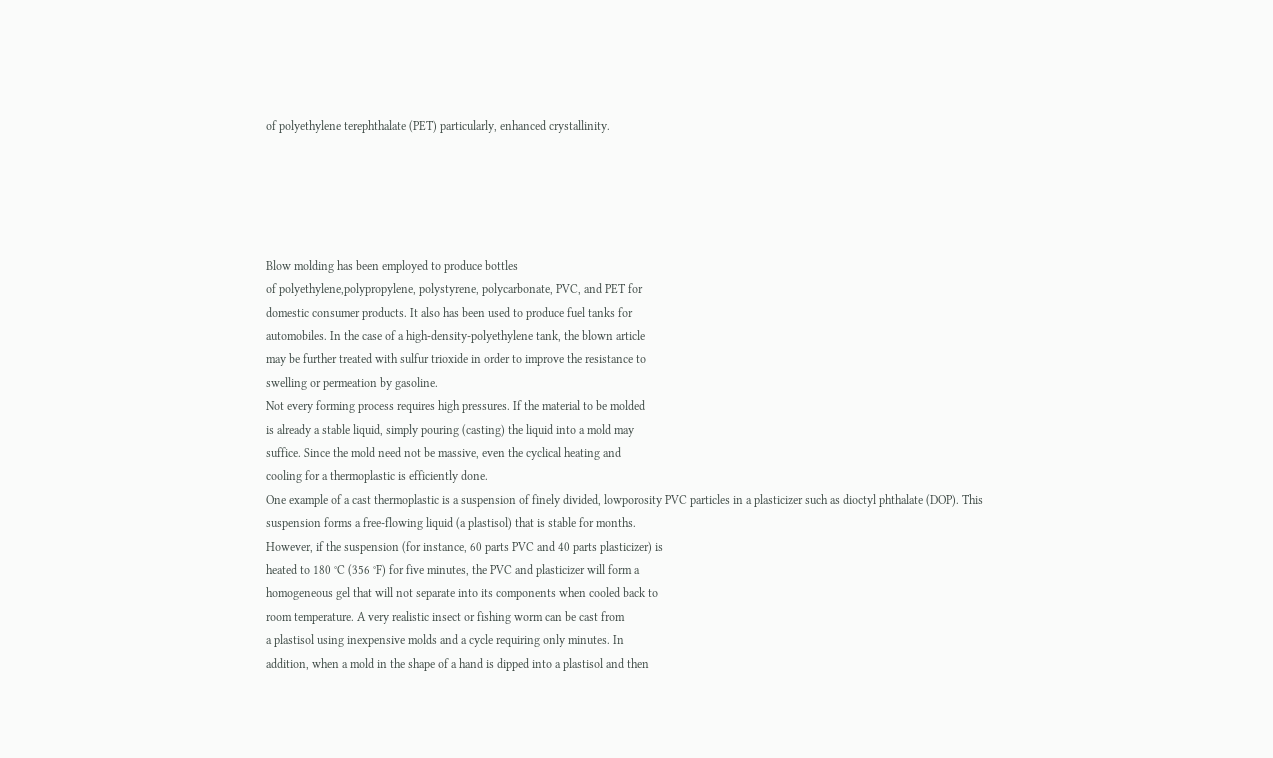of polyethylene terephthalate (PET) particularly, enhanced crystallinity.





Blow molding has been employed to produce bottles
of polyethylene,polypropylene, polystyrene, polycarbonate, PVC, and PET for
domestic consumer products. It also has been used to produce fuel tanks for
automobiles. In the case of a high-density-polyethylene tank, the blown article
may be further treated with sulfur trioxide in order to improve the resistance to
swelling or permeation by gasoline.
Not every forming process requires high pressures. If the material to be molded
is already a stable liquid, simply pouring (casting) the liquid into a mold may
suffice. Since the mold need not be massive, even the cyclical heating and
cooling for a thermoplastic is efficiently done.
One example of a cast thermoplastic is a suspension of finely divided, lowporosity PVC particles in a plasticizer such as dioctyl phthalate (DOP). This
suspension forms a free-flowing liquid (a plastisol) that is stable for months.
However, if the suspension (for instance, 60 parts PVC and 40 parts plasticizer) is
heated to 180 °C (356 °F) for five minutes, the PVC and plasticizer will form a
homogeneous gel that will not separate into its components when cooled back to
room temperature. A very realistic insect or fishing worm can be cast from
a plastisol using inexpensive molds and a cycle requiring only minutes. In
addition, when a mold in the shape of a hand is dipped into a plastisol and then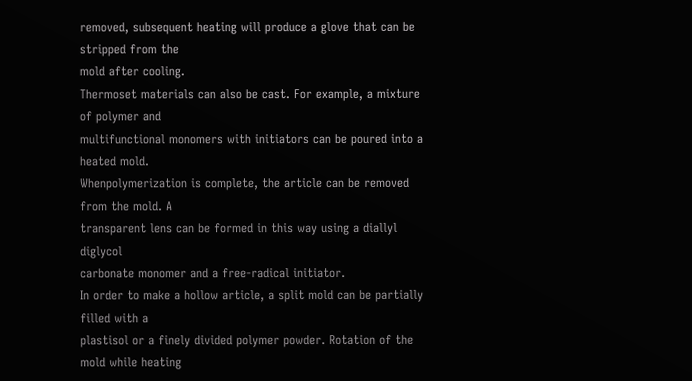removed, subsequent heating will produce a glove that can be stripped from the
mold after cooling.
Thermoset materials can also be cast. For example, a mixture of polymer and
multifunctional monomers with initiators can be poured into a heated mold.
Whenpolymerization is complete, the article can be removed from the mold. A
transparent lens can be formed in this way using a diallyl diglycol
carbonate monomer and a free-radical initiator.
In order to make a hollow article, a split mold can be partially filled with a
plastisol or a finely divided polymer powder. Rotation of the mold while heating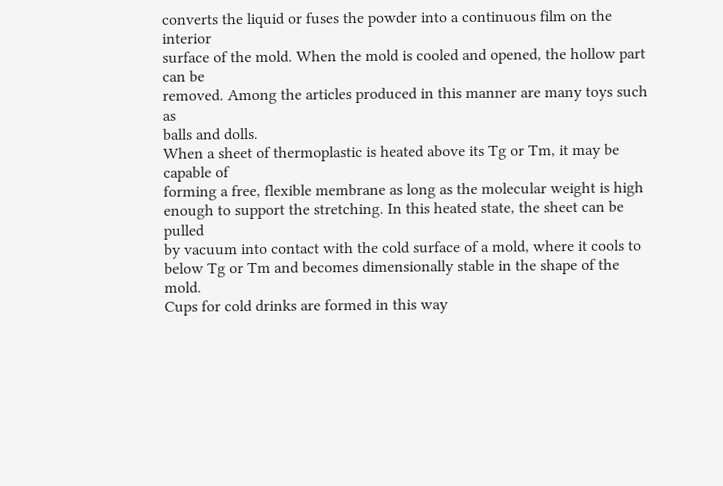converts the liquid or fuses the powder into a continuous film on the interior
surface of the mold. When the mold is cooled and opened, the hollow part can be
removed. Among the articles produced in this manner are many toys such as
balls and dolls.
When a sheet of thermoplastic is heated above its Tg or Tm, it may be capable of
forming a free, flexible membrane as long as the molecular weight is high
enough to support the stretching. In this heated state, the sheet can be pulled
by vacuum into contact with the cold surface of a mold, where it cools to
below Tg or Tm and becomes dimensionally stable in the shape of the mold.
Cups for cold drinks are formed in this way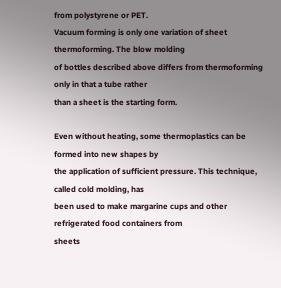from polystyrene or PET.
Vacuum forming is only one variation of sheet thermoforming. The blow molding
of bottles described above differs from thermoforming only in that a tube rather
than a sheet is the starting form.

Even without heating, some thermoplastics can be formed into new shapes by
the application of sufficient pressure. This technique, called cold molding, has
been used to make margarine cups and other refrigerated food containers from
sheets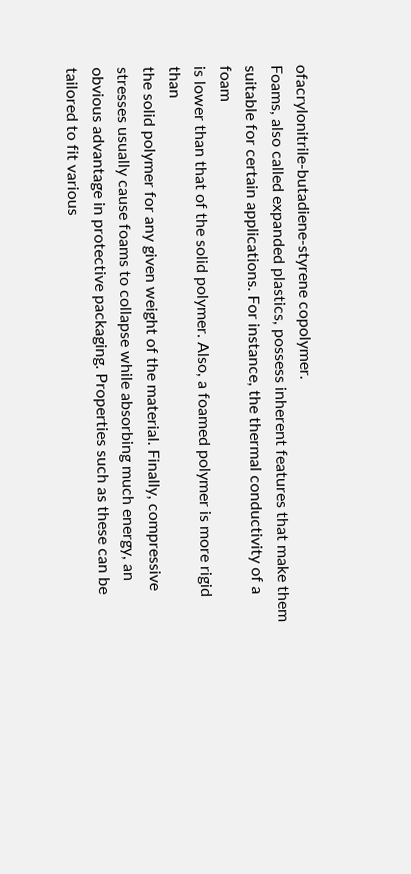ofacrylonitrile-butadiene-styrene copolymer.
Foams, also called expanded plastics, possess inherent features that make them
suitable for certain applications. For instance, the thermal conductivity of a foam
is lower than that of the solid polymer. Also, a foamed polymer is more rigid than
the solid polymer for any given weight of the material. Finally, compressive
stresses usually cause foams to collapse while absorbing much energy, an
obvious advantage in protective packaging. Properties such as these can be
tailored to fit various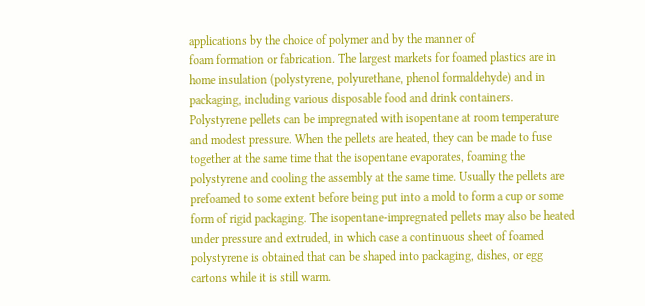applications by the choice of polymer and by the manner of
foam formation or fabrication. The largest markets for foamed plastics are in
home insulation (polystyrene, polyurethane, phenol formaldehyde) and in
packaging, including various disposable food and drink containers.
Polystyrene pellets can be impregnated with isopentane at room temperature
and modest pressure. When the pellets are heated, they can be made to fuse
together at the same time that the isopentane evaporates, foaming the
polystyrene and cooling the assembly at the same time. Usually the pellets are
prefoamed to some extent before being put into a mold to form a cup or some
form of rigid packaging. The isopentane-impregnated pellets may also be heated
under pressure and extruded, in which case a continuous sheet of foamed
polystyrene is obtained that can be shaped into packaging, dishes, or egg
cartons while it is still warm.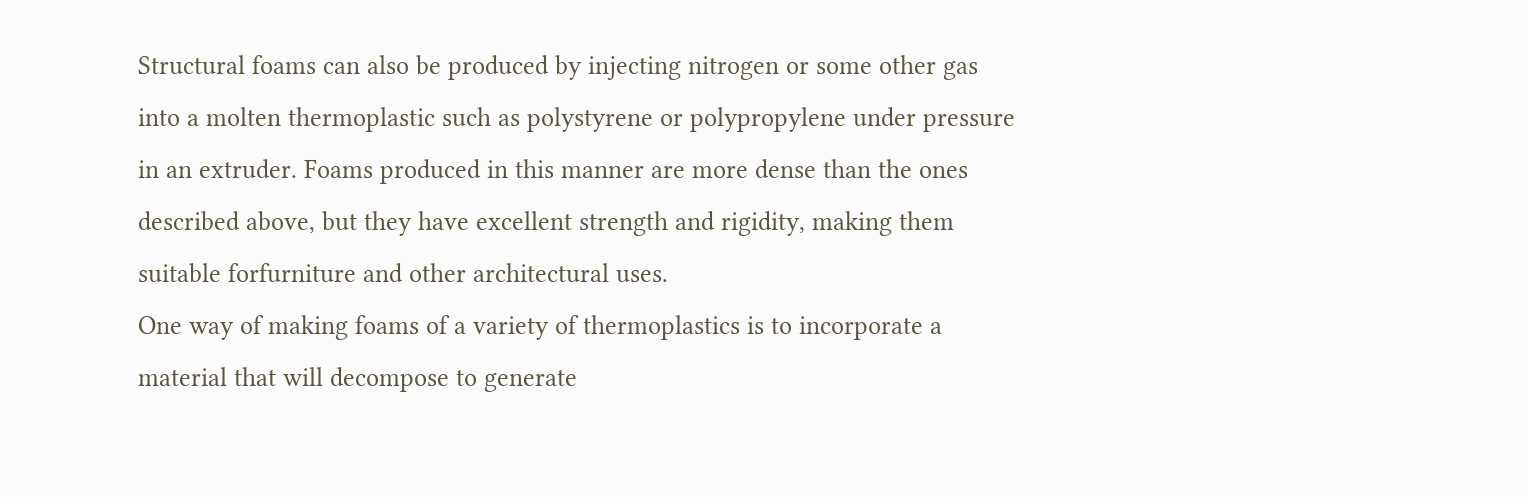Structural foams can also be produced by injecting nitrogen or some other gas
into a molten thermoplastic such as polystyrene or polypropylene under pressure
in an extruder. Foams produced in this manner are more dense than the ones
described above, but they have excellent strength and rigidity, making them
suitable forfurniture and other architectural uses.
One way of making foams of a variety of thermoplastics is to incorporate a
material that will decompose to generate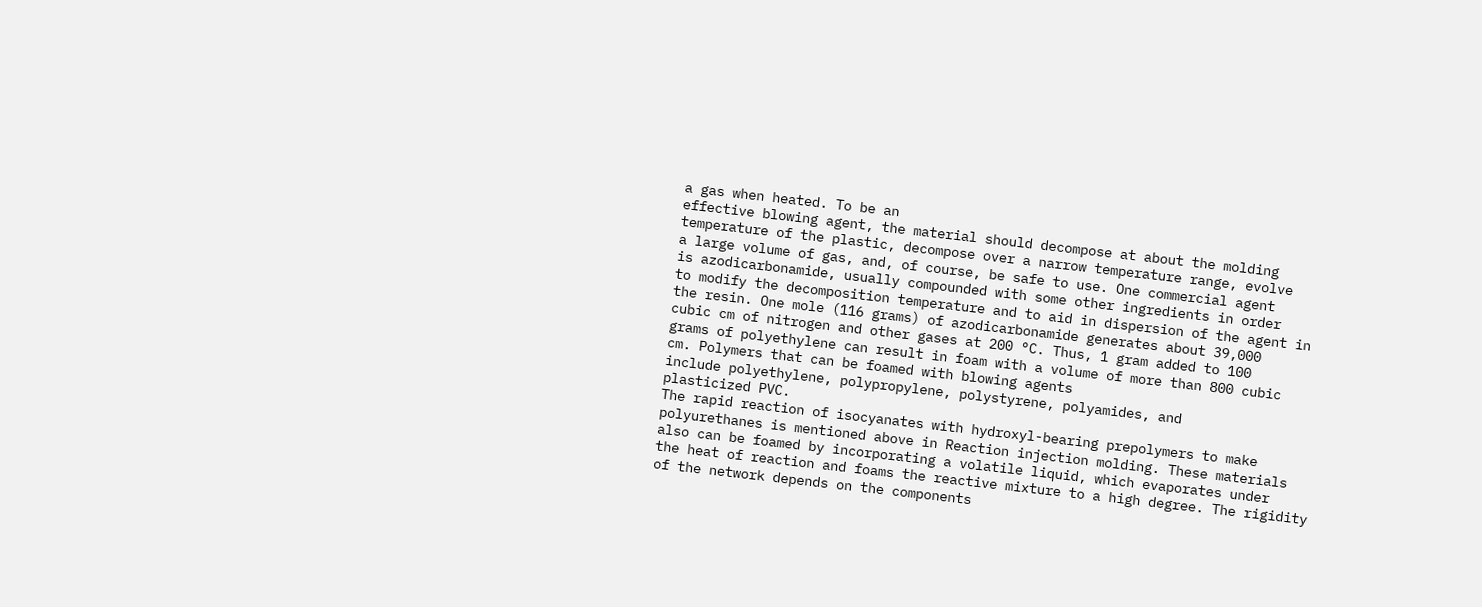a gas when heated. To be an
effective blowing agent, the material should decompose at about the molding
temperature of the plastic, decompose over a narrow temperature range, evolve
a large volume of gas, and, of course, be safe to use. One commercial agent
is azodicarbonamide, usually compounded with some other ingredients in order
to modify the decomposition temperature and to aid in dispersion of the agent in
the resin. One mole (116 grams) of azodicarbonamide generates about 39,000
cubic cm of nitrogen and other gases at 200 °C. Thus, 1 gram added to 100
grams of polyethylene can result in foam with a volume of more than 800 cubic
cm. Polymers that can be foamed with blowing agents
include polyethylene, polypropylene, polystyrene, polyamides, and
plasticized PVC.
The rapid reaction of isocyanates with hydroxyl-bearing prepolymers to make
polyurethanes is mentioned above in Reaction injection molding. These materials
also can be foamed by incorporating a volatile liquid, which evaporates under
the heat of reaction and foams the reactive mixture to a high degree. The rigidity
of the network depends on the components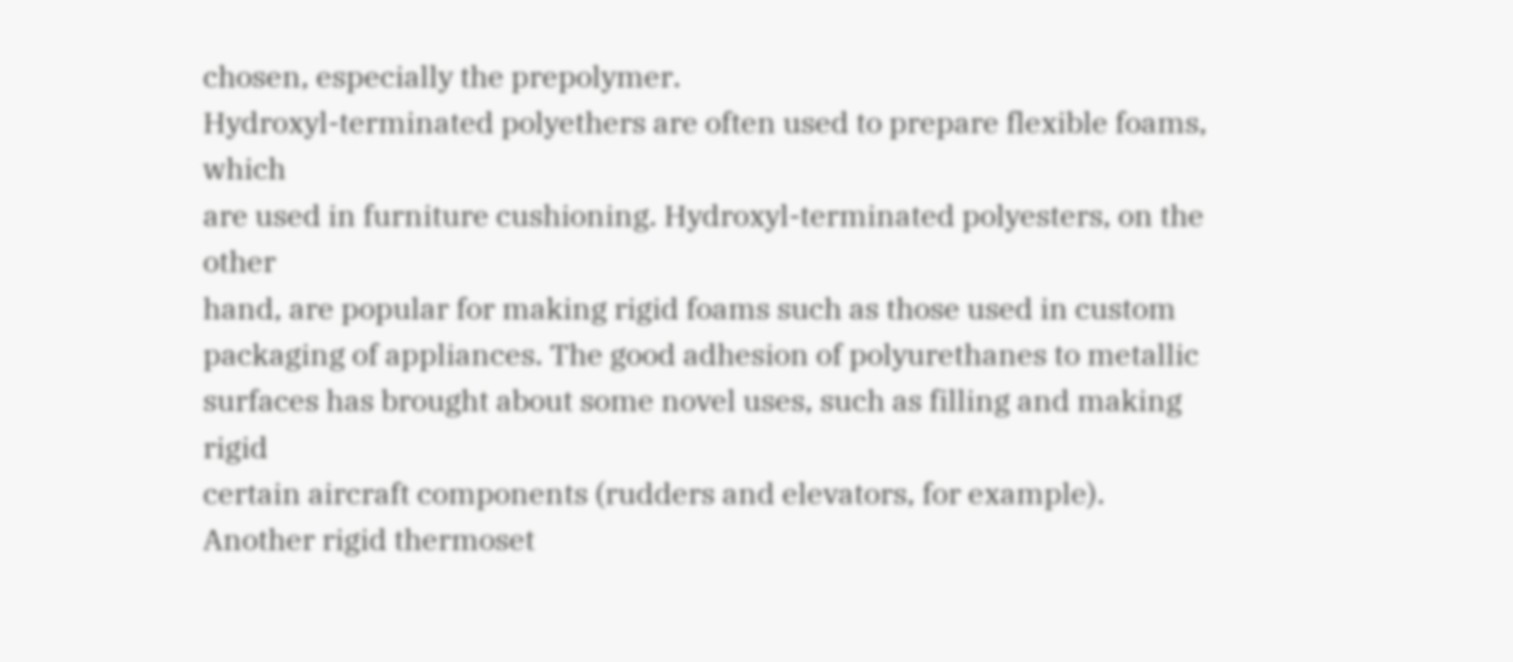chosen, especially the prepolymer.
Hydroxyl-terminated polyethers are often used to prepare flexible foams, which
are used in furniture cushioning. Hydroxyl-terminated polyesters, on the other
hand, are popular for making rigid foams such as those used in custom
packaging of appliances. The good adhesion of polyurethanes to metallic
surfaces has brought about some novel uses, such as filling and making rigid
certain aircraft components (rudders and elevators, for example).
Another rigid thermoset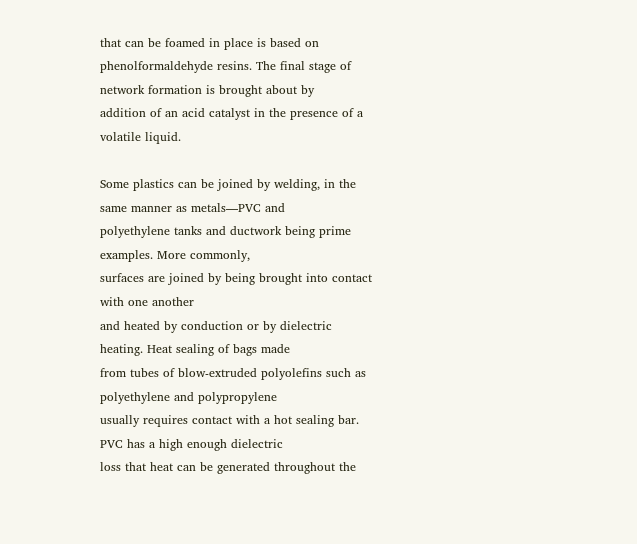that can be foamed in place is based on phenolformaldehyde resins. The final stage of network formation is brought about by
addition of an acid catalyst in the presence of a volatile liquid.

Some plastics can be joined by welding, in the same manner as metals—PVC and
polyethylene tanks and ductwork being prime examples. More commonly,
surfaces are joined by being brought into contact with one another
and heated by conduction or by dielectric heating. Heat sealing of bags made
from tubes of blow-extruded polyolefins such as polyethylene and polypropylene
usually requires contact with a hot sealing bar. PVC has a high enough dielectric
loss that heat can be generated throughout the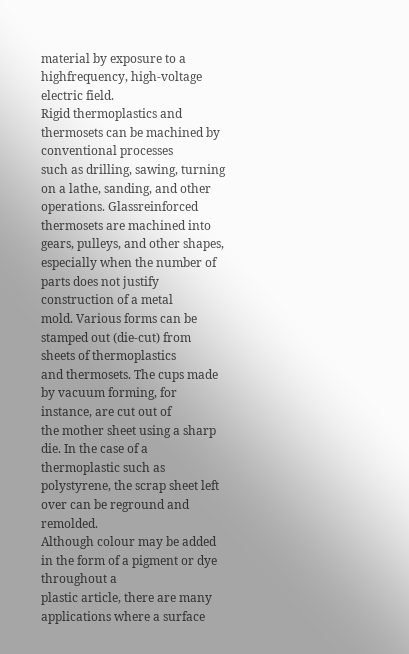material by exposure to a highfrequency, high-voltage electric field.
Rigid thermoplastics and thermosets can be machined by conventional processes
such as drilling, sawing, turning on a lathe, sanding, and other operations. Glassreinforced thermosets are machined into gears, pulleys, and other shapes,
especially when the number of parts does not justify construction of a metal
mold. Various forms can be stamped out (die-cut) from sheets of thermoplastics
and thermosets. The cups made by vacuum forming, for instance, are cut out of
the mother sheet using a sharp die. In the case of a thermoplastic such as
polystyrene, the scrap sheet left over can be reground and remolded.
Although colour may be added in the form of a pigment or dye throughout a
plastic article, there are many applications where a surface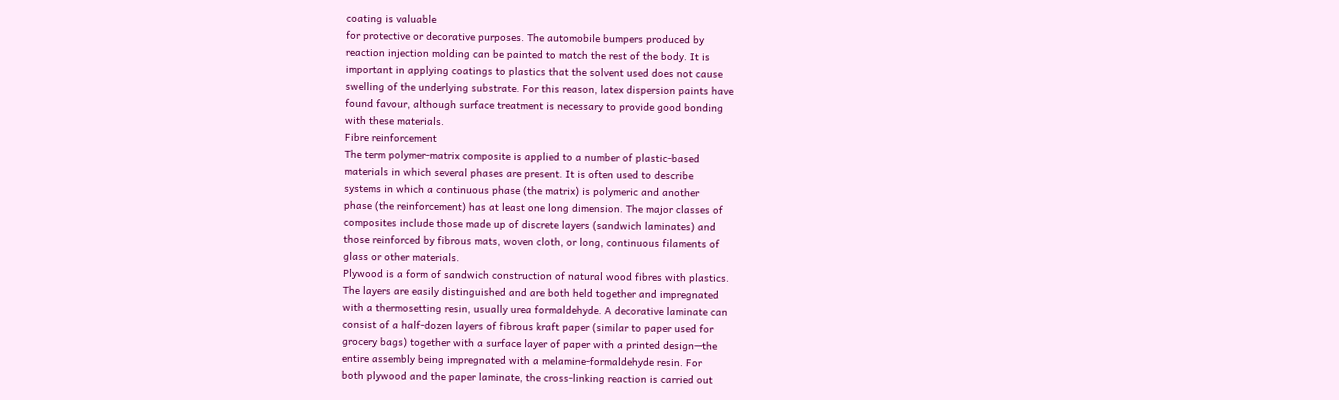coating is valuable
for protective or decorative purposes. The automobile bumpers produced by
reaction injection molding can be painted to match the rest of the body. It is
important in applying coatings to plastics that the solvent used does not cause
swelling of the underlying substrate. For this reason, latex dispersion paints have
found favour, although surface treatment is necessary to provide good bonding
with these materials.
Fibre reinforcement
The term polymer-matrix composite is applied to a number of plastic-based
materials in which several phases are present. It is often used to describe
systems in which a continuous phase (the matrix) is polymeric and another
phase (the reinforcement) has at least one long dimension. The major classes of
composites include those made up of discrete layers (sandwich laminates) and
those reinforced by fibrous mats, woven cloth, or long, continuous filaments of
glass or other materials.
Plywood is a form of sandwich construction of natural wood fibres with plastics.
The layers are easily distinguished and are both held together and impregnated
with a thermosetting resin, usually urea formaldehyde. A decorative laminate can
consist of a half-dozen layers of fibrous kraft paper (similar to paper used for
grocery bags) together with a surface layer of paper with a printed design—the
entire assembly being impregnated with a melamine-formaldehyde resin. For
both plywood and the paper laminate, the cross-linking reaction is carried out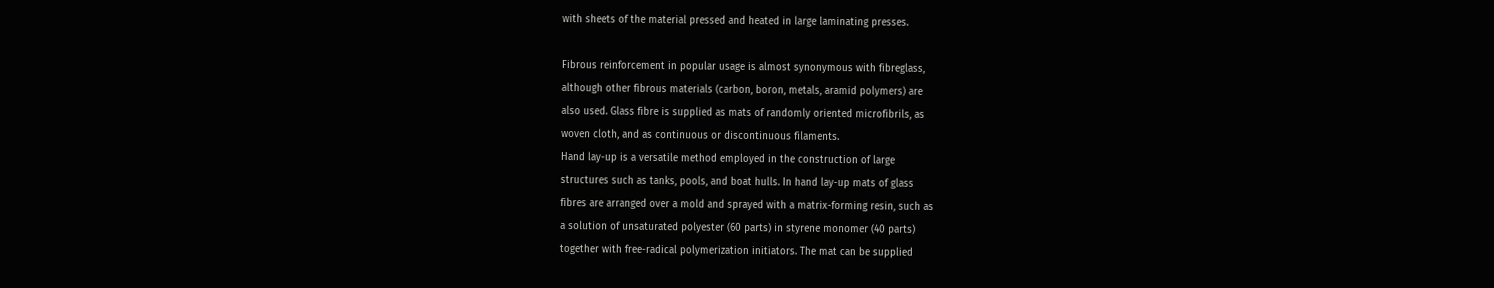with sheets of the material pressed and heated in large laminating presses.

Fibrous reinforcement in popular usage is almost synonymous with fibreglass,
although other fibrous materials (carbon, boron, metals, aramid polymers) are
also used. Glass fibre is supplied as mats of randomly oriented microfibrils, as
woven cloth, and as continuous or discontinuous filaments.
Hand lay-up is a versatile method employed in the construction of large
structures such as tanks, pools, and boat hulls. In hand lay-up mats of glass
fibres are arranged over a mold and sprayed with a matrix-forming resin, such as
a solution of unsaturated polyester (60 parts) in styrene monomer (40 parts)
together with free-radical polymerization initiators. The mat can be supplied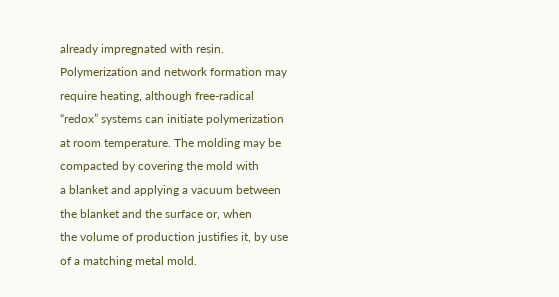already impregnated with resin. Polymerization and network formation may
require heating, although free-radical “redox” systems can initiate polymerization
at room temperature. The molding may be compacted by covering the mold with
a blanket and applying a vacuum between the blanket and the surface or, when
the volume of production justifies it, by use of a matching metal mold.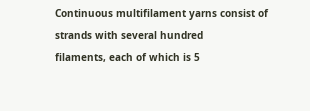Continuous multifilament yarns consist of strands with several hundred
filaments, each of which is 5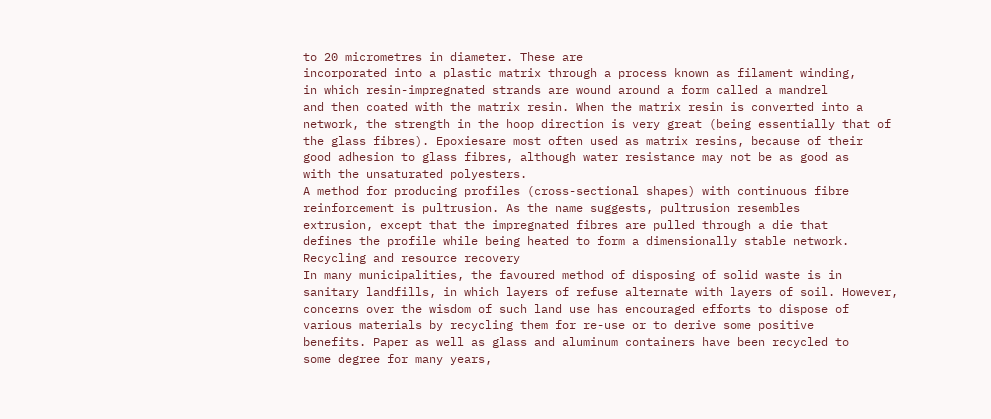to 20 micrometres in diameter. These are
incorporated into a plastic matrix through a process known as filament winding,
in which resin-impregnated strands are wound around a form called a mandrel
and then coated with the matrix resin. When the matrix resin is converted into a
network, the strength in the hoop direction is very great (being essentially that of
the glass fibres). Epoxiesare most often used as matrix resins, because of their
good adhesion to glass fibres, although water resistance may not be as good as
with the unsaturated polyesters.
A method for producing profiles (cross-sectional shapes) with continuous fibre
reinforcement is pultrusion. As the name suggests, pultrusion resembles
extrusion, except that the impregnated fibres are pulled through a die that
defines the profile while being heated to form a dimensionally stable network.
Recycling and resource recovery
In many municipalities, the favoured method of disposing of solid waste is in
sanitary landfills, in which layers of refuse alternate with layers of soil. However,
concerns over the wisdom of such land use has encouraged efforts to dispose of
various materials by recycling them for re-use or to derive some positive
benefits. Paper as well as glass and aluminum containers have been recycled to
some degree for many years,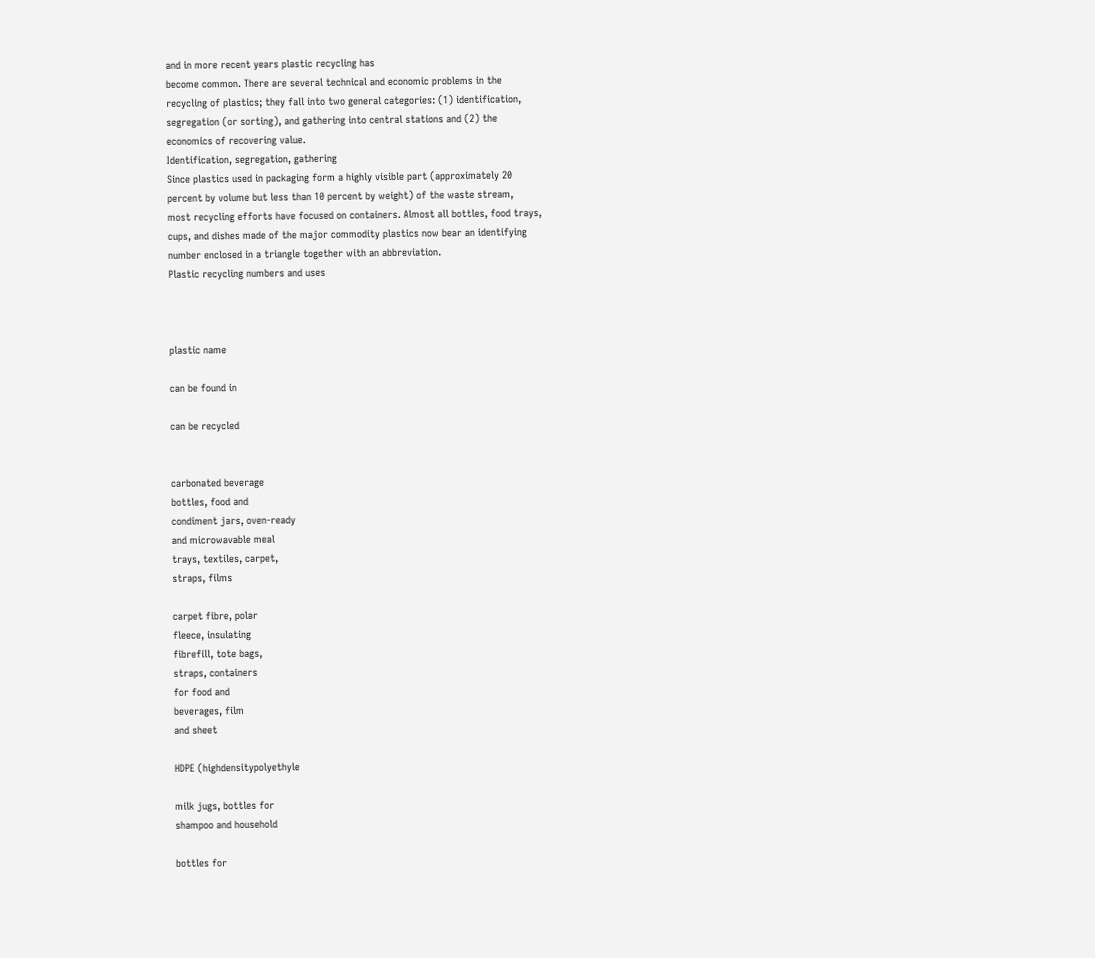and in more recent years plastic recycling has
become common. There are several technical and economic problems in the
recycling of plastics; they fall into two general categories: (1) identification,
segregation (or sorting), and gathering into central stations and (2) the
economics of recovering value.
Identification, segregation, gathering
Since plastics used in packaging form a highly visible part (approximately 20
percent by volume but less than 10 percent by weight) of the waste stream,
most recycling efforts have focused on containers. Almost all bottles, food trays,
cups, and dishes made of the major commodity plastics now bear an identifying
number enclosed in a triangle together with an abbreviation.
Plastic recycling numbers and uses



plastic name

can be found in

can be recycled


carbonated beverage
bottles, food and
condiment jars, oven-ready
and microwavable meal
trays, textiles, carpet,
straps, films

carpet fibre, polar
fleece, insulating
fibrefill, tote bags,
straps, containers
for food and
beverages, film
and sheet

HDPE (highdensitypolyethyle

milk jugs, bottles for
shampoo and household

bottles for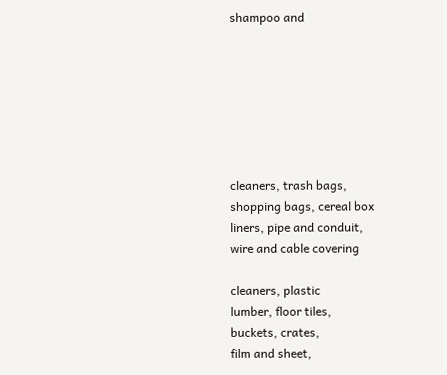shampoo and







cleaners, trash bags,
shopping bags, cereal box
liners, pipe and conduit,
wire and cable covering

cleaners, plastic
lumber, floor tiles,
buckets, crates,
film and sheet,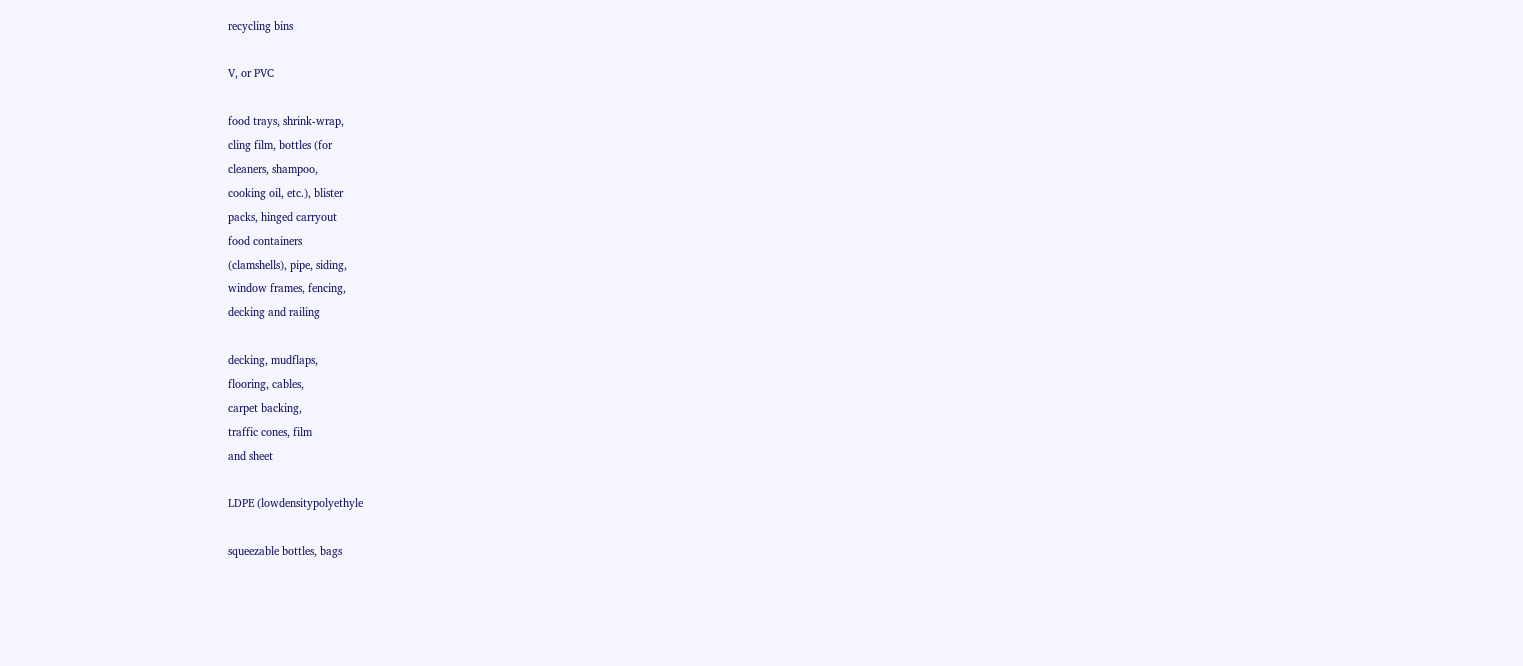recycling bins

V, or PVC

food trays, shrink-wrap,
cling film, bottles (for
cleaners, shampoo,
cooking oil, etc.), blister
packs, hinged carryout
food containers
(clamshells), pipe, siding,
window frames, fencing,
decking and railing

decking, mudflaps,
flooring, cables,
carpet backing,
traffic cones, film
and sheet

LDPE (lowdensitypolyethyle

squeezable bottles, bags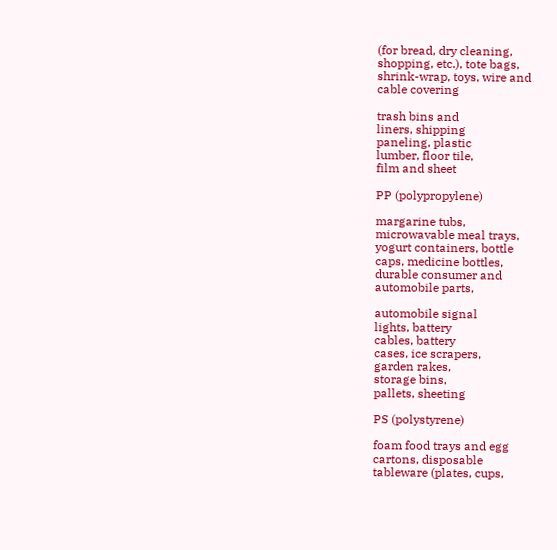(for bread, dry cleaning,
shopping, etc.), tote bags,
shrink-wrap, toys, wire and
cable covering

trash bins and
liners, shipping
paneling, plastic
lumber, floor tile,
film and sheet

PP (polypropylene)

margarine tubs,
microwavable meal trays,
yogurt containers, bottle
caps, medicine bottles,
durable consumer and
automobile parts,

automobile signal
lights, battery
cables, battery
cases, ice scrapers,
garden rakes,
storage bins,
pallets, sheeting

PS (polystyrene)

foam food trays and egg
cartons, disposable
tableware (plates, cups,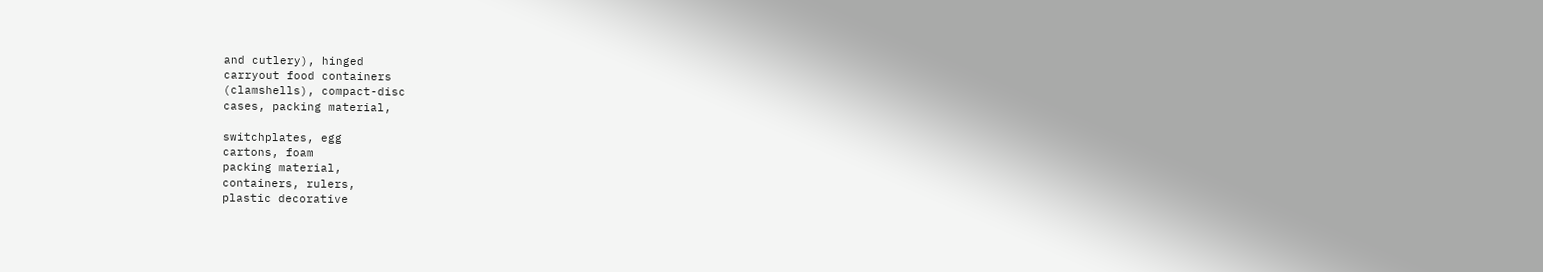and cutlery), hinged
carryout food containers
(clamshells), compact-disc
cases, packing material,

switchplates, egg
cartons, foam
packing material,
containers, rulers,
plastic decorative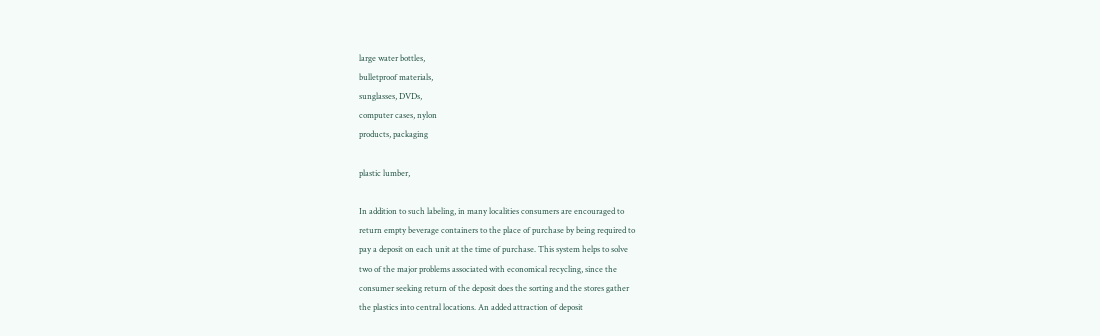large water bottles,
bulletproof materials,
sunglasses, DVDs,
computer cases, nylon
products, packaging

plastic lumber,

In addition to such labeling, in many localities consumers are encouraged to
return empty beverage containers to the place of purchase by being required to
pay a deposit on each unit at the time of purchase. This system helps to solve
two of the major problems associated with economical recycling, since the
consumer seeking return of the deposit does the sorting and the stores gather
the plastics into central locations. An added attraction of deposit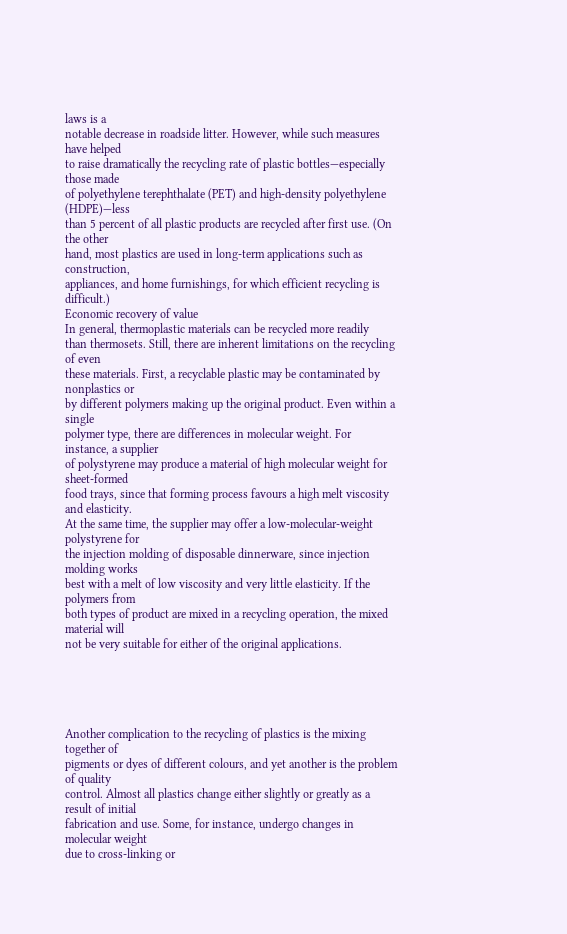laws is a
notable decrease in roadside litter. However, while such measures have helped
to raise dramatically the recycling rate of plastic bottles—especially those made
of polyethylene terephthalate (PET) and high-density polyethylene (HDPE)—less
than 5 percent of all plastic products are recycled after first use. (On the other
hand, most plastics are used in long-term applications such as construction,
appliances, and home furnishings, for which efficient recycling is difficult.)
Economic recovery of value
In general, thermoplastic materials can be recycled more readily
than thermosets. Still, there are inherent limitations on the recycling of even
these materials. First, a recyclable plastic may be contaminated by nonplastics or
by different polymers making up the original product. Even within a single
polymer type, there are differences in molecular weight. For instance, a supplier
of polystyrene may produce a material of high molecular weight for sheet-formed
food trays, since that forming process favours a high melt viscosity and elasticity.
At the same time, the supplier may offer a low-molecular-weight polystyrene for
the injection molding of disposable dinnerware, since injection molding works
best with a melt of low viscosity and very little elasticity. If the polymers from
both types of product are mixed in a recycling operation, the mixed material will
not be very suitable for either of the original applications.





Another complication to the recycling of plastics is the mixing together of
pigments or dyes of different colours, and yet another is the problem of quality
control. Almost all plastics change either slightly or greatly as a result of initial
fabrication and use. Some, for instance, undergo changes in molecular weight
due to cross-linking or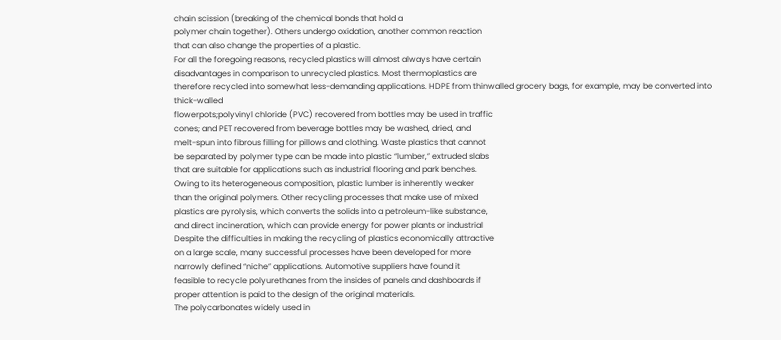chain scission (breaking of the chemical bonds that hold a
polymer chain together). Others undergo oxidation, another common reaction
that can also change the properties of a plastic.
For all the foregoing reasons, recycled plastics will almost always have certain
disadvantages in comparison to unrecycled plastics. Most thermoplastics are
therefore recycled into somewhat less-demanding applications. HDPE from thinwalled grocery bags, for example, may be converted into thick-walled
flowerpots;polyvinyl chloride (PVC) recovered from bottles may be used in traffic
cones; and PET recovered from beverage bottles may be washed, dried, and
melt-spun into fibrous filling for pillows and clothing. Waste plastics that cannot
be separated by polymer type can be made into plastic “lumber,” extruded slabs
that are suitable for applications such as industrial flooring and park benches.
Owing to its heterogeneous composition, plastic lumber is inherently weaker
than the original polymers. Other recycling processes that make use of mixed
plastics are pyrolysis, which converts the solids into a petroleum-like substance,
and direct incineration, which can provide energy for power plants or industrial
Despite the difficulties in making the recycling of plastics economically attractive
on a large scale, many successful processes have been developed for more
narrowly defined “niche” applications. Automotive suppliers have found it
feasible to recycle polyurethanes from the insides of panels and dashboards if
proper attention is paid to the design of the original materials.
The polycarbonates widely used in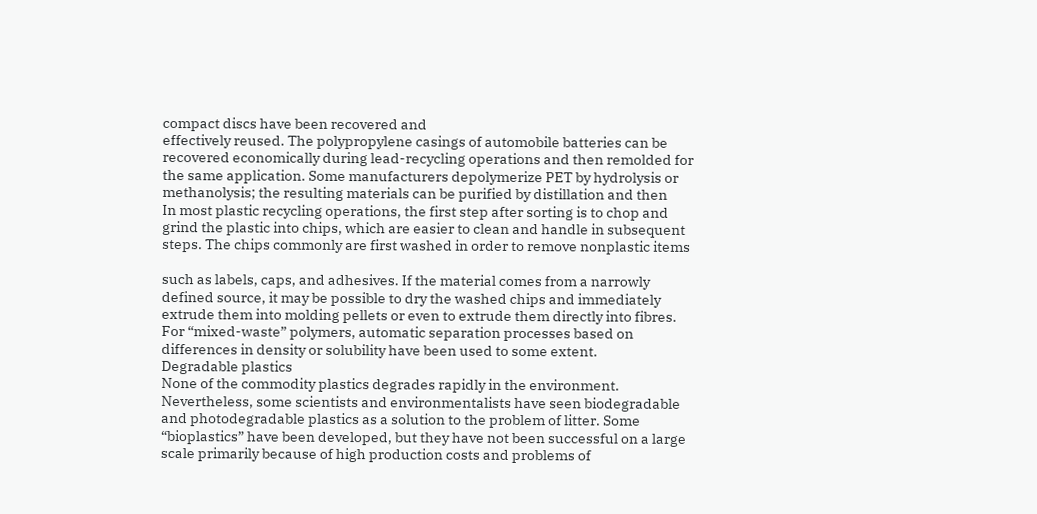compact discs have been recovered and
effectively reused. The polypropylene casings of automobile batteries can be
recovered economically during lead-recycling operations and then remolded for
the same application. Some manufacturers depolymerize PET by hydrolysis or
methanolysis; the resulting materials can be purified by distillation and then
In most plastic recycling operations, the first step after sorting is to chop and
grind the plastic into chips, which are easier to clean and handle in subsequent
steps. The chips commonly are first washed in order to remove nonplastic items

such as labels, caps, and adhesives. If the material comes from a narrowly
defined source, it may be possible to dry the washed chips and immediately
extrude them into molding pellets or even to extrude them directly into fibres.
For “mixed-waste” polymers, automatic separation processes based on
differences in density or solubility have been used to some extent.
Degradable plastics
None of the commodity plastics degrades rapidly in the environment.
Nevertheless, some scientists and environmentalists have seen biodegradable
and photodegradable plastics as a solution to the problem of litter. Some
“bioplastics” have been developed, but they have not been successful on a large
scale primarily because of high production costs and problems of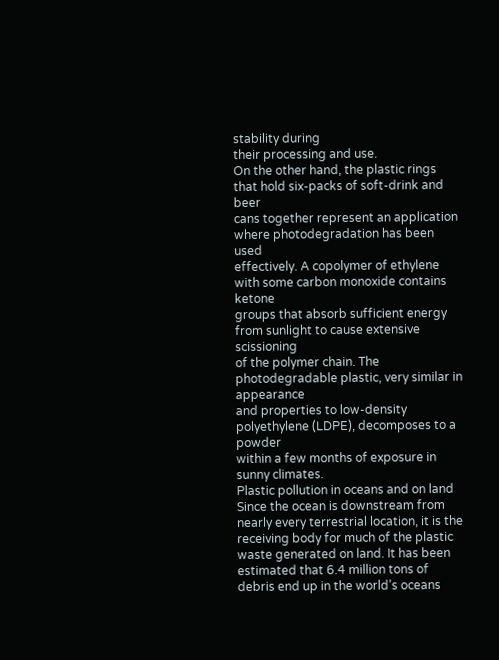stability during
their processing and use.
On the other hand, the plastic rings that hold six-packs of soft-drink and beer
cans together represent an application where photodegradation has been used
effectively. A copolymer of ethylene with some carbon monoxide contains ketone
groups that absorb sufficient energy from sunlight to cause extensive scissioning
of the polymer chain. The photodegradable plastic, very similar in appearance
and properties to low-density polyethylene (LDPE), decomposes to a powder
within a few months of exposure in sunny climates.
Plastic pollution in oceans and on land
Since the ocean is downstream from nearly every terrestrial location, it is the
receiving body for much of the plastic waste generated on land. It has been
estimated that 6.4 million tons of debris end up in the world’s oceans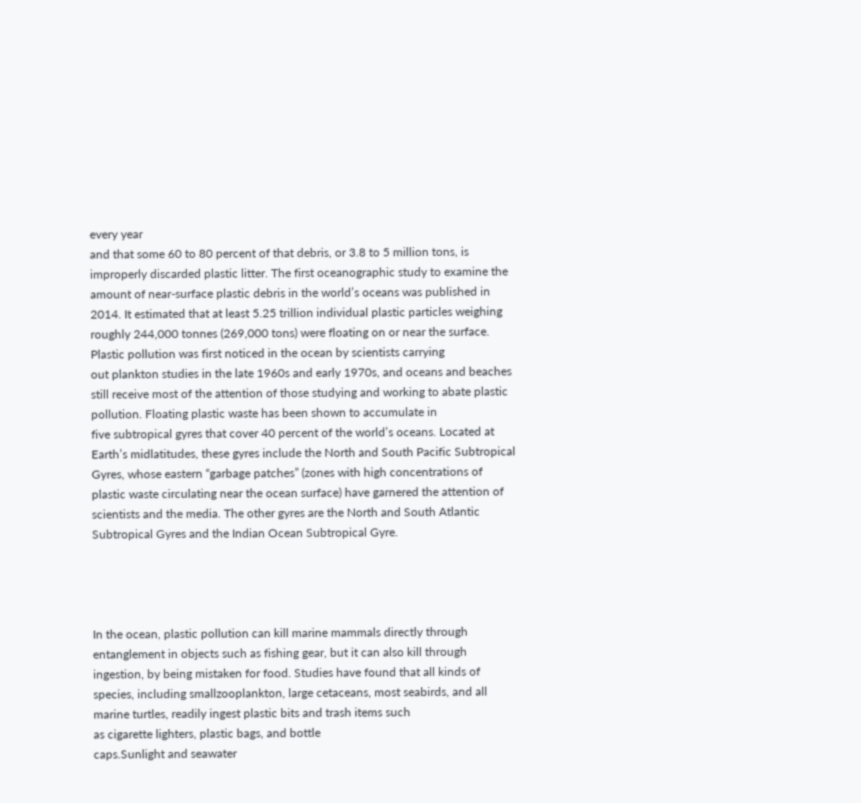every year
and that some 60 to 80 percent of that debris, or 3.8 to 5 million tons, is
improperly discarded plastic litter. The first oceanographic study to examine the
amount of near-surface plastic debris in the world’s oceans was published in
2014. It estimated that at least 5.25 trillion individual plastic particles weighing
roughly 244,000 tonnes (269,000 tons) were floating on or near the surface.
Plastic pollution was first noticed in the ocean by scientists carrying
out plankton studies in the late 1960s and early 1970s, and oceans and beaches
still receive most of the attention of those studying and working to abate plastic
pollution. Floating plastic waste has been shown to accumulate in
five subtropical gyres that cover 40 percent of the world’s oceans. Located at
Earth’s midlatitudes, these gyres include the North and South Pacific Subtropical
Gyres, whose eastern “garbage patches” (zones with high concentrations of
plastic waste circulating near the ocean surface) have garnered the attention of
scientists and the media. The other gyres are the North and South Atlantic
Subtropical Gyres and the Indian Ocean Subtropical Gyre.




In the ocean, plastic pollution can kill marine mammals directly through
entanglement in objects such as fishing gear, but it can also kill through
ingestion, by being mistaken for food. Studies have found that all kinds of
species, including smallzooplankton, large cetaceans, most seabirds, and all
marine turtles, readily ingest plastic bits and trash items such
as cigarette lighters, plastic bags, and bottle
caps.Sunlight and seawater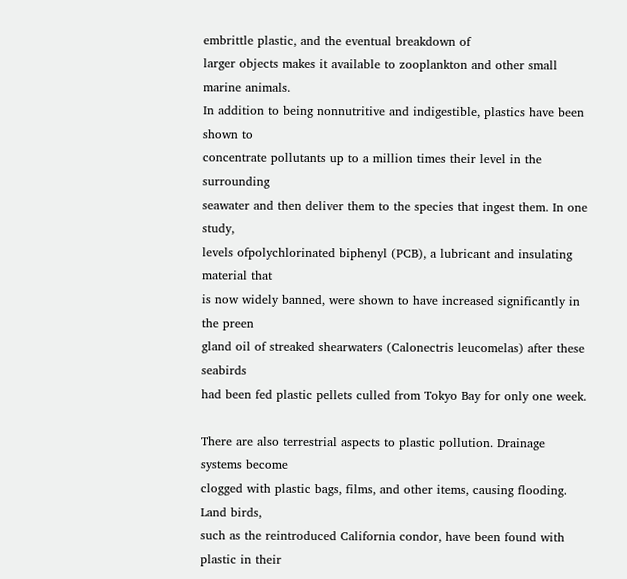embrittle plastic, and the eventual breakdown of
larger objects makes it available to zooplankton and other small marine animals.
In addition to being nonnutritive and indigestible, plastics have been shown to
concentrate pollutants up to a million times their level in the surrounding
seawater and then deliver them to the species that ingest them. In one study,
levels ofpolychlorinated biphenyl (PCB), a lubricant and insulating material that
is now widely banned, were shown to have increased significantly in the preen
gland oil of streaked shearwaters (Calonectris leucomelas) after these seabirds
had been fed plastic pellets culled from Tokyo Bay for only one week.

There are also terrestrial aspects to plastic pollution. Drainage systems become
clogged with plastic bags, films, and other items, causing flooding. Land birds,
such as the reintroduced California condor, have been found with plastic in their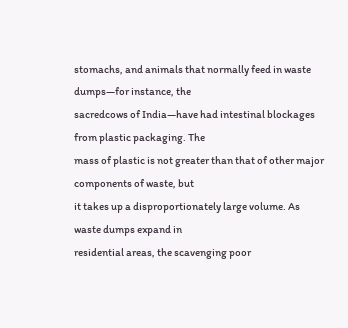stomachs, and animals that normally feed in waste dumps—for instance, the
sacredcows of India—have had intestinal blockages from plastic packaging. The
mass of plastic is not greater than that of other major components of waste, but
it takes up a disproportionately large volume. As waste dumps expand in
residential areas, the scavenging poor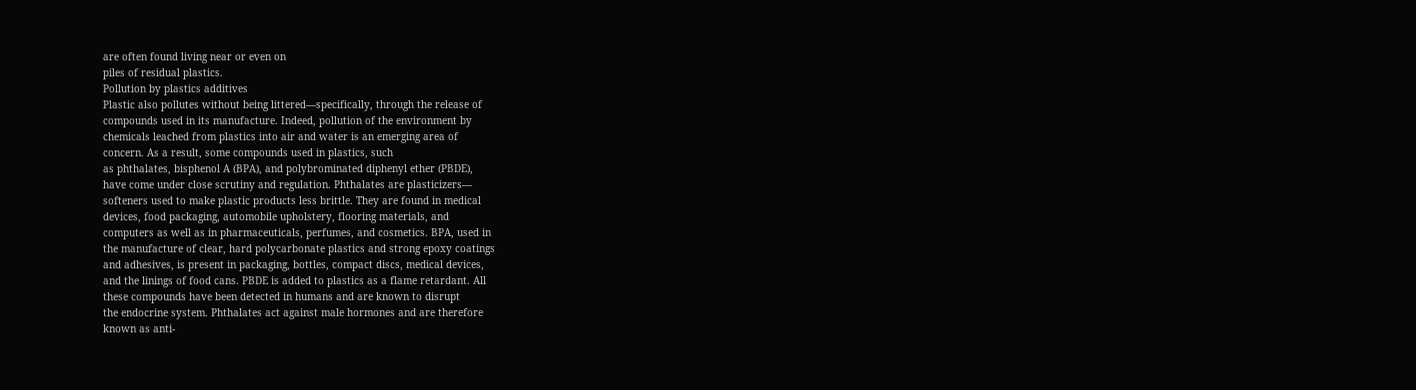are often found living near or even on
piles of residual plastics.
Pollution by plastics additives
Plastic also pollutes without being littered—specifically, through the release of
compounds used in its manufacture. Indeed, pollution of the environment by
chemicals leached from plastics into air and water is an emerging area of
concern. As a result, some compounds used in plastics, such
as phthalates, bisphenol A (BPA), and polybrominated diphenyl ether (PBDE),
have come under close scrutiny and regulation. Phthalates are plasticizers—
softeners used to make plastic products less brittle. They are found in medical
devices, food packaging, automobile upholstery, flooring materials, and
computers as well as in pharmaceuticals, perfumes, and cosmetics. BPA, used in
the manufacture of clear, hard polycarbonate plastics and strong epoxy coatings
and adhesives, is present in packaging, bottles, compact discs, medical devices,
and the linings of food cans. PBDE is added to plastics as a flame retardant. All
these compounds have been detected in humans and are known to disrupt
the endocrine system. Phthalates act against male hormones and are therefore
known as anti-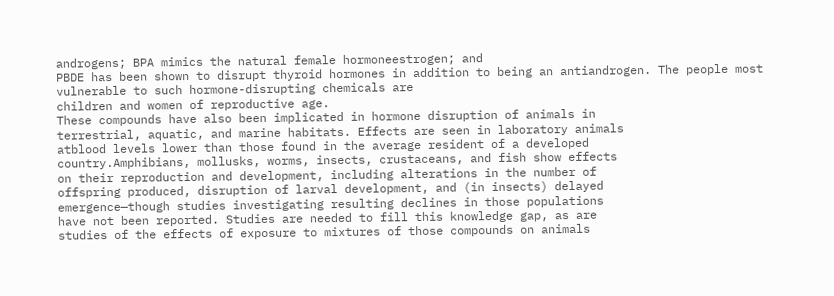androgens; BPA mimics the natural female hormoneestrogen; and
PBDE has been shown to disrupt thyroid hormones in addition to being an antiandrogen. The people most vulnerable to such hormone-disrupting chemicals are
children and women of reproductive age.
These compounds have also been implicated in hormone disruption of animals in
terrestrial, aquatic, and marine habitats. Effects are seen in laboratory animals
atblood levels lower than those found in the average resident of a developed
country.Amphibians, mollusks, worms, insects, crustaceans, and fish show effects
on their reproduction and development, including alterations in the number of
offspring produced, disruption of larval development, and (in insects) delayed
emergence—though studies investigating resulting declines in those populations
have not been reported. Studies are needed to fill this knowledge gap, as are
studies of the effects of exposure to mixtures of those compounds on animals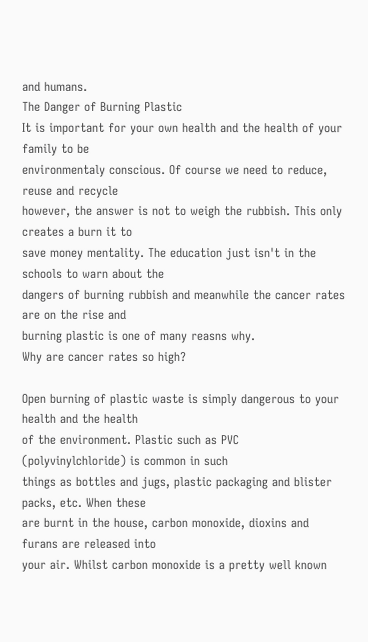and humans.
The Danger of Burning Plastic
It is important for your own health and the health of your family to be
environmentaly conscious. Of course we need to reduce, reuse and recycle
however, the answer is not to weigh the rubbish. This only creates a burn it to
save money mentality. The education just isn't in the schools to warn about the
dangers of burning rubbish and meanwhile the cancer rates are on the rise and
burning plastic is one of many reasns why.
Why are cancer rates so high?

Open burning of plastic waste is simply dangerous to your health and the health
of the environment. Plastic such as PVC (polyvinylchloride) is common in such
things as bottles and jugs, plastic packaging and blister packs, etc. When these
are burnt in the house, carbon monoxide, dioxins and furans are released into
your air. Whilst carbon monoxide is a pretty well known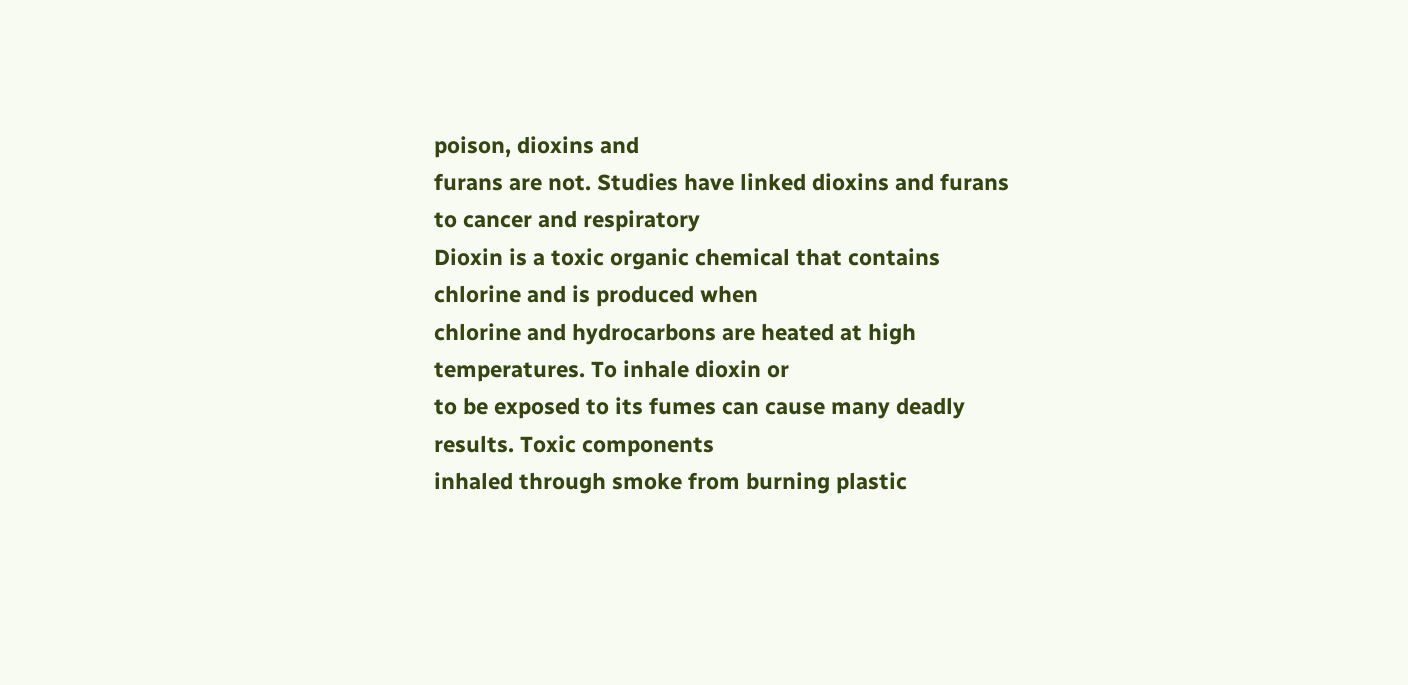poison, dioxins and
furans are not. Studies have linked dioxins and furans to cancer and respiratory
Dioxin is a toxic organic chemical that contains chlorine and is produced when
chlorine and hydrocarbons are heated at high temperatures. To inhale dioxin or
to be exposed to its fumes can cause many deadly results. Toxic components
inhaled through smoke from burning plastic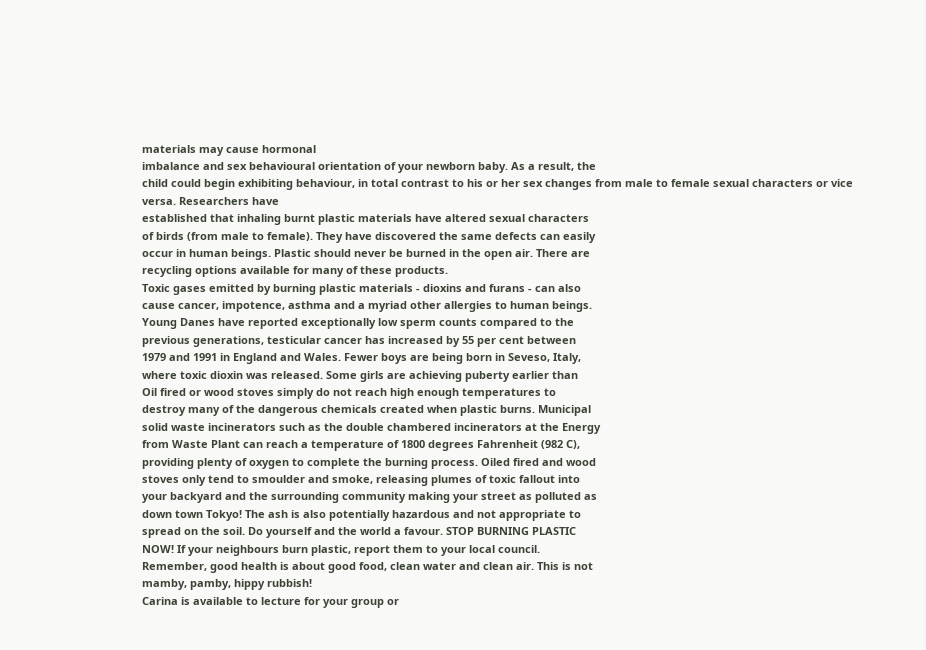materials may cause hormonal
imbalance and sex behavioural orientation of your newborn baby. As a result, the
child could begin exhibiting behaviour, in total contrast to his or her sex changes from male to female sexual characters or vice versa. Researchers have
established that inhaling burnt plastic materials have altered sexual characters
of birds (from male to female). They have discovered the same defects can easily
occur in human beings. Plastic should never be burned in the open air. There are
recycling options available for many of these products.
Toxic gases emitted by burning plastic materials - dioxins and furans - can also
cause cancer, impotence, asthma and a myriad other allergies to human beings.
Young Danes have reported exceptionally low sperm counts compared to the
previous generations, testicular cancer has increased by 55 per cent between
1979 and 1991 in England and Wales. Fewer boys are being born in Seveso, Italy,
where toxic dioxin was released. Some girls are achieving puberty earlier than
Oil fired or wood stoves simply do not reach high enough temperatures to
destroy many of the dangerous chemicals created when plastic burns. Municipal
solid waste incinerators such as the double chambered incinerators at the Energy
from Waste Plant can reach a temperature of 1800 degrees Fahrenheit (982 C),
providing plenty of oxygen to complete the burning process. Oiled fired and wood
stoves only tend to smoulder and smoke, releasing plumes of toxic fallout into
your backyard and the surrounding community making your street as polluted as
down town Tokyo! The ash is also potentially hazardous and not appropriate to
spread on the soil. Do yourself and the world a favour. STOP BURNING PLASTIC
NOW! If your neighbours burn plastic, report them to your local council.
Remember, good health is about good food, clean water and clean air. This is not
mamby, pamby, hippy rubbish!
Carina is available to lecture for your group or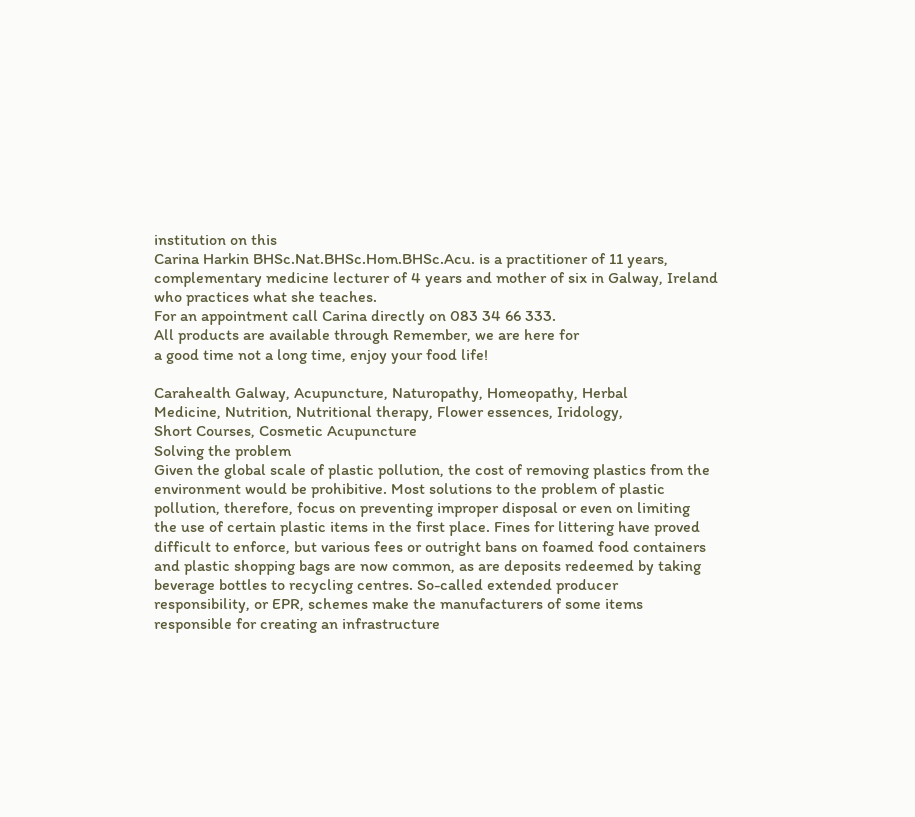institution on this
Carina Harkin BHSc.Nat.BHSc.Hom.BHSc.Acu. is a practitioner of 11 years,
complementary medicine lecturer of 4 years and mother of six in Galway, Ireland
who practices what she teaches.
For an appointment call Carina directly on 083 34 66 333.
All products are available through Remember, we are here for
a good time not a long time, enjoy your food life!

Carahealth Galway, Acupuncture, Naturopathy, Homeopathy, Herbal
Medicine, Nutrition, Nutritional therapy, Flower essences, Iridology,
Short Courses, Cosmetic Acupuncture
Solving the problem
Given the global scale of plastic pollution, the cost of removing plastics from the
environment would be prohibitive. Most solutions to the problem of plastic
pollution, therefore, focus on preventing improper disposal or even on limiting
the use of certain plastic items in the first place. Fines for littering have proved
difficult to enforce, but various fees or outright bans on foamed food containers
and plastic shopping bags are now common, as are deposits redeemed by taking
beverage bottles to recycling centres. So-called extended producer
responsibility, or EPR, schemes make the manufacturers of some items
responsible for creating an infrastructure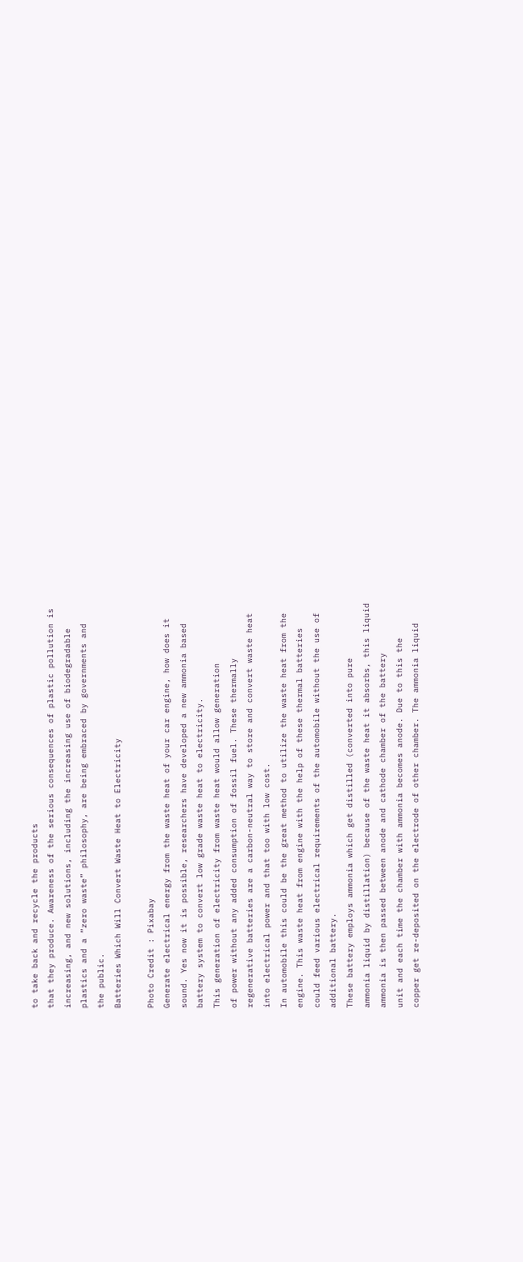to take back and recycle the products
that they produce. Awareness of the serious consequences of plastic pollution is
increasing, and new solutions, including the increasing use of biodegradable
plastics and a “zero waste” philosophy, are being embraced by governments and
the public.
Batteries Which Will Convert Waste Heat to Electricity

Photo Credit : Pixabay
Generate electrical energy from the waste heat of your car engine, how does it
sound. Yes now it is possible, researchers have developed a new ammonia based
battery system to convert low grade waste heat to electricity.
This generation of electricity from waste heat would allow generation
of power without any added consumption of fossil fuel. These thermally
regenerative batteries are a carbon-neutral way to store and convert waste heat
into electrical power and that too with low cost.
In automobile this could be the great method to utilize the waste heat from the
engine. This waste heat from engine with the help of these thermal batteries
could feed various electrical requirements of the automobile without the use of
additional battery.
These battery employs ammonia which get distilled (converted into pure
ammonia liquid by distillation) because of the waste heat it absorbs, this liquid
ammonia is then passed between anode and cathode chamber of the battery
unit and each time the chamber with ammonia becomes anode. Due to this the
copper get re-deposited on the electrode of other chamber. The ammonia liquid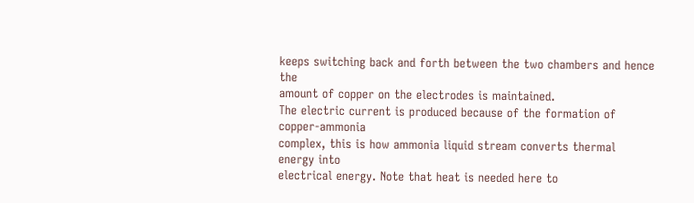keeps switching back and forth between the two chambers and hence the
amount of copper on the electrodes is maintained.
The electric current is produced because of the formation of copper-ammonia
complex, this is how ammonia liquid stream converts thermal energy into
electrical energy. Note that heat is needed here to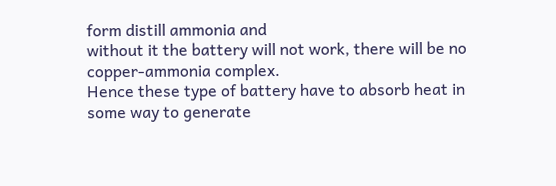form distill ammonia and
without it the battery will not work, there will be no copper-ammonia complex.
Hence these type of battery have to absorb heat in some way to generate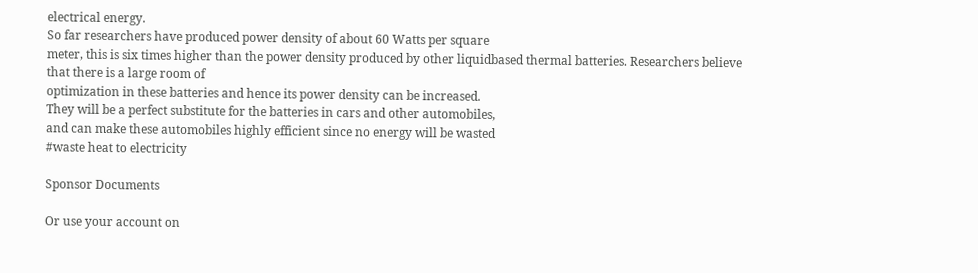electrical energy.
So far researchers have produced power density of about 60 Watts per square
meter, this is six times higher than the power density produced by other liquidbased thermal batteries. Researchers believe that there is a large room of
optimization in these batteries and hence its power density can be increased.
They will be a perfect substitute for the batteries in cars and other automobiles,
and can make these automobiles highly efficient since no energy will be wasted
#waste heat to electricity

Sponsor Documents

Or use your account on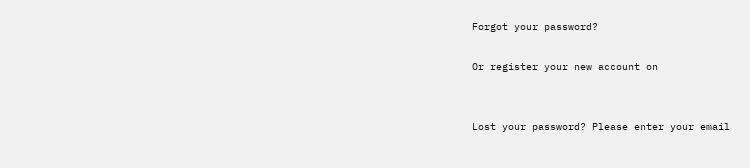Forgot your password?

Or register your new account on


Lost your password? Please enter your email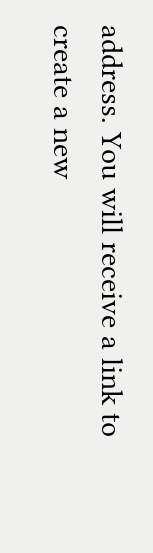address. You will receive a link to create a new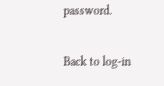password.

Back to log-in